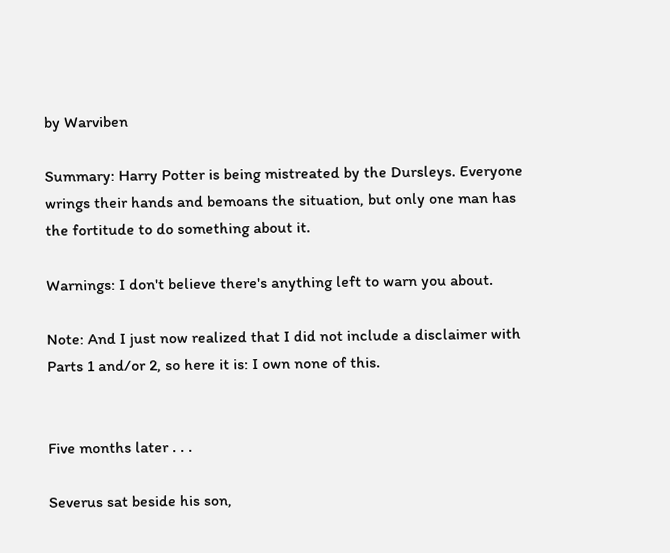by Warviben

Summary: Harry Potter is being mistreated by the Dursleys. Everyone wrings their hands and bemoans the situation, but only one man has the fortitude to do something about it.

Warnings: I don't believe there's anything left to warn you about.

Note: And I just now realized that I did not include a disclaimer with Parts 1 and/or 2, so here it is: I own none of this.


Five months later . . .

Severus sat beside his son,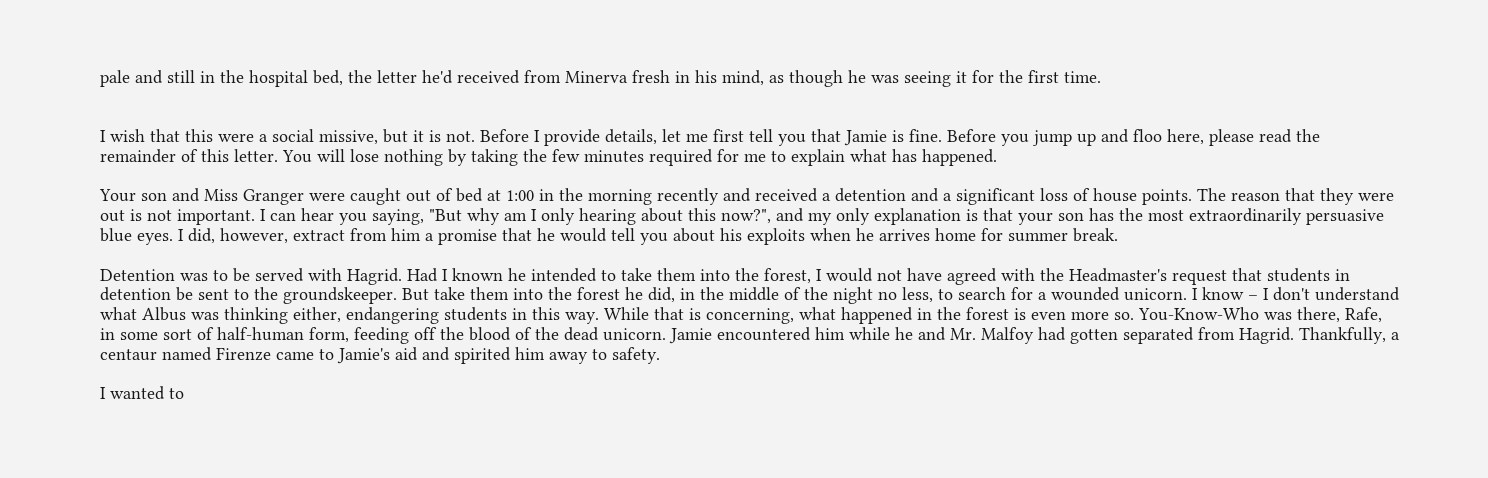pale and still in the hospital bed, the letter he'd received from Minerva fresh in his mind, as though he was seeing it for the first time.


I wish that this were a social missive, but it is not. Before I provide details, let me first tell you that Jamie is fine. Before you jump up and floo here, please read the remainder of this letter. You will lose nothing by taking the few minutes required for me to explain what has happened.

Your son and Miss Granger were caught out of bed at 1:00 in the morning recently and received a detention and a significant loss of house points. The reason that they were out is not important. I can hear you saying, "But why am I only hearing about this now?", and my only explanation is that your son has the most extraordinarily persuasive blue eyes. I did, however, extract from him a promise that he would tell you about his exploits when he arrives home for summer break.

Detention was to be served with Hagrid. Had I known he intended to take them into the forest, I would not have agreed with the Headmaster's request that students in detention be sent to the groundskeeper. But take them into the forest he did, in the middle of the night no less, to search for a wounded unicorn. I know – I don't understand what Albus was thinking either, endangering students in this way. While that is concerning, what happened in the forest is even more so. You-Know-Who was there, Rafe, in some sort of half-human form, feeding off the blood of the dead unicorn. Jamie encountered him while he and Mr. Malfoy had gotten separated from Hagrid. Thankfully, a centaur named Firenze came to Jamie's aid and spirited him away to safety.

I wanted to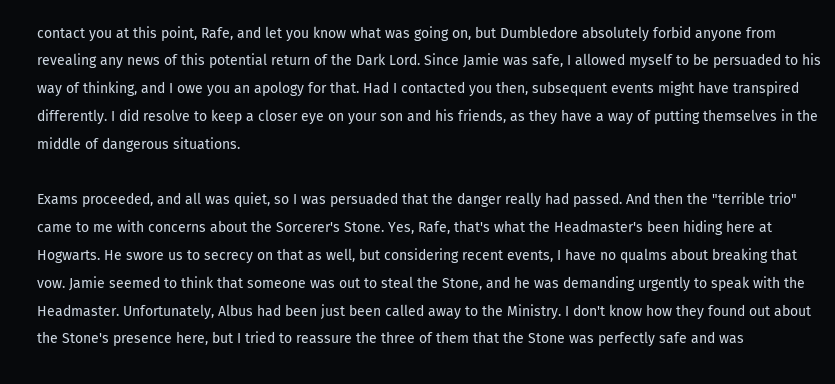contact you at this point, Rafe, and let you know what was going on, but Dumbledore absolutely forbid anyone from revealing any news of this potential return of the Dark Lord. Since Jamie was safe, I allowed myself to be persuaded to his way of thinking, and I owe you an apology for that. Had I contacted you then, subsequent events might have transpired differently. I did resolve to keep a closer eye on your son and his friends, as they have a way of putting themselves in the middle of dangerous situations.

Exams proceeded, and all was quiet, so I was persuaded that the danger really had passed. And then the "terrible trio" came to me with concerns about the Sorcerer's Stone. Yes, Rafe, that's what the Headmaster's been hiding here at Hogwarts. He swore us to secrecy on that as well, but considering recent events, I have no qualms about breaking that vow. Jamie seemed to think that someone was out to steal the Stone, and he was demanding urgently to speak with the Headmaster. Unfortunately, Albus had been just been called away to the Ministry. I don't know how they found out about the Stone's presence here, but I tried to reassure the three of them that the Stone was perfectly safe and was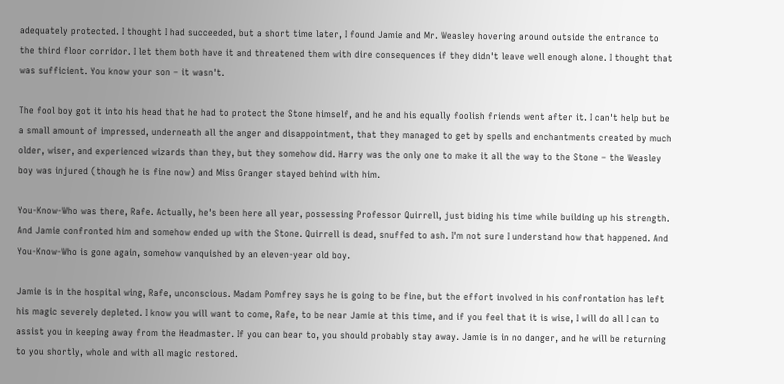adequately protected. I thought I had succeeded, but a short time later, I found Jamie and Mr. Weasley hovering around outside the entrance to the third floor corridor. I let them both have it and threatened them with dire consequences if they didn't leave well enough alone. I thought that was sufficient. You know your son – it wasn't.

The fool boy got it into his head that he had to protect the Stone himself, and he and his equally foolish friends went after it. I can't help but be a small amount of impressed, underneath all the anger and disappointment, that they managed to get by spells and enchantments created by much older, wiser, and experienced wizards than they, but they somehow did. Harry was the only one to make it all the way to the Stone – the Weasley boy was injured (though he is fine now) and Miss Granger stayed behind with him.

You-Know-Who was there, Rafe. Actually, he's been here all year, possessing Professor Quirrell, just biding his time while building up his strength. And Jamie confronted him and somehow ended up with the Stone. Quirrell is dead, snuffed to ash. I'm not sure I understand how that happened. And You-Know-Who is gone again, somehow vanquished by an eleven-year old boy.

Jamie is in the hospital wing, Rafe, unconscious. Madam Pomfrey says he is going to be fine, but the effort involved in his confrontation has left his magic severely depleted. I know you will want to come, Rafe, to be near Jamie at this time, and if you feel that it is wise, I will do all I can to assist you in keeping away from the Headmaster. If you can bear to, you should probably stay away. Jamie is in no danger, and he will be returning to you shortly, whole and with all magic restored.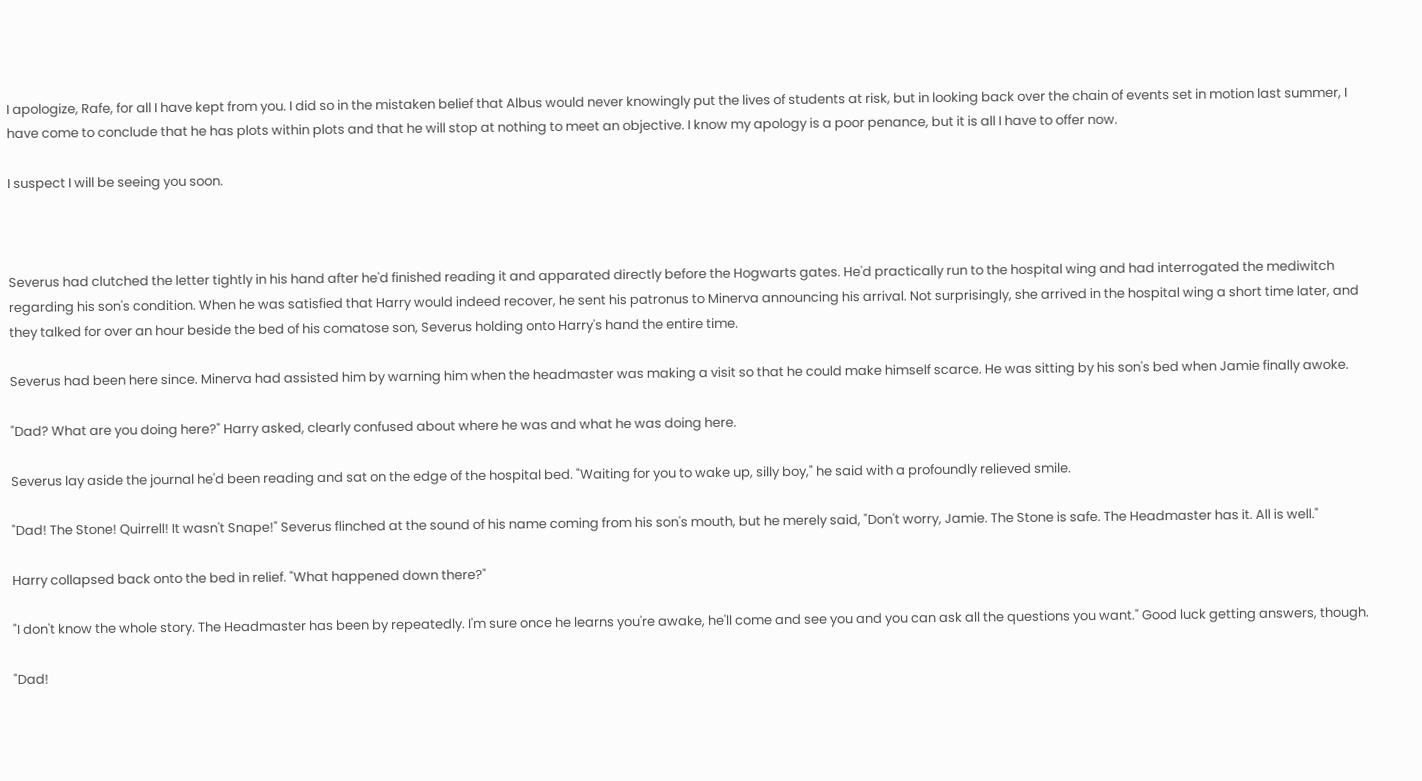I apologize, Rafe, for all I have kept from you. I did so in the mistaken belief that Albus would never knowingly put the lives of students at risk, but in looking back over the chain of events set in motion last summer, I have come to conclude that he has plots within plots and that he will stop at nothing to meet an objective. I know my apology is a poor penance, but it is all I have to offer now.

I suspect I will be seeing you soon.



Severus had clutched the letter tightly in his hand after he'd finished reading it and apparated directly before the Hogwarts gates. He'd practically run to the hospital wing and had interrogated the mediwitch regarding his son's condition. When he was satisfied that Harry would indeed recover, he sent his patronus to Minerva announcing his arrival. Not surprisingly, she arrived in the hospital wing a short time later, and they talked for over an hour beside the bed of his comatose son, Severus holding onto Harry's hand the entire time.

Severus had been here since. Minerva had assisted him by warning him when the headmaster was making a visit so that he could make himself scarce. He was sitting by his son's bed when Jamie finally awoke.

"Dad? What are you doing here?" Harry asked, clearly confused about where he was and what he was doing here.

Severus lay aside the journal he'd been reading and sat on the edge of the hospital bed. "Waiting for you to wake up, silly boy," he said with a profoundly relieved smile.

"Dad! The Stone! Quirrell! It wasn't Snape!" Severus flinched at the sound of his name coming from his son's mouth, but he merely said, "Don't worry, Jamie. The Stone is safe. The Headmaster has it. All is well."

Harry collapsed back onto the bed in relief. "What happened down there?"

"I don't know the whole story. The Headmaster has been by repeatedly. I'm sure once he learns you're awake, he'll come and see you and you can ask all the questions you want." Good luck getting answers, though.

"Dad!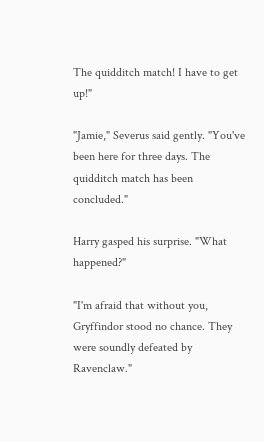The quidditch match! I have to get up!"

"Jamie," Severus said gently. "You've been here for three days. The quidditch match has been concluded."

Harry gasped his surprise. "What happened?"

"I'm afraid that without you, Gryffindor stood no chance. They were soundly defeated by Ravenclaw."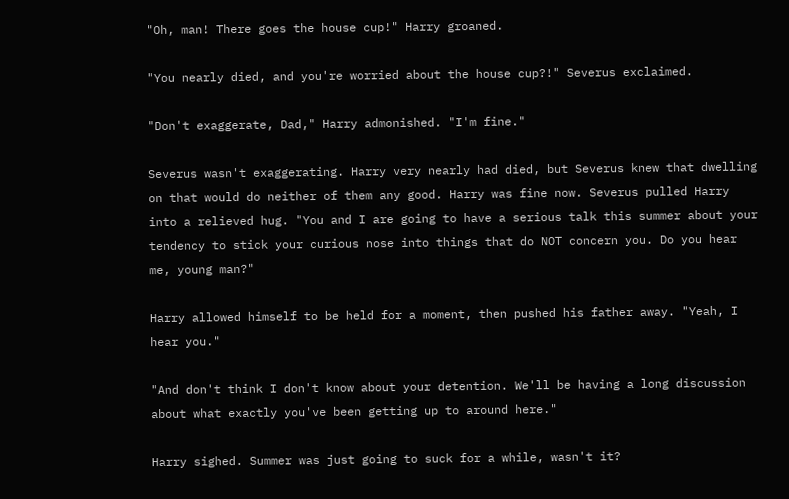"Oh, man! There goes the house cup!" Harry groaned.

"You nearly died, and you're worried about the house cup?!" Severus exclaimed.

"Don't exaggerate, Dad," Harry admonished. "I'm fine."

Severus wasn't exaggerating. Harry very nearly had died, but Severus knew that dwelling on that would do neither of them any good. Harry was fine now. Severus pulled Harry into a relieved hug. "You and I are going to have a serious talk this summer about your tendency to stick your curious nose into things that do NOT concern you. Do you hear me, young man?"

Harry allowed himself to be held for a moment, then pushed his father away. "Yeah, I hear you."

"And don't think I don't know about your detention. We'll be having a long discussion about what exactly you've been getting up to around here."

Harry sighed. Summer was just going to suck for a while, wasn't it?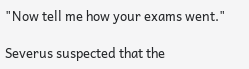"Now tell me how your exams went."

Severus suspected that the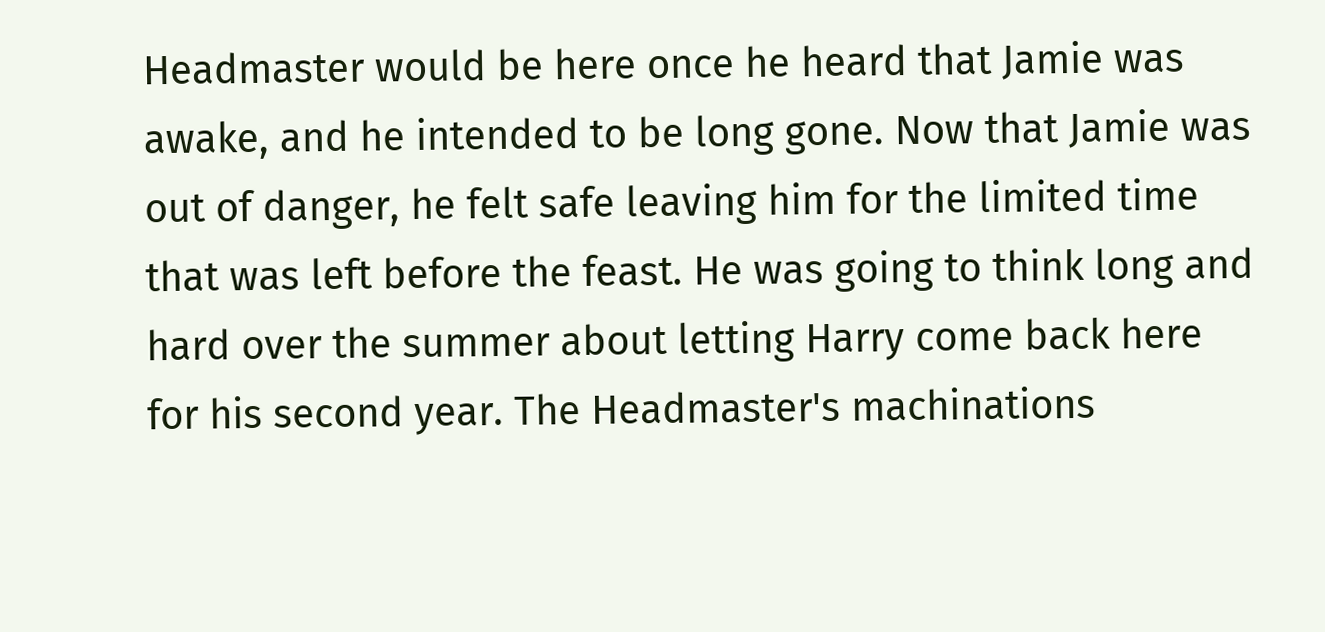Headmaster would be here once he heard that Jamie was awake, and he intended to be long gone. Now that Jamie was out of danger, he felt safe leaving him for the limited time that was left before the feast. He was going to think long and hard over the summer about letting Harry come back here for his second year. The Headmaster's machinations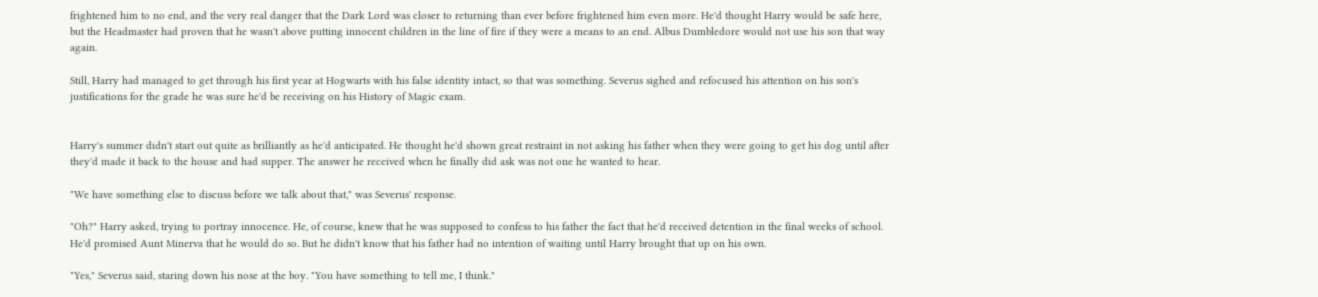frightened him to no end, and the very real danger that the Dark Lord was closer to returning than ever before frightened him even more. He'd thought Harry would be safe here, but the Headmaster had proven that he wasn't above putting innocent children in the line of fire if they were a means to an end. Albus Dumbledore would not use his son that way again.

Still, Harry had managed to get through his first year at Hogwarts with his false identity intact, so that was something. Severus sighed and refocused his attention on his son's justifications for the grade he was sure he'd be receiving on his History of Magic exam.


Harry's summer didn't start out quite as brilliantly as he'd anticipated. He thought he'd shown great restraint in not asking his father when they were going to get his dog until after they'd made it back to the house and had supper. The answer he received when he finally did ask was not one he wanted to hear.

"We have something else to discuss before we talk about that," was Severus' response.

"Oh?" Harry asked, trying to portray innocence. He, of course, knew that he was supposed to confess to his father the fact that he'd received detention in the final weeks of school. He'd promised Aunt Minerva that he would do so. But he didn't know that his father had no intention of waiting until Harry brought that up on his own.

"Yes," Severus said, staring down his nose at the boy. "You have something to tell me, I think."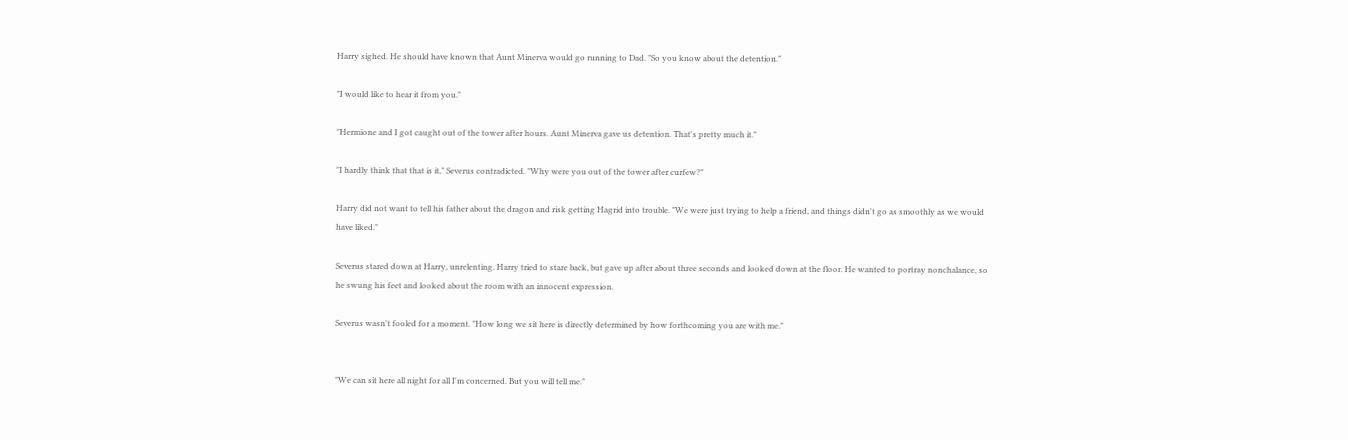Harry sighed. He should have known that Aunt Minerva would go running to Dad. "So you know about the detention."

"I would like to hear it from you."

"Hermione and I got caught out of the tower after hours. Aunt Minerva gave us detention. That's pretty much it."

"I hardly think that that is it," Severus contradicted. "Why were you out of the tower after curfew?"

Harry did not want to tell his father about the dragon and risk getting Hagrid into trouble. "We were just trying to help a friend, and things didn't go as smoothly as we would have liked."

Severus stared down at Harry, unrelenting. Harry tried to stare back, but gave up after about three seconds and looked down at the floor. He wanted to portray nonchalance, so he swung his feet and looked about the room with an innocent expression.

Severus wasn't fooled for a moment. "How long we sit here is directly determined by how forthcoming you are with me."


"We can sit here all night for all I'm concerned. But you will tell me."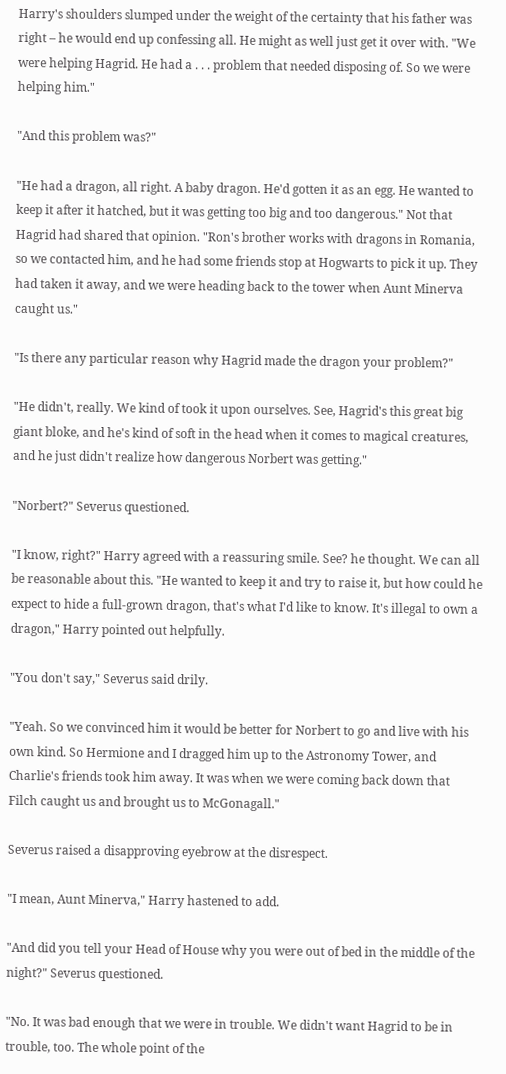Harry's shoulders slumped under the weight of the certainty that his father was right – he would end up confessing all. He might as well just get it over with. "We were helping Hagrid. He had a . . . problem that needed disposing of. So we were helping him."

"And this problem was?"

"He had a dragon, all right. A baby dragon. He'd gotten it as an egg. He wanted to keep it after it hatched, but it was getting too big and too dangerous." Not that Hagrid had shared that opinion. "Ron's brother works with dragons in Romania, so we contacted him, and he had some friends stop at Hogwarts to pick it up. They had taken it away, and we were heading back to the tower when Aunt Minerva caught us."

"Is there any particular reason why Hagrid made the dragon your problem?"

"He didn't, really. We kind of took it upon ourselves. See, Hagrid's this great big giant bloke, and he's kind of soft in the head when it comes to magical creatures, and he just didn't realize how dangerous Norbert was getting."

"Norbert?" Severus questioned.

"I know, right?" Harry agreed with a reassuring smile. See? he thought. We can all be reasonable about this. "He wanted to keep it and try to raise it, but how could he expect to hide a full-grown dragon, that's what I'd like to know. It's illegal to own a dragon," Harry pointed out helpfully.

"You don't say," Severus said drily.

"Yeah. So we convinced him it would be better for Norbert to go and live with his own kind. So Hermione and I dragged him up to the Astronomy Tower, and Charlie's friends took him away. It was when we were coming back down that Filch caught us and brought us to McGonagall."

Severus raised a disapproving eyebrow at the disrespect.

"I mean, Aunt Minerva," Harry hastened to add.

"And did you tell your Head of House why you were out of bed in the middle of the night?" Severus questioned.

"No. It was bad enough that we were in trouble. We didn't want Hagrid to be in trouble, too. The whole point of the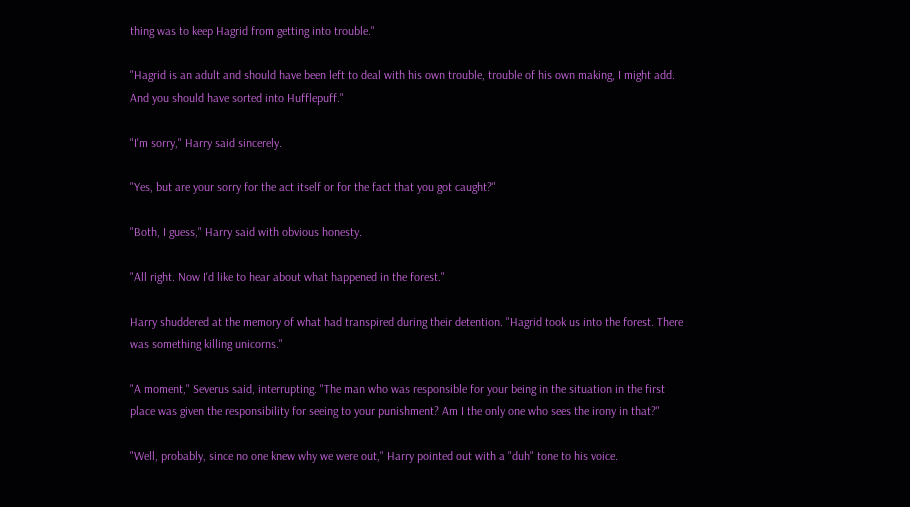thing was to keep Hagrid from getting into trouble."

"Hagrid is an adult and should have been left to deal with his own trouble, trouble of his own making, I might add. And you should have sorted into Hufflepuff."

"I'm sorry," Harry said sincerely.

"Yes, but are your sorry for the act itself or for the fact that you got caught?"

"Both, I guess," Harry said with obvious honesty.

"All right. Now I'd like to hear about what happened in the forest."

Harry shuddered at the memory of what had transpired during their detention. "Hagrid took us into the forest. There was something killing unicorns."

"A moment," Severus said, interrupting. "The man who was responsible for your being in the situation in the first place was given the responsibility for seeing to your punishment? Am I the only one who sees the irony in that?"

"Well, probably, since no one knew why we were out," Harry pointed out with a "duh" tone to his voice.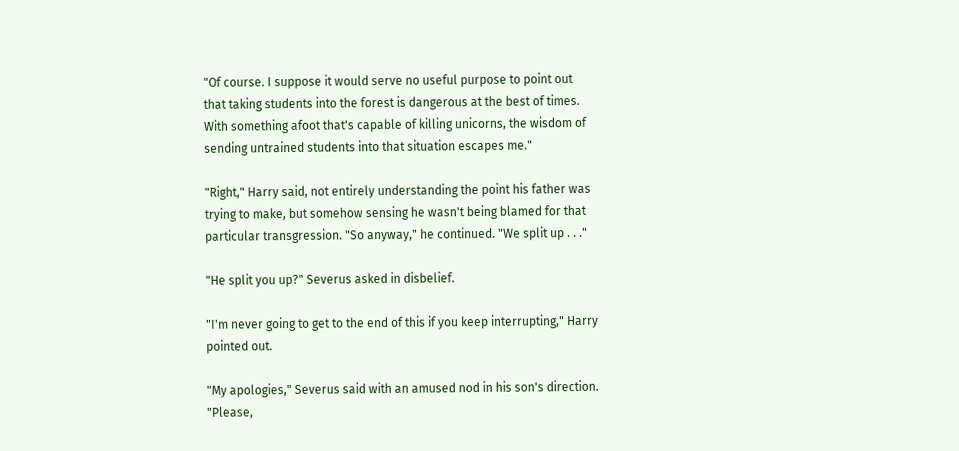"Of course. I suppose it would serve no useful purpose to point out that taking students into the forest is dangerous at the best of times. With something afoot that's capable of killing unicorns, the wisdom of sending untrained students into that situation escapes me."

"Right," Harry said, not entirely understanding the point his father was trying to make, but somehow sensing he wasn't being blamed for that particular transgression. "So anyway," he continued. "We split up . . ."

"He split you up?" Severus asked in disbelief.

"I'm never going to get to the end of this if you keep interrupting," Harry pointed out.

"My apologies," Severus said with an amused nod in his son's direction. "Please,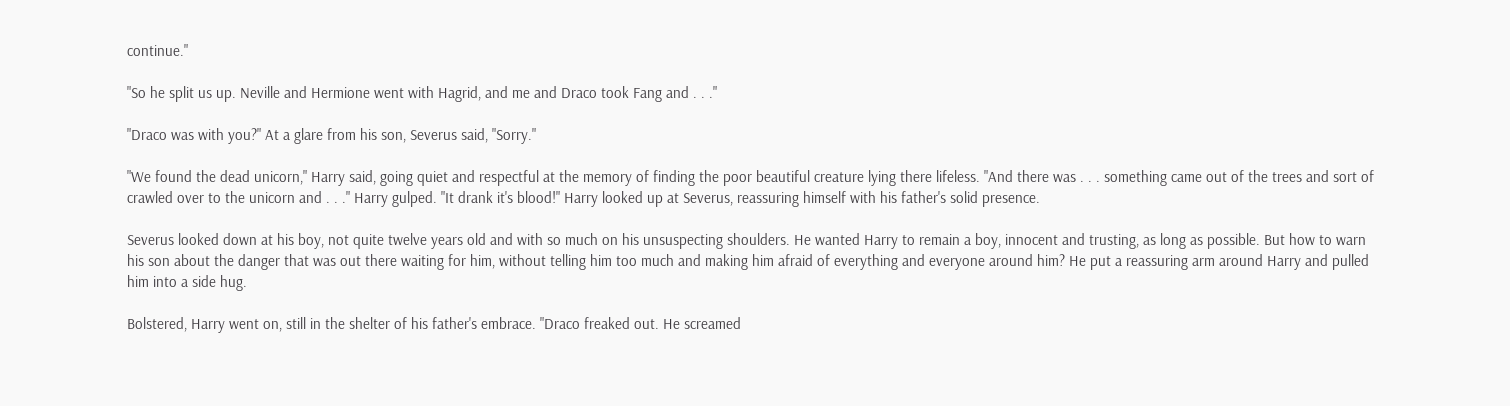continue."

"So he split us up. Neville and Hermione went with Hagrid, and me and Draco took Fang and . . ."

"Draco was with you?" At a glare from his son, Severus said, "Sorry."

"We found the dead unicorn," Harry said, going quiet and respectful at the memory of finding the poor beautiful creature lying there lifeless. "And there was . . . something came out of the trees and sort of crawled over to the unicorn and . . ." Harry gulped. "It drank it's blood!" Harry looked up at Severus, reassuring himself with his father's solid presence.

Severus looked down at his boy, not quite twelve years old and with so much on his unsuspecting shoulders. He wanted Harry to remain a boy, innocent and trusting, as long as possible. But how to warn his son about the danger that was out there waiting for him, without telling him too much and making him afraid of everything and everyone around him? He put a reassuring arm around Harry and pulled him into a side hug.

Bolstered, Harry went on, still in the shelter of his father's embrace. "Draco freaked out. He screamed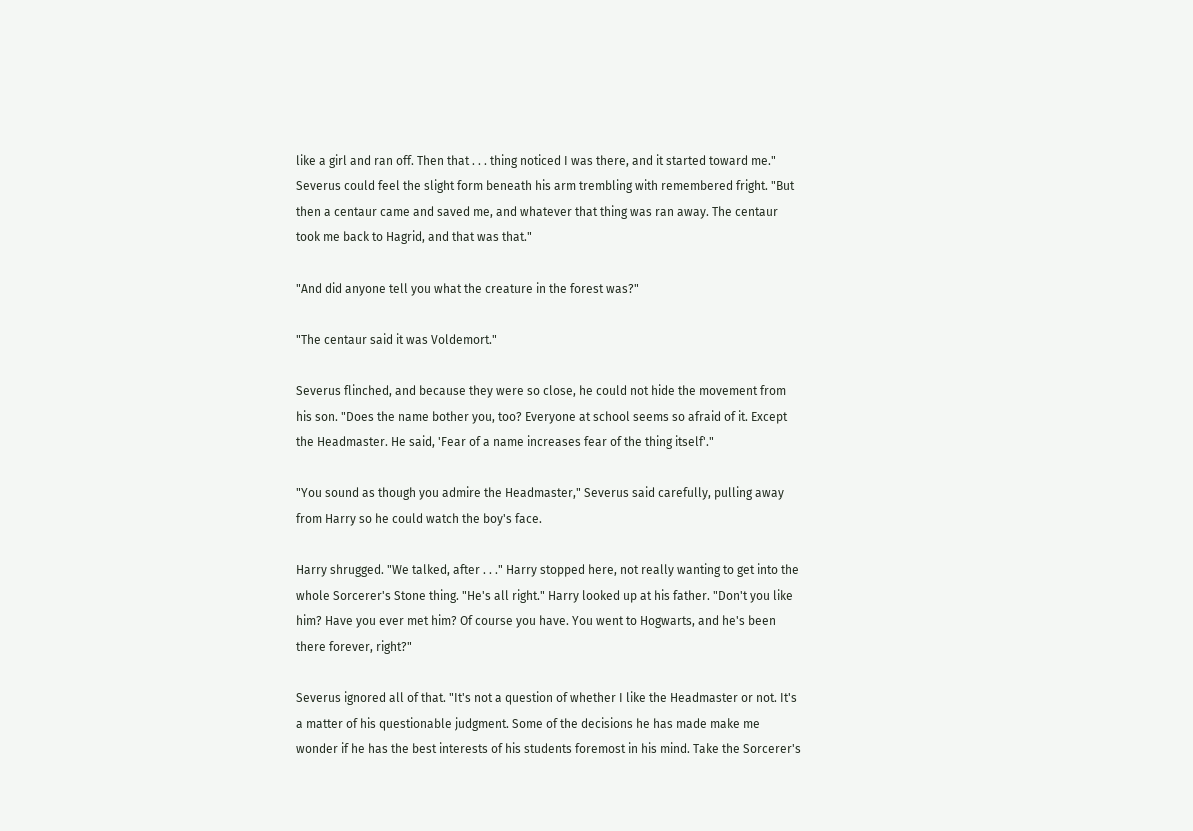like a girl and ran off. Then that . . . thing noticed I was there, and it started toward me." Severus could feel the slight form beneath his arm trembling with remembered fright. "But then a centaur came and saved me, and whatever that thing was ran away. The centaur took me back to Hagrid, and that was that."

"And did anyone tell you what the creature in the forest was?"

"The centaur said it was Voldemort."

Severus flinched, and because they were so close, he could not hide the movement from his son. "Does the name bother you, too? Everyone at school seems so afraid of it. Except the Headmaster. He said, 'Fear of a name increases fear of the thing itself'."

"You sound as though you admire the Headmaster," Severus said carefully, pulling away from Harry so he could watch the boy's face.

Harry shrugged. "We talked, after . . ." Harry stopped here, not really wanting to get into the whole Sorcerer's Stone thing. "He's all right." Harry looked up at his father. "Don't you like him? Have you ever met him? Of course you have. You went to Hogwarts, and he's been there forever, right?"

Severus ignored all of that. "It's not a question of whether I like the Headmaster or not. It's a matter of his questionable judgment. Some of the decisions he has made make me wonder if he has the best interests of his students foremost in his mind. Take the Sorcerer's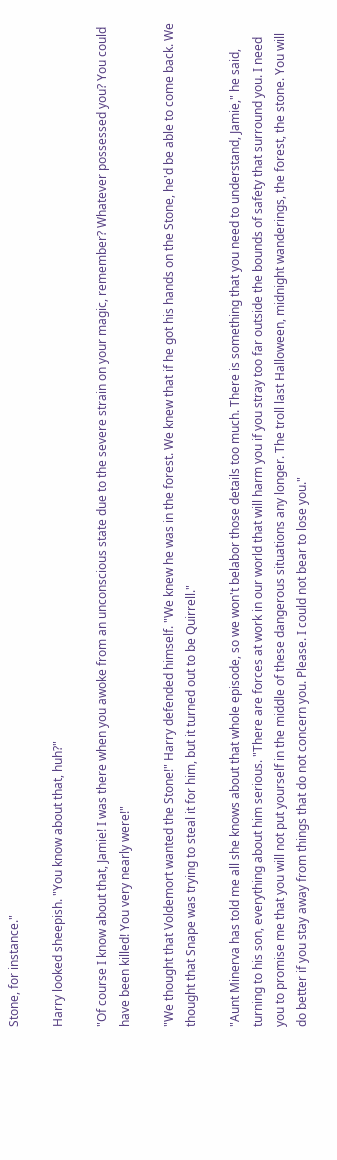Stone, for instance."

Harry looked sheepish. "You know about that, huh?"

"Of course I know about that, Jamie! I was there when you awoke from an unconscious state due to the severe strain on your magic, remember? Whatever possessed you? You could have been killed! You very nearly were!"

"We thought that Voldemort wanted the Stone!" Harry defended himself. "We knew he was in the forest. We knew that if he got his hands on the Stone, he'd be able to come back. We thought that Snape was trying to steal it for him, but it turned out to be Quirrell."

"Aunt Minerva has told me all she knows about that whole episode, so we won't belabor those details too much. There is something that you need to understand, Jamie," he said, turning to his son, everything about him serious. "There are forces at work in our world that will harm you if you stray too far outside the bounds of safety that surround you. I need you to promise me that you will not put yourself in the middle of these dangerous situations any longer. The troll last Halloween, midnight wanderings, the forest, the stone. You will do better if you stay away from things that do not concern you. Please. I could not bear to lose you."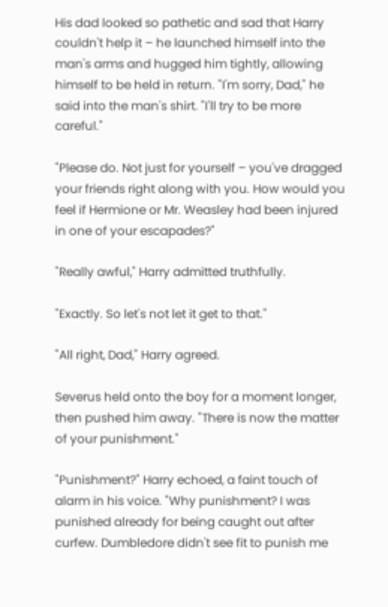His dad looked so pathetic and sad that Harry couldn't help it – he launched himself into the man's arms and hugged him tightly, allowing himself to be held in return. "I'm sorry, Dad," he said into the man's shirt. "I'll try to be more careful."

"Please do. Not just for yourself – you've dragged your friends right along with you. How would you feel if Hermione or Mr. Weasley had been injured in one of your escapades?"

"Really awful," Harry admitted truthfully.

"Exactly. So let's not let it get to that."

"All right, Dad," Harry agreed.

Severus held onto the boy for a moment longer, then pushed him away. "There is now the matter of your punishment."

"Punishment?" Harry echoed, a faint touch of alarm in his voice. "Why punishment? I was punished already for being caught out after curfew. Dumbledore didn't see fit to punish me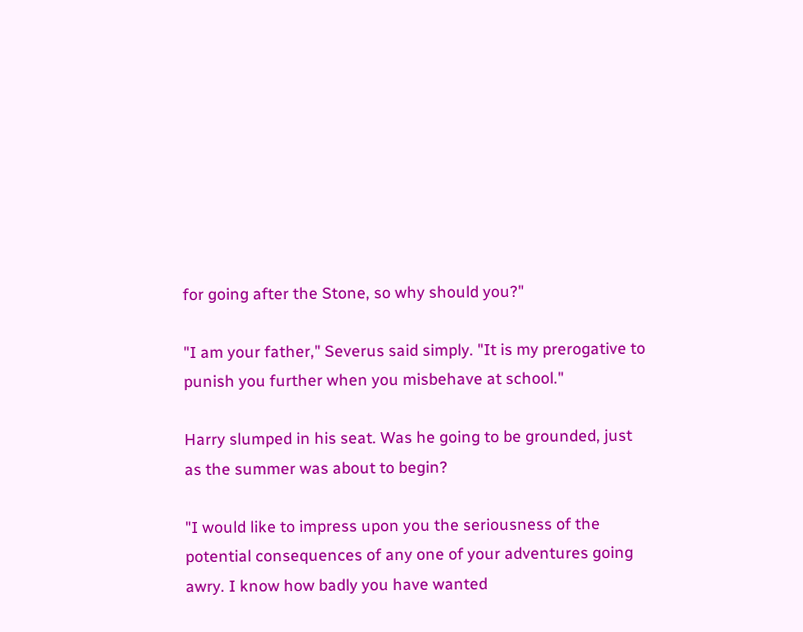for going after the Stone, so why should you?"

"I am your father," Severus said simply. "It is my prerogative to punish you further when you misbehave at school."

Harry slumped in his seat. Was he going to be grounded, just as the summer was about to begin?

"I would like to impress upon you the seriousness of the potential consequences of any one of your adventures going awry. I know how badly you have wanted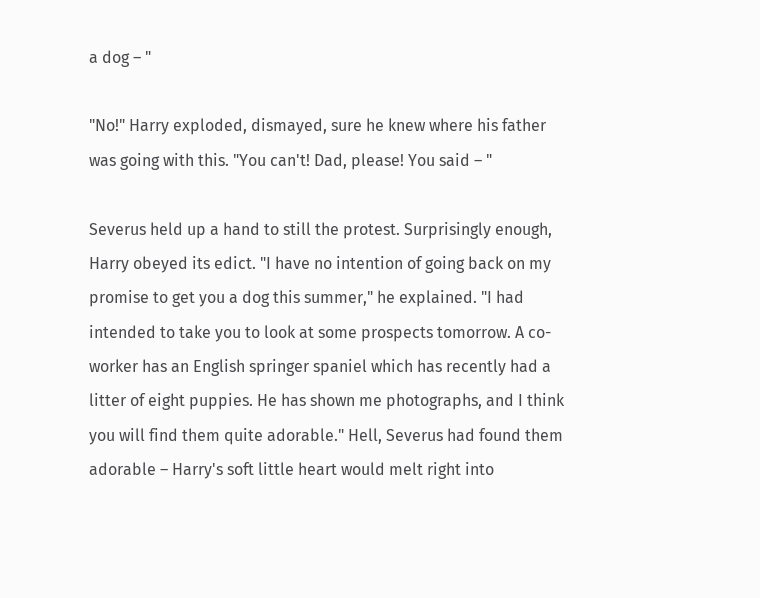a dog – "

"No!" Harry exploded, dismayed, sure he knew where his father was going with this. "You can't! Dad, please! You said – "

Severus held up a hand to still the protest. Surprisingly enough, Harry obeyed its edict. "I have no intention of going back on my promise to get you a dog this summer," he explained. "I had intended to take you to look at some prospects tomorrow. A co-worker has an English springer spaniel which has recently had a litter of eight puppies. He has shown me photographs, and I think you will find them quite adorable." Hell, Severus had found them adorable – Harry's soft little heart would melt right into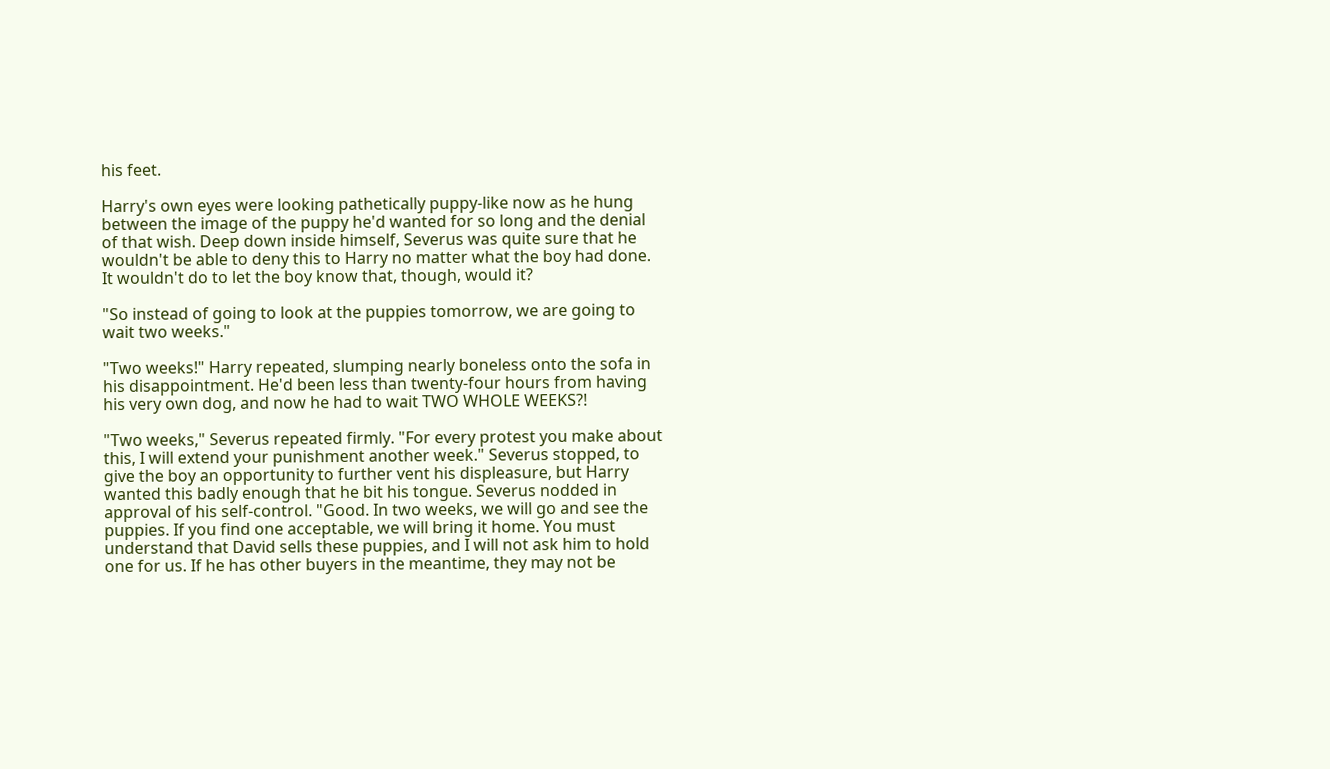his feet.

Harry's own eyes were looking pathetically puppy-like now as he hung between the image of the puppy he'd wanted for so long and the denial of that wish. Deep down inside himself, Severus was quite sure that he wouldn't be able to deny this to Harry no matter what the boy had done. It wouldn't do to let the boy know that, though, would it?

"So instead of going to look at the puppies tomorrow, we are going to wait two weeks."

"Two weeks!" Harry repeated, slumping nearly boneless onto the sofa in his disappointment. He'd been less than twenty-four hours from having his very own dog, and now he had to wait TWO WHOLE WEEKS?!

"Two weeks," Severus repeated firmly. "For every protest you make about this, I will extend your punishment another week." Severus stopped, to give the boy an opportunity to further vent his displeasure, but Harry wanted this badly enough that he bit his tongue. Severus nodded in approval of his self-control. "Good. In two weeks, we will go and see the puppies. If you find one acceptable, we will bring it home. You must understand that David sells these puppies, and I will not ask him to hold one for us. If he has other buyers in the meantime, they may not be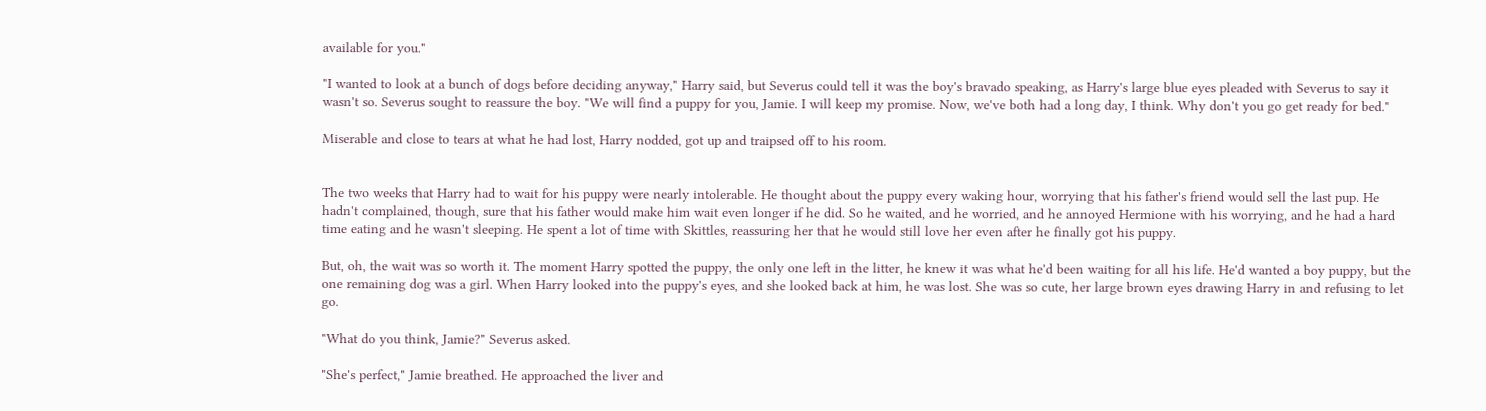available for you."

"I wanted to look at a bunch of dogs before deciding anyway," Harry said, but Severus could tell it was the boy's bravado speaking, as Harry's large blue eyes pleaded with Severus to say it wasn't so. Severus sought to reassure the boy. "We will find a puppy for you, Jamie. I will keep my promise. Now, we've both had a long day, I think. Why don't you go get ready for bed."

Miserable and close to tears at what he had lost, Harry nodded, got up and traipsed off to his room.


The two weeks that Harry had to wait for his puppy were nearly intolerable. He thought about the puppy every waking hour, worrying that his father's friend would sell the last pup. He hadn't complained, though, sure that his father would make him wait even longer if he did. So he waited, and he worried, and he annoyed Hermione with his worrying, and he had a hard time eating and he wasn't sleeping. He spent a lot of time with Skittles, reassuring her that he would still love her even after he finally got his puppy.

But, oh, the wait was so worth it. The moment Harry spotted the puppy, the only one left in the litter, he knew it was what he'd been waiting for all his life. He'd wanted a boy puppy, but the one remaining dog was a girl. When Harry looked into the puppy's eyes, and she looked back at him, he was lost. She was so cute, her large brown eyes drawing Harry in and refusing to let go.

"What do you think, Jamie?" Severus asked.

"She's perfect," Jamie breathed. He approached the liver and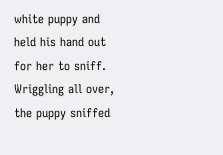white puppy and held his hand out for her to sniff. Wriggling all over, the puppy sniffed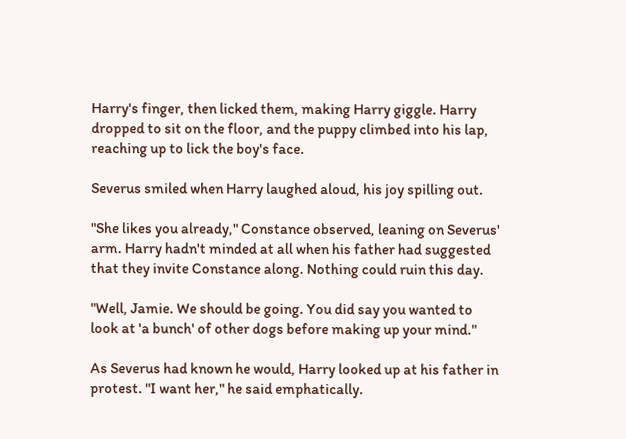Harry's finger, then licked them, making Harry giggle. Harry dropped to sit on the floor, and the puppy climbed into his lap, reaching up to lick the boy's face.

Severus smiled when Harry laughed aloud, his joy spilling out.

"She likes you already," Constance observed, leaning on Severus' arm. Harry hadn't minded at all when his father had suggested that they invite Constance along. Nothing could ruin this day.

"Well, Jamie. We should be going. You did say you wanted to look at 'a bunch' of other dogs before making up your mind."

As Severus had known he would, Harry looked up at his father in protest. "I want her," he said emphatically.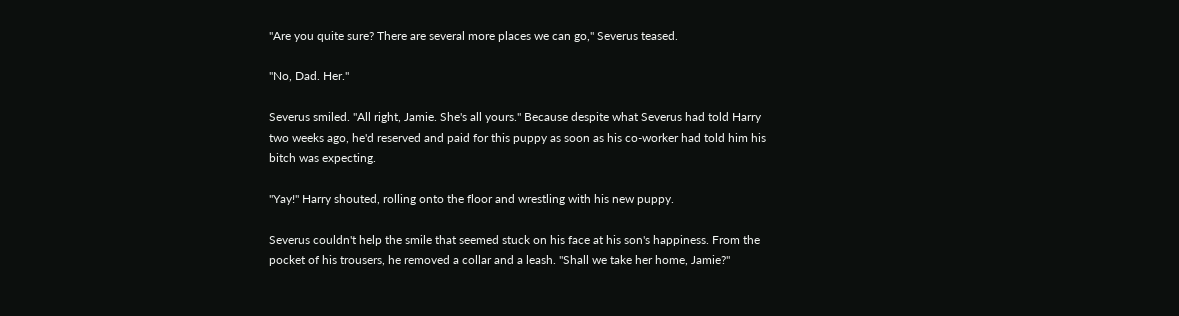"Are you quite sure? There are several more places we can go," Severus teased.

"No, Dad. Her."

Severus smiled. "All right, Jamie. She's all yours." Because despite what Severus had told Harry two weeks ago, he'd reserved and paid for this puppy as soon as his co-worker had told him his bitch was expecting.

"Yay!" Harry shouted, rolling onto the floor and wrestling with his new puppy.

Severus couldn't help the smile that seemed stuck on his face at his son's happiness. From the pocket of his trousers, he removed a collar and a leash. "Shall we take her home, Jamie?"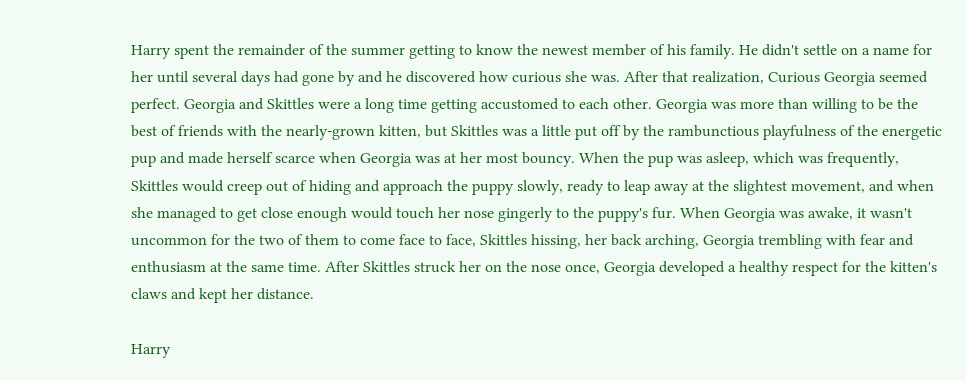Harry spent the remainder of the summer getting to know the newest member of his family. He didn't settle on a name for her until several days had gone by and he discovered how curious she was. After that realization, Curious Georgia seemed perfect. Georgia and Skittles were a long time getting accustomed to each other. Georgia was more than willing to be the best of friends with the nearly-grown kitten, but Skittles was a little put off by the rambunctious playfulness of the energetic pup and made herself scarce when Georgia was at her most bouncy. When the pup was asleep, which was frequently, Skittles would creep out of hiding and approach the puppy slowly, ready to leap away at the slightest movement, and when she managed to get close enough would touch her nose gingerly to the puppy's fur. When Georgia was awake, it wasn't uncommon for the two of them to come face to face, Skittles hissing, her back arching, Georgia trembling with fear and enthusiasm at the same time. After Skittles struck her on the nose once, Georgia developed a healthy respect for the kitten's claws and kept her distance.

Harry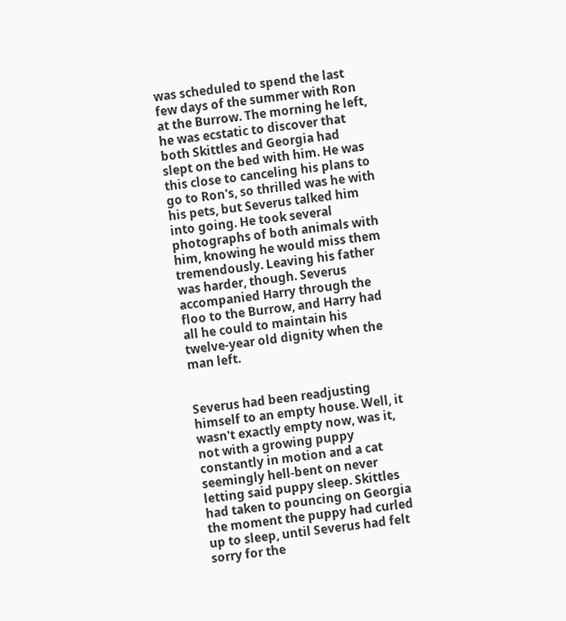was scheduled to spend the last few days of the summer with Ron at the Burrow. The morning he left, he was ecstatic to discover that both Skittles and Georgia had slept on the bed with him. He was this close to canceling his plans to go to Ron's, so thrilled was he with his pets, but Severus talked him into going. He took several photographs of both animals with him, knowing he would miss them tremendously. Leaving his father was harder, though. Severus accompanied Harry through the floo to the Burrow, and Harry had all he could to maintain his twelve-year old dignity when the man left.


Severus had been readjusting himself to an empty house. Well, it wasn't exactly empty now, was it, not with a growing puppy constantly in motion and a cat seemingly hell-bent on never letting said puppy sleep. Skittles had taken to pouncing on Georgia the moment the puppy had curled up to sleep, until Severus had felt sorry for the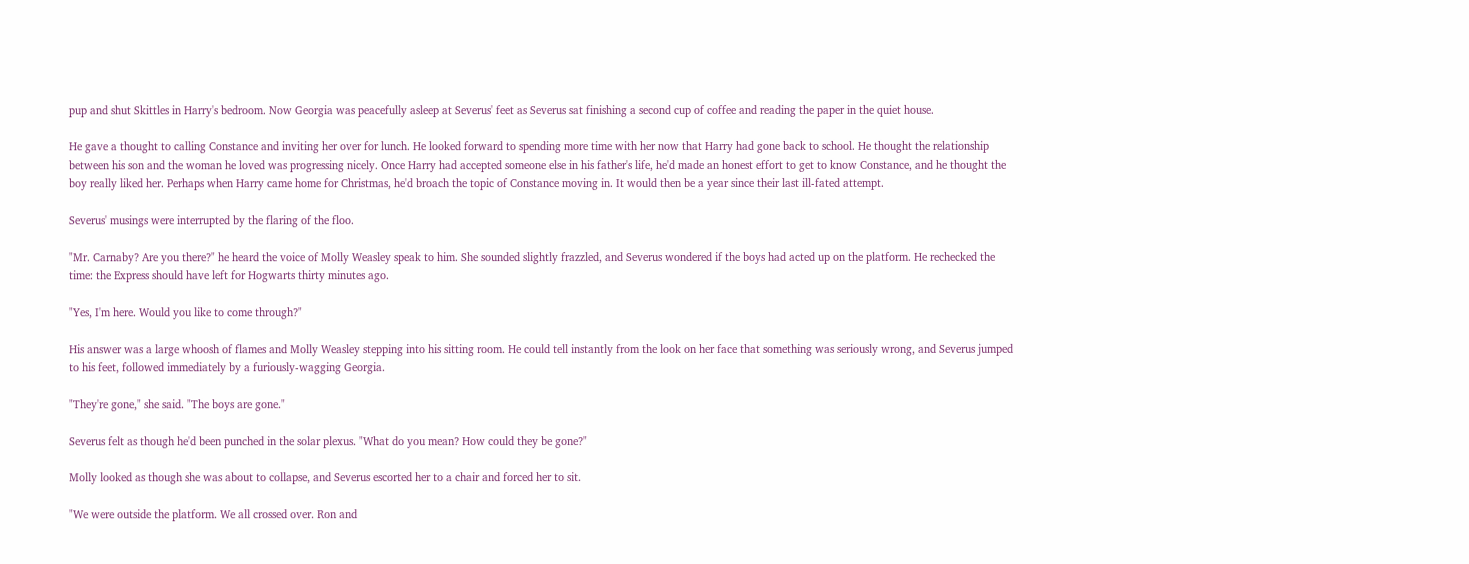pup and shut Skittles in Harry's bedroom. Now Georgia was peacefully asleep at Severus' feet as Severus sat finishing a second cup of coffee and reading the paper in the quiet house.

He gave a thought to calling Constance and inviting her over for lunch. He looked forward to spending more time with her now that Harry had gone back to school. He thought the relationship between his son and the woman he loved was progressing nicely. Once Harry had accepted someone else in his father's life, he'd made an honest effort to get to know Constance, and he thought the boy really liked her. Perhaps when Harry came home for Christmas, he'd broach the topic of Constance moving in. It would then be a year since their last ill-fated attempt.

Severus' musings were interrupted by the flaring of the floo.

"Mr. Carnaby? Are you there?" he heard the voice of Molly Weasley speak to him. She sounded slightly frazzled, and Severus wondered if the boys had acted up on the platform. He rechecked the time: the Express should have left for Hogwarts thirty minutes ago.

"Yes, I'm here. Would you like to come through?"

His answer was a large whoosh of flames and Molly Weasley stepping into his sitting room. He could tell instantly from the look on her face that something was seriously wrong, and Severus jumped to his feet, followed immediately by a furiously-wagging Georgia.

"They're gone," she said. "The boys are gone."

Severus felt as though he'd been punched in the solar plexus. "What do you mean? How could they be gone?"

Molly looked as though she was about to collapse, and Severus escorted her to a chair and forced her to sit.

"We were outside the platform. We all crossed over. Ron and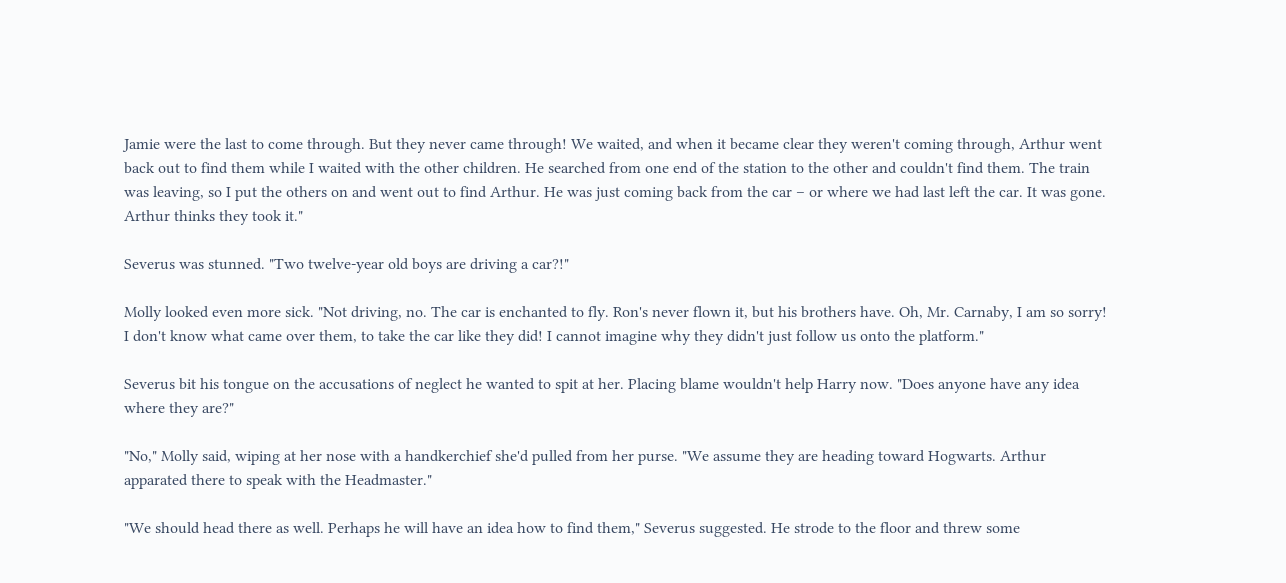Jamie were the last to come through. But they never came through! We waited, and when it became clear they weren't coming through, Arthur went back out to find them while I waited with the other children. He searched from one end of the station to the other and couldn't find them. The train was leaving, so I put the others on and went out to find Arthur. He was just coming back from the car – or where we had last left the car. It was gone. Arthur thinks they took it."

Severus was stunned. "Two twelve-year old boys are driving a car?!"

Molly looked even more sick. "Not driving, no. The car is enchanted to fly. Ron's never flown it, but his brothers have. Oh, Mr. Carnaby, I am so sorry! I don't know what came over them, to take the car like they did! I cannot imagine why they didn't just follow us onto the platform."

Severus bit his tongue on the accusations of neglect he wanted to spit at her. Placing blame wouldn't help Harry now. "Does anyone have any idea where they are?"

"No," Molly said, wiping at her nose with a handkerchief she'd pulled from her purse. "We assume they are heading toward Hogwarts. Arthur apparated there to speak with the Headmaster."

"We should head there as well. Perhaps he will have an idea how to find them," Severus suggested. He strode to the floor and threw some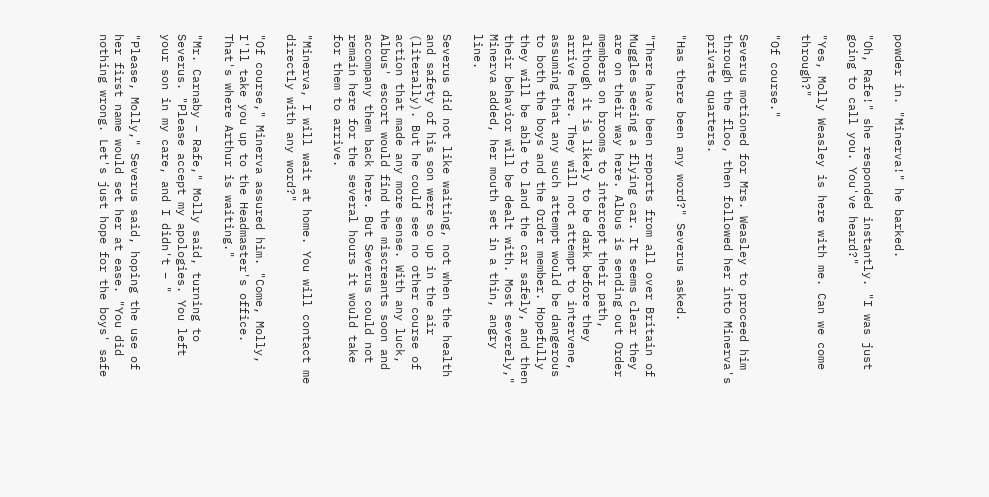powder in. "Minerva!" he barked.

"Oh, Rafe!" she responded instantly. "I was just going to call you. You've heard?"

"Yes, Molly Weasley is here with me. Can we come through?"

"Of course."

Severus motioned for Mrs. Weasley to proceed him through the floo, then followed her into Minerva's private quarters.

"Has there been any word?" Severus asked.

"There have been reports from all over Britain of Muggles seeing a flying car. It seems clear they are on their way here. Albus is sending out Order members on brooms to intercept their path, although it is likely to be dark before they arrive here. They will not attempt to intervene, assuming that any such attempt would be dangerous to both the boys and the Order member. Hopefully they will be able to land the car safely, and then their behavior will be dealt with. Most severely," Minerva added, her mouth set in a thin, angry line.

Severus did not like waiting, not when the health and safety of his son were so up in the air (literally). But he could see no other course of action that made any more sense. With any luck, Albus' escort would find the miscreants soon and accompany them back here. But Severus could not remain here for the several hours it would take for them to arrive.

"Minerva, I will wait at home. You will contact me directly with any word?"

"Of course," Minerva assured him. "Come, Molly, I'll take you up to the Headmaster's office. That's where Arthur is waiting."

"Mr. Carnaby – Rafe," Molly said, turning to Severus. "Please accept my apologies. You left your son in my care, and I didn't – "

"Please, Molly," Severus said, hoping the use of her first name would set her at ease. "You did nothing wrong. Let's just hope for the boys' safe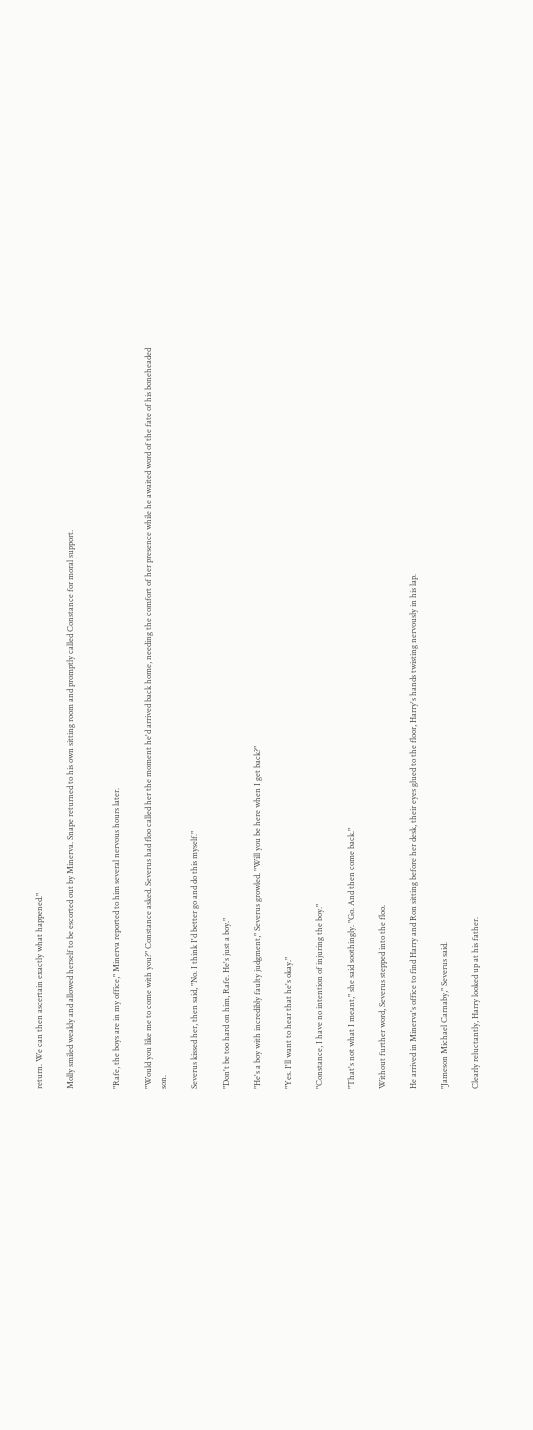return. We can then ascertain exactly what happened."

Molly smiled weakly and allowed herself to be escorted out by Minerva. Snape returned to his own sitting room and promptly called Constance for moral support.


"Rafe, the boys are in my office," Minerva reported to him several nervous hours later.

"Would you like me to come with you?" Constance asked. Severus had floo called her the moment he'd arrived back home, needing the comfort of her presence while he awaited word of the fate of his boneheaded son.

Severus kissed her, then said, "No. I think I'd better go and do this myself."

"Don't be too hard on him, Rafe. He's just a boy."

"He's a boy with incredibly faulty judgment," Severus growled. "Will you be here when I get back?"

"Yes. I'll want to hear that he's okay."

"Constance, I have no intention of injuring the boy."

"That's not what I meant," she said soothingly. "Go. And then come back."

Without further word, Severus stepped into the floo.

He arrived in Minerva's office to find Harry and Ron sitting before her desk, their eyes glued to the floor, Harry's hands twisting nervously in his lap.

"Jameson Michael Carnaby," Severus said.

Clearly reluctantly, Harry looked up at his father.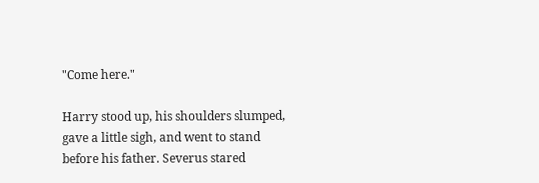"Come here."

Harry stood up, his shoulders slumped, gave a little sigh, and went to stand before his father. Severus stared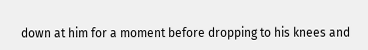down at him for a moment before dropping to his knees and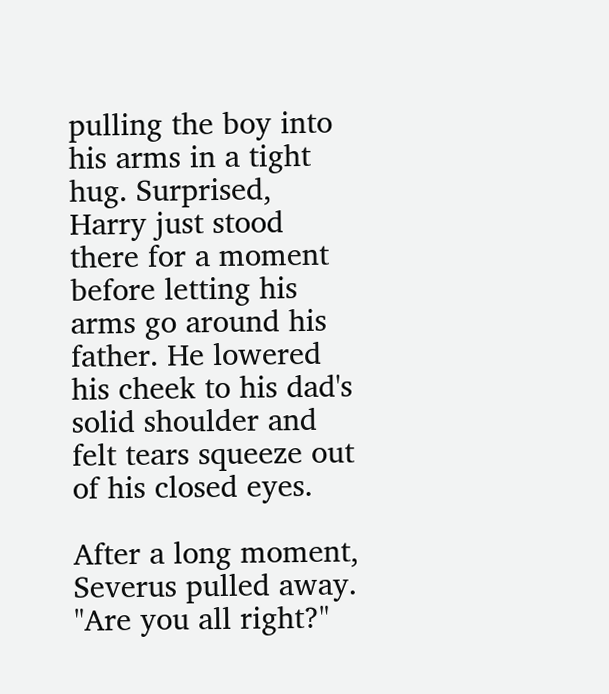pulling the boy into his arms in a tight hug. Surprised, Harry just stood there for a moment before letting his arms go around his father. He lowered his cheek to his dad's solid shoulder and felt tears squeeze out of his closed eyes.

After a long moment, Severus pulled away. "Are you all right?"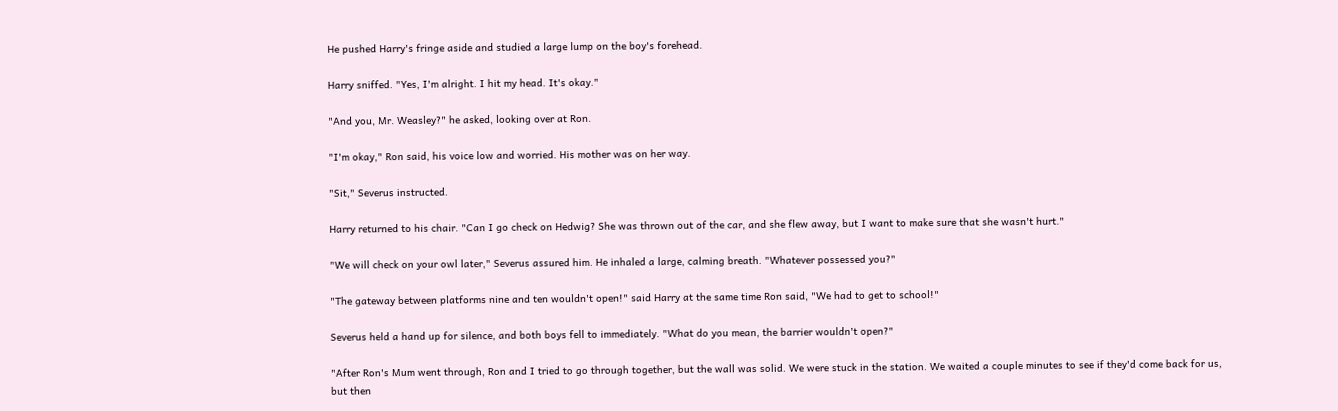He pushed Harry's fringe aside and studied a large lump on the boy's forehead.

Harry sniffed. "Yes, I'm alright. I hit my head. It's okay."

"And you, Mr. Weasley?" he asked, looking over at Ron.

"I'm okay," Ron said, his voice low and worried. His mother was on her way.

"Sit," Severus instructed.

Harry returned to his chair. "Can I go check on Hedwig? She was thrown out of the car, and she flew away, but I want to make sure that she wasn't hurt."

"We will check on your owl later," Severus assured him. He inhaled a large, calming breath. "Whatever possessed you?"

"The gateway between platforms nine and ten wouldn't open!" said Harry at the same time Ron said, "We had to get to school!"

Severus held a hand up for silence, and both boys fell to immediately. "What do you mean, the barrier wouldn't open?"

"After Ron's Mum went through, Ron and I tried to go through together, but the wall was solid. We were stuck in the station. We waited a couple minutes to see if they'd come back for us, but then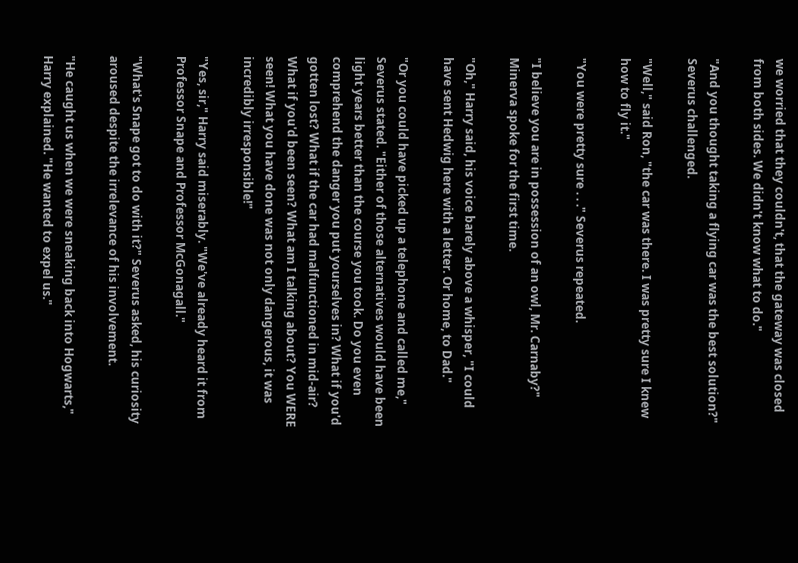we worried that they couldn't, that the gateway was closed from both sides. We didn't know what to do."

"And you thought taking a flying car was the best solution?" Severus challenged.

"Well," said Ron, "the car was there. I was pretty sure I knew how to fly it."

"You were pretty sure . . ." Severus repeated.

"I believe you are in possession of an owl, Mr. Carnaby?" Minerva spoke for the first time.

"Oh," Harry said, his voice barely above a whisper, "I could have sent Hedwig here with a letter. Or home, to Dad."

"Or you could have picked up a telephone and called me," Severus stated. "Either of those alternatives would have been light years better than the course you took. Do you even comprehend the danger you put yourselves in? What if you'd gotten lost? What if the car had malfunctioned in mid-air? What if you'd been seen? What am I talking about? You WERE seen! What you have done was not only dangerous, it was incredibly irresponsible!"

"Yes, sir," Harry said miserably. "We've already heard it from Professor Snape and Professor McGonagall."

"What's Snape got to do with it?" Severus asked, his curiosity aroused despite the irrelevance of his involvement.

"He caught us when we were sneaking back into Hogwarts," Harry explained. "He wanted to expel us."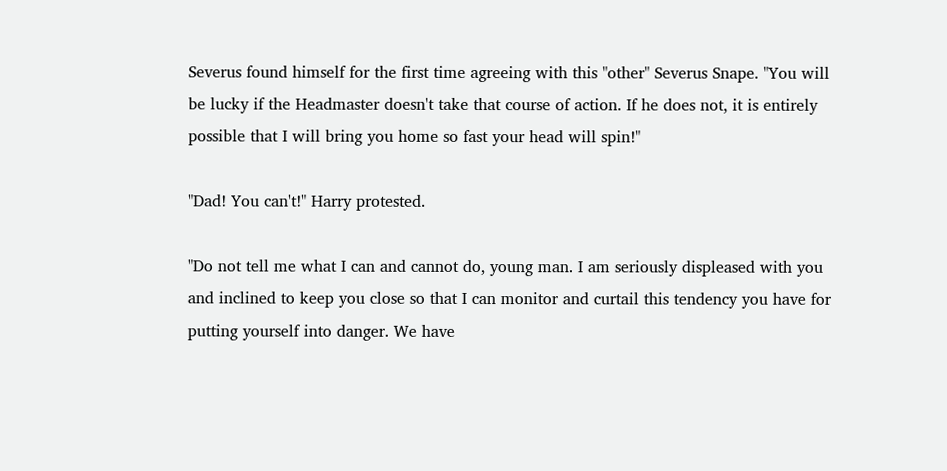Severus found himself for the first time agreeing with this "other" Severus Snape. "You will be lucky if the Headmaster doesn't take that course of action. If he does not, it is entirely possible that I will bring you home so fast your head will spin!"

"Dad! You can't!" Harry protested.

"Do not tell me what I can and cannot do, young man. I am seriously displeased with you and inclined to keep you close so that I can monitor and curtail this tendency you have for putting yourself into danger. We have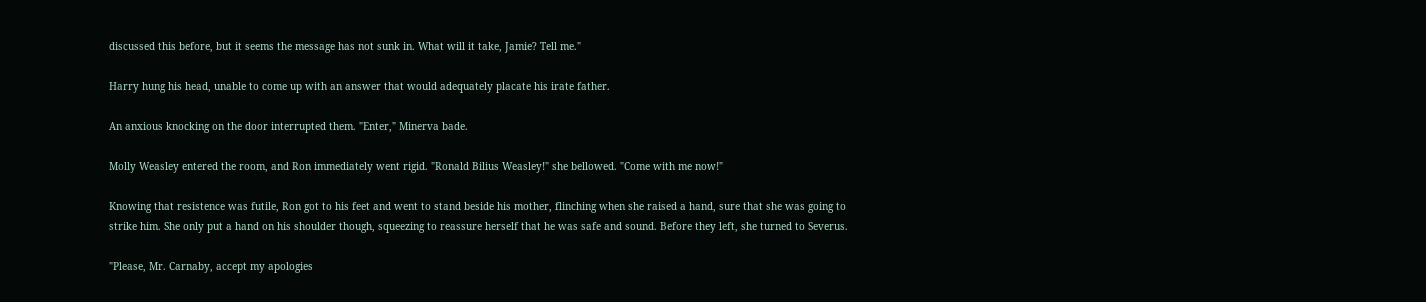discussed this before, but it seems the message has not sunk in. What will it take, Jamie? Tell me."

Harry hung his head, unable to come up with an answer that would adequately placate his irate father.

An anxious knocking on the door interrupted them. "Enter," Minerva bade.

Molly Weasley entered the room, and Ron immediately went rigid. "Ronald Bilius Weasley!" she bellowed. "Come with me now!"

Knowing that resistence was futile, Ron got to his feet and went to stand beside his mother, flinching when she raised a hand, sure that she was going to strike him. She only put a hand on his shoulder though, squeezing to reassure herself that he was safe and sound. Before they left, she turned to Severus.

"Please, Mr. Carnaby, accept my apologies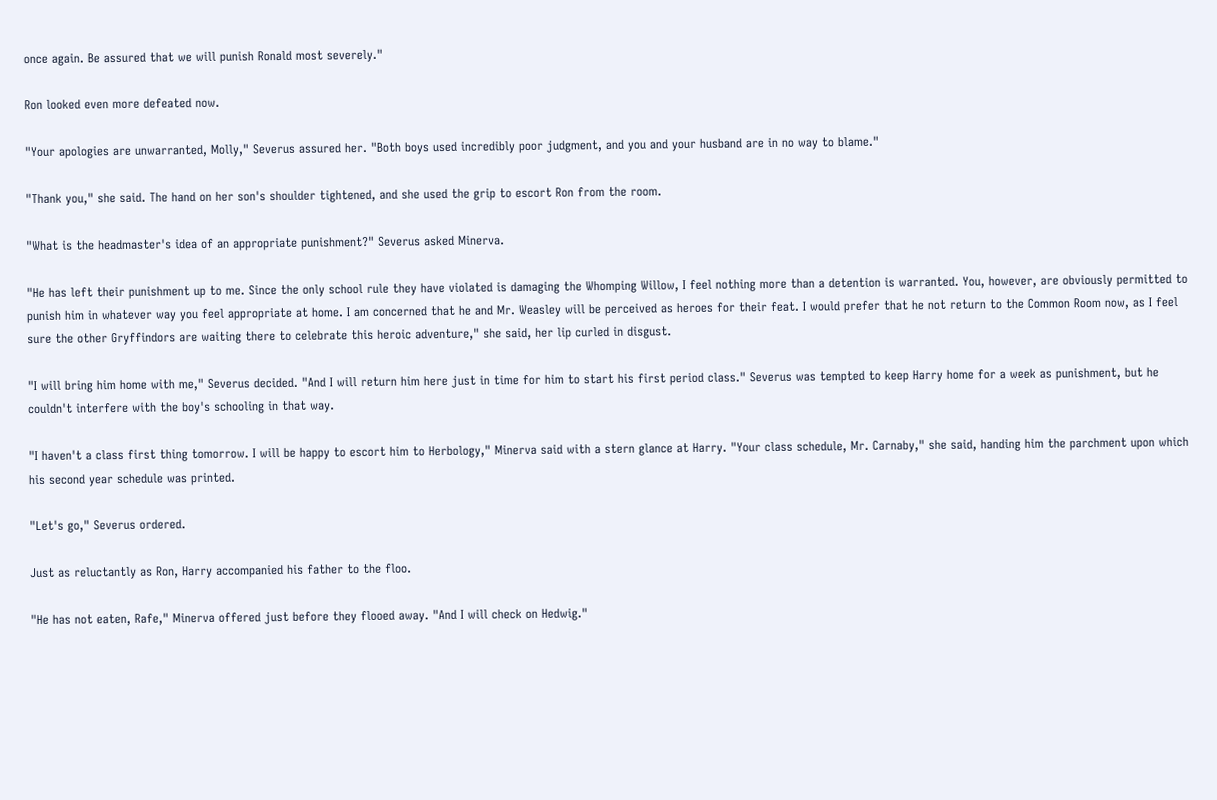once again. Be assured that we will punish Ronald most severely."

Ron looked even more defeated now.

"Your apologies are unwarranted, Molly," Severus assured her. "Both boys used incredibly poor judgment, and you and your husband are in no way to blame."

"Thank you," she said. The hand on her son's shoulder tightened, and she used the grip to escort Ron from the room.

"What is the headmaster's idea of an appropriate punishment?" Severus asked Minerva.

"He has left their punishment up to me. Since the only school rule they have violated is damaging the Whomping Willow, I feel nothing more than a detention is warranted. You, however, are obviously permitted to punish him in whatever way you feel appropriate at home. I am concerned that he and Mr. Weasley will be perceived as heroes for their feat. I would prefer that he not return to the Common Room now, as I feel sure the other Gryffindors are waiting there to celebrate this heroic adventure," she said, her lip curled in disgust.

"I will bring him home with me," Severus decided. "And I will return him here just in time for him to start his first period class." Severus was tempted to keep Harry home for a week as punishment, but he couldn't interfere with the boy's schooling in that way.

"I haven't a class first thing tomorrow. I will be happy to escort him to Herbology," Minerva said with a stern glance at Harry. "Your class schedule, Mr. Carnaby," she said, handing him the parchment upon which his second year schedule was printed.

"Let's go," Severus ordered.

Just as reluctantly as Ron, Harry accompanied his father to the floo.

"He has not eaten, Rafe," Minerva offered just before they flooed away. "And I will check on Hedwig."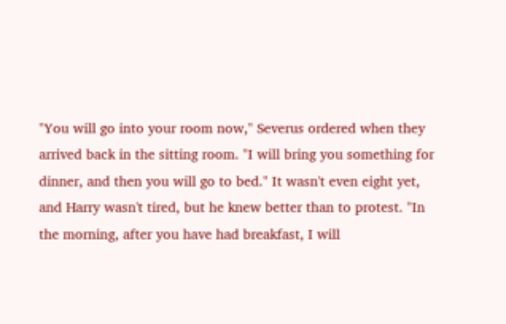"You will go into your room now," Severus ordered when they arrived back in the sitting room. "I will bring you something for dinner, and then you will go to bed." It wasn't even eight yet, and Harry wasn't tired, but he knew better than to protest. "In the morning, after you have had breakfast, I will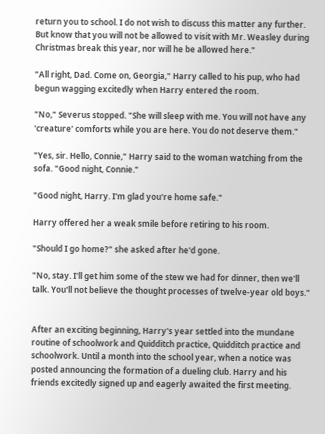return you to school. I do not wish to discuss this matter any further. But know that you will not be allowed to visit with Mr. Weasley during Christmas break this year, nor will he be allowed here."

"All right, Dad. Come on, Georgia," Harry called to his pup, who had begun wagging excitedly when Harry entered the room.

"No," Severus stopped. "She will sleep with me. You will not have any 'creature' comforts while you are here. You do not deserve them."

"Yes, sir. Hello, Connie," Harry said to the woman watching from the sofa. "Good night, Connie."

"Good night, Harry. I'm glad you're home safe."

Harry offered her a weak smile before retiring to his room.

"Should I go home?" she asked after he'd gone.

"No, stay. I'll get him some of the stew we had for dinner, then we'll talk. You'll not believe the thought processes of twelve-year old boys."


After an exciting beginning, Harry's year settled into the mundane routine of schoolwork and Quidditch practice, Quidditch practice and schoolwork. Until a month into the school year, when a notice was posted announcing the formation of a dueling club. Harry and his friends excitedly signed up and eagerly awaited the first meeting.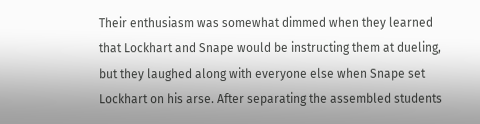Their enthusiasm was somewhat dimmed when they learned that Lockhart and Snape would be instructing them at dueling, but they laughed along with everyone else when Snape set Lockhart on his arse. After separating the assembled students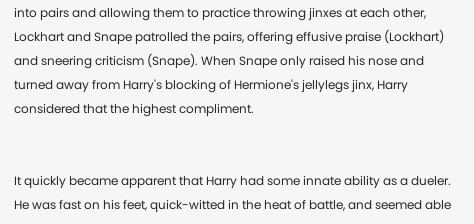into pairs and allowing them to practice throwing jinxes at each other, Lockhart and Snape patrolled the pairs, offering effusive praise (Lockhart) and sneering criticism (Snape). When Snape only raised his nose and turned away from Harry's blocking of Hermione's jellylegs jinx, Harry considered that the highest compliment.


It quickly became apparent that Harry had some innate ability as a dueler. He was fast on his feet, quick-witted in the heat of battle, and seemed able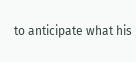to anticipate what his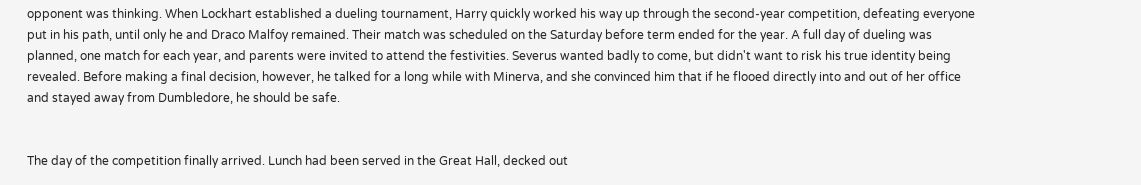opponent was thinking. When Lockhart established a dueling tournament, Harry quickly worked his way up through the second-year competition, defeating everyone put in his path, until only he and Draco Malfoy remained. Their match was scheduled on the Saturday before term ended for the year. A full day of dueling was planned, one match for each year, and parents were invited to attend the festivities. Severus wanted badly to come, but didn't want to risk his true identity being revealed. Before making a final decision, however, he talked for a long while with Minerva, and she convinced him that if he flooed directly into and out of her office and stayed away from Dumbledore, he should be safe.


The day of the competition finally arrived. Lunch had been served in the Great Hall, decked out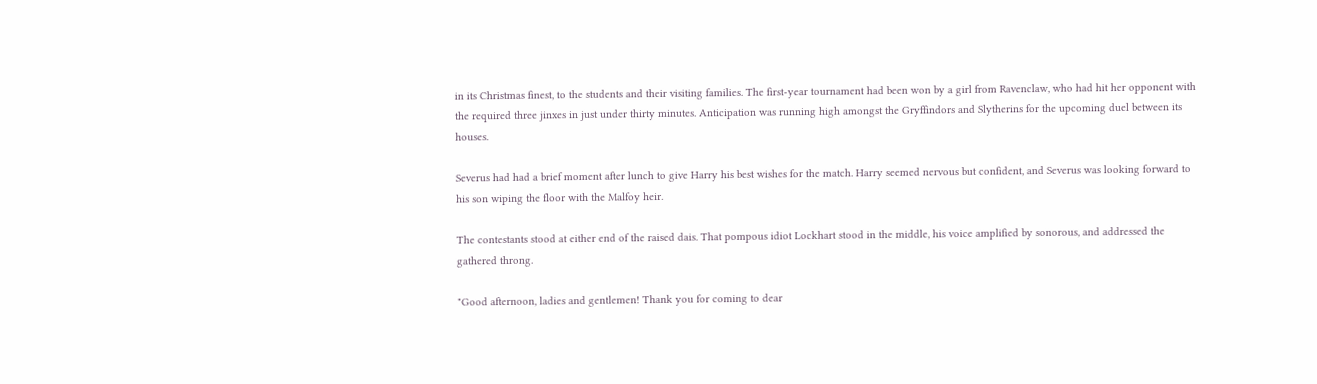in its Christmas finest, to the students and their visiting families. The first-year tournament had been won by a girl from Ravenclaw, who had hit her opponent with the required three jinxes in just under thirty minutes. Anticipation was running high amongst the Gryffindors and Slytherins for the upcoming duel between its houses.

Severus had had a brief moment after lunch to give Harry his best wishes for the match. Harry seemed nervous but confident, and Severus was looking forward to his son wiping the floor with the Malfoy heir.

The contestants stood at either end of the raised dais. That pompous idiot Lockhart stood in the middle, his voice amplified by sonorous, and addressed the gathered throng.

"Good afternoon, ladies and gentlemen! Thank you for coming to dear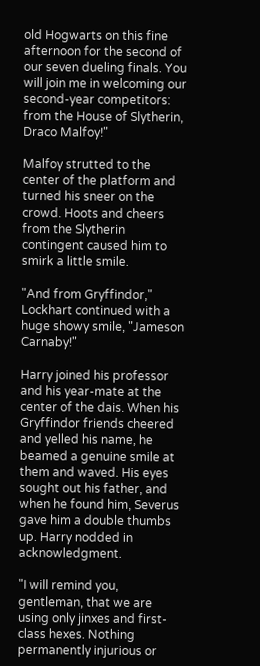old Hogwarts on this fine afternoon for the second of our seven dueling finals. You will join me in welcoming our second-year competitors: from the House of Slytherin, Draco Malfoy!"

Malfoy strutted to the center of the platform and turned his sneer on the crowd. Hoots and cheers from the Slytherin contingent caused him to smirk a little smile.

"And from Gryffindor," Lockhart continued with a huge showy smile, "Jameson Carnaby!"

Harry joined his professor and his year-mate at the center of the dais. When his Gryffindor friends cheered and yelled his name, he beamed a genuine smile at them and waved. His eyes sought out his father, and when he found him, Severus gave him a double thumbs up. Harry nodded in acknowledgment.

"I will remind you, gentleman, that we are using only jinxes and first-class hexes. Nothing permanently injurious or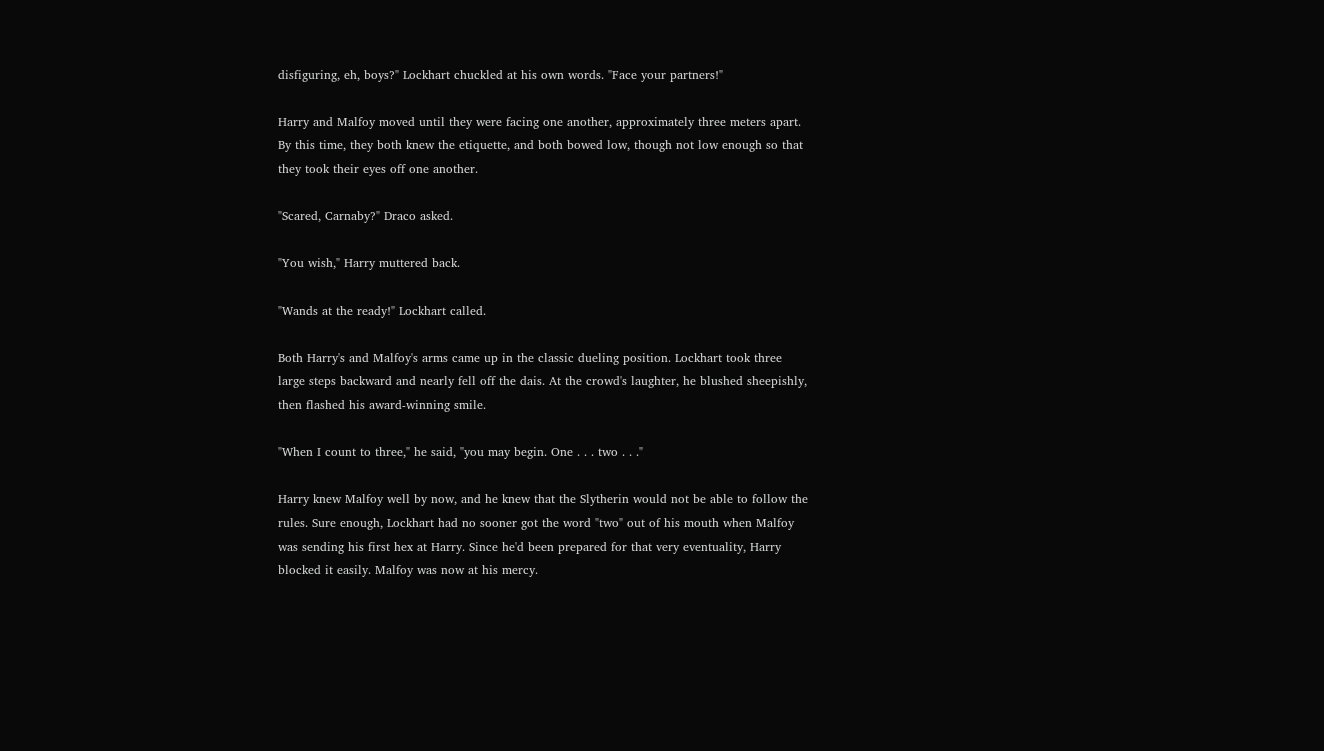disfiguring, eh, boys?" Lockhart chuckled at his own words. "Face your partners!"

Harry and Malfoy moved until they were facing one another, approximately three meters apart. By this time, they both knew the etiquette, and both bowed low, though not low enough so that they took their eyes off one another.

"Scared, Carnaby?" Draco asked.

"You wish," Harry muttered back.

"Wands at the ready!" Lockhart called.

Both Harry's and Malfoy's arms came up in the classic dueling position. Lockhart took three large steps backward and nearly fell off the dais. At the crowd's laughter, he blushed sheepishly, then flashed his award-winning smile.

"When I count to three," he said, "you may begin. One . . . two . . ."

Harry knew Malfoy well by now, and he knew that the Slytherin would not be able to follow the rules. Sure enough, Lockhart had no sooner got the word "two" out of his mouth when Malfoy was sending his first hex at Harry. Since he'd been prepared for that very eventuality, Harry blocked it easily. Malfoy was now at his mercy.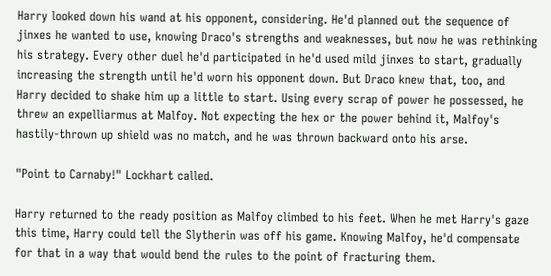Harry looked down his wand at his opponent, considering. He'd planned out the sequence of jinxes he wanted to use, knowing Draco's strengths and weaknesses, but now he was rethinking his strategy. Every other duel he'd participated in he'd used mild jinxes to start, gradually increasing the strength until he'd worn his opponent down. But Draco knew that, too, and Harry decided to shake him up a little to start. Using every scrap of power he possessed, he threw an expelliarmus at Malfoy. Not expecting the hex or the power behind it, Malfoy's hastily-thrown up shield was no match, and he was thrown backward onto his arse.

"Point to Carnaby!" Lockhart called.

Harry returned to the ready position as Malfoy climbed to his feet. When he met Harry's gaze this time, Harry could tell the Slytherin was off his game. Knowing Malfoy, he'd compensate for that in a way that would bend the rules to the point of fracturing them.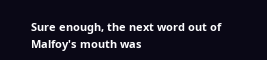Sure enough, the next word out of Malfoy's mouth was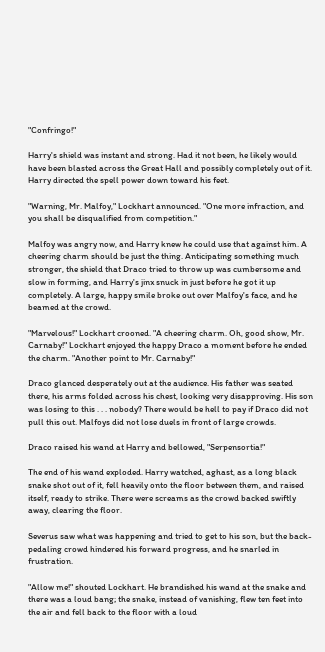"Confringo!"

Harry's shield was instant and strong. Had it not been, he likely would have been blasted across the Great Hall and possibly completely out of it. Harry directed the spell power down toward his feet.

"Warning, Mr. Malfoy," Lockhart announced. "One more infraction, and you shall be disqualified from competition."

Malfoy was angry now, and Harry knew he could use that against him. A cheering charm should be just the thing. Anticipating something much stronger, the shield that Draco tried to throw up was cumbersome and slow in forming, and Harry's jinx snuck in just before he got it up completely. A large, happy smile broke out over Malfoy's face, and he beamed at the crowd.

"Marvelous!" Lockhart crooned. "A cheering charm. Oh, good show, Mr. Carnaby!" Lockhart enjoyed the happy Draco a moment before he ended the charm. "Another point to Mr. Carnaby!"

Draco glanced desperately out at the audience. His father was seated there, his arms folded across his chest, looking very disapproving. His son was losing to this . . . nobody? There would be hell to pay if Draco did not pull this out. Malfoys did not lose duels in front of large crowds.

Draco raised his wand at Harry and bellowed, "Serpensortia!"

The end of his wand exploded. Harry watched, aghast, as a long black snake shot out of it, fell heavily onto the floor between them, and raised itself, ready to strike. There were screams as the crowd backed swiftly away, clearing the floor.

Severus saw what was happening and tried to get to his son, but the back-pedaling crowd hindered his forward progress, and he snarled in frustration.

"Allow me!" shouted Lockhart. He brandished his wand at the snake and there was a loud bang; the snake, instead of vanishing, flew ten feet into the air and fell back to the floor with a loud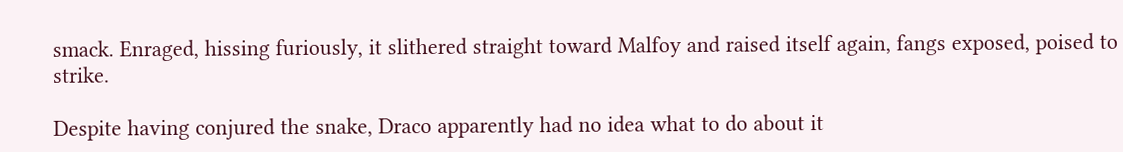smack. Enraged, hissing furiously, it slithered straight toward Malfoy and raised itself again, fangs exposed, poised to strike.

Despite having conjured the snake, Draco apparently had no idea what to do about it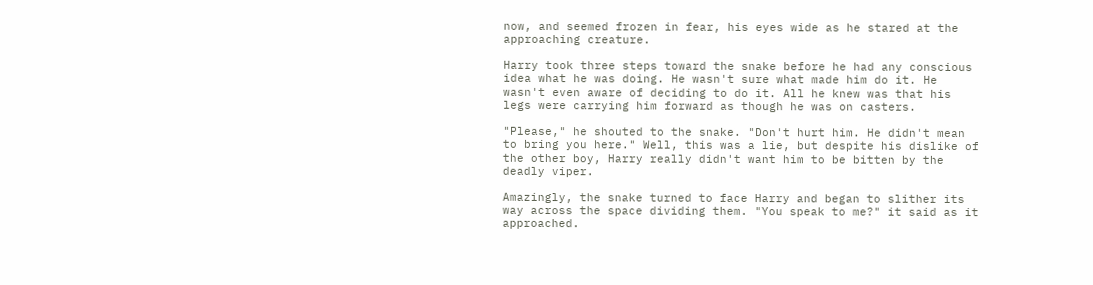now, and seemed frozen in fear, his eyes wide as he stared at the approaching creature.

Harry took three steps toward the snake before he had any conscious idea what he was doing. He wasn't sure what made him do it. He wasn't even aware of deciding to do it. All he knew was that his legs were carrying him forward as though he was on casters.

"Please," he shouted to the snake. "Don't hurt him. He didn't mean to bring you here." Well, this was a lie, but despite his dislike of the other boy, Harry really didn't want him to be bitten by the deadly viper.

Amazingly, the snake turned to face Harry and began to slither its way across the space dividing them. "You speak to me?" it said as it approached.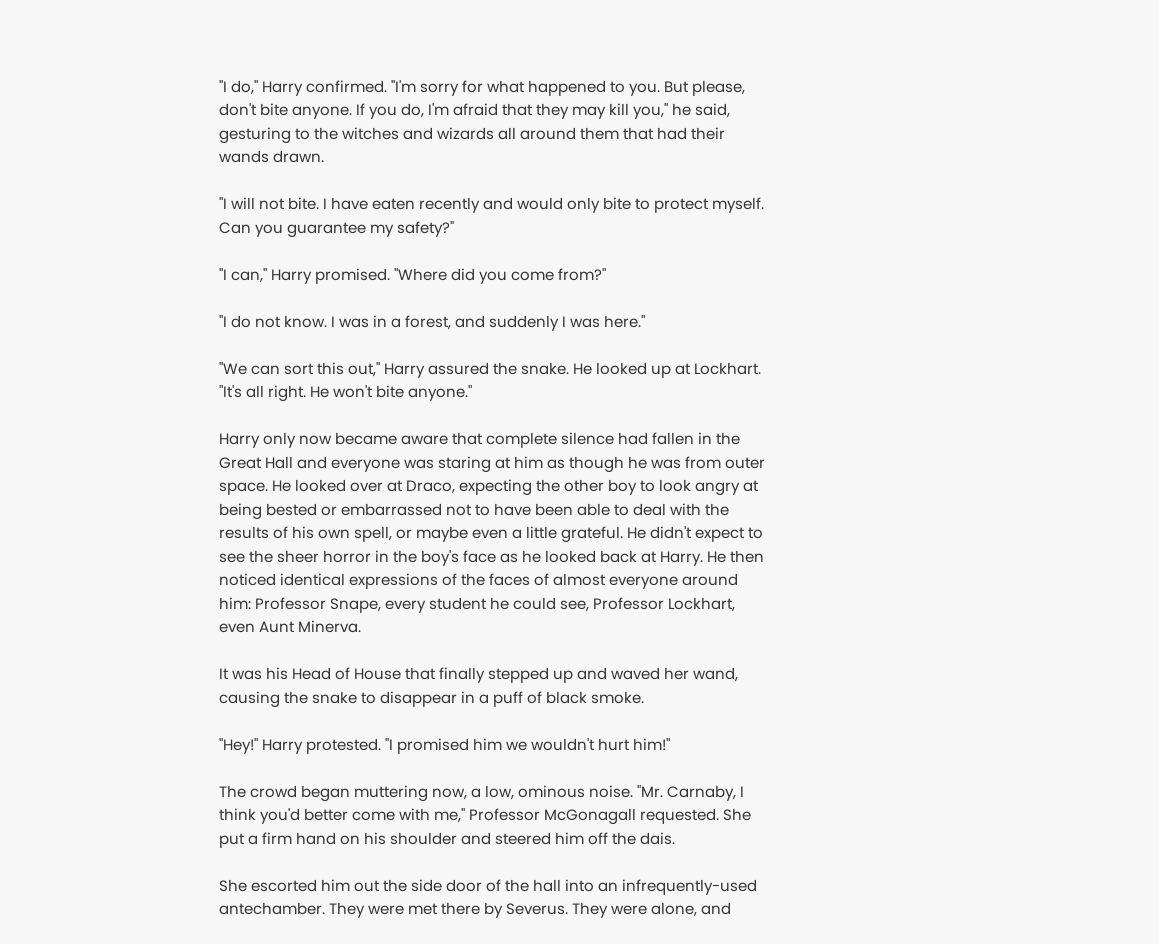"I do," Harry confirmed. "I'm sorry for what happened to you. But please, don't bite anyone. If you do, I'm afraid that they may kill you," he said, gesturing to the witches and wizards all around them that had their wands drawn.

"I will not bite. I have eaten recently and would only bite to protect myself. Can you guarantee my safety?"

"I can," Harry promised. "Where did you come from?"

"I do not know. I was in a forest, and suddenly I was here."

"We can sort this out," Harry assured the snake. He looked up at Lockhart. "It's all right. He won't bite anyone."

Harry only now became aware that complete silence had fallen in the Great Hall and everyone was staring at him as though he was from outer space. He looked over at Draco, expecting the other boy to look angry at being bested or embarrassed not to have been able to deal with the results of his own spell, or maybe even a little grateful. He didn't expect to see the sheer horror in the boy's face as he looked back at Harry. He then noticed identical expressions of the faces of almost everyone around him: Professor Snape, every student he could see, Professor Lockhart, even Aunt Minerva.

It was his Head of House that finally stepped up and waved her wand, causing the snake to disappear in a puff of black smoke.

"Hey!" Harry protested. "I promised him we wouldn't hurt him!"

The crowd began muttering now, a low, ominous noise. "Mr. Carnaby, I think you'd better come with me," Professor McGonagall requested. She put a firm hand on his shoulder and steered him off the dais.

She escorted him out the side door of the hall into an infrequently-used antechamber. They were met there by Severus. They were alone, and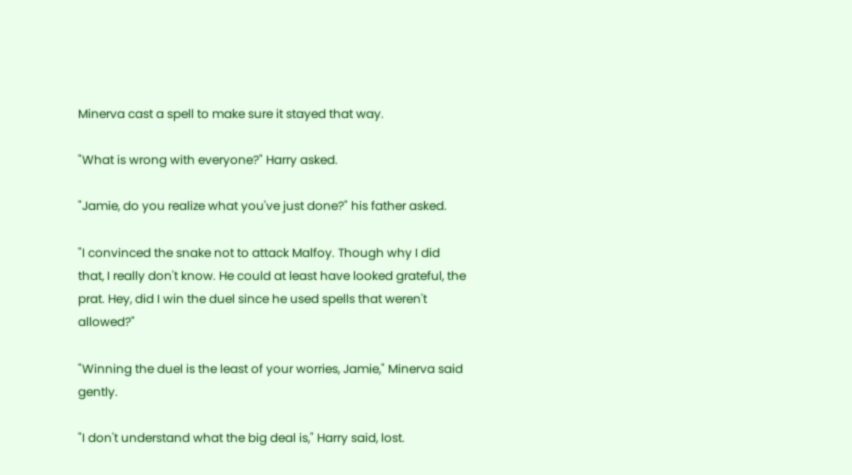Minerva cast a spell to make sure it stayed that way.

"What is wrong with everyone?" Harry asked.

"Jamie, do you realize what you've just done?" his father asked.

"I convinced the snake not to attack Malfoy. Though why I did that, I really don't know. He could at least have looked grateful, the prat. Hey, did I win the duel since he used spells that weren't allowed?"

"Winning the duel is the least of your worries, Jamie," Minerva said gently.

"I don't understand what the big deal is," Harry said, lost.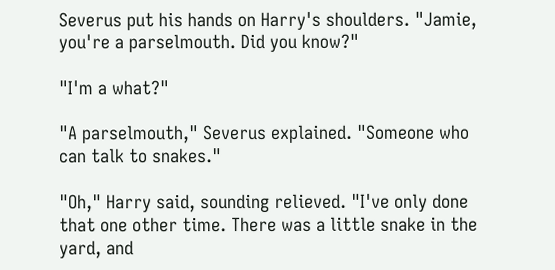Severus put his hands on Harry's shoulders. "Jamie, you're a parselmouth. Did you know?"

"I'm a what?"

"A parselmouth," Severus explained. "Someone who can talk to snakes."

"Oh," Harry said, sounding relieved. "I've only done that one other time. There was a little snake in the yard, and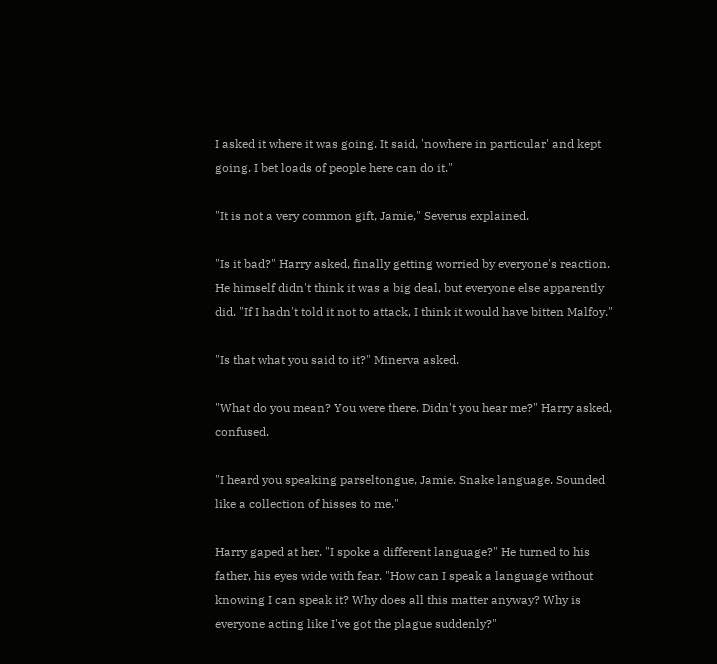I asked it where it was going. It said, 'nowhere in particular' and kept going. I bet loads of people here can do it."

"It is not a very common gift, Jamie," Severus explained.

"Is it bad?" Harry asked, finally getting worried by everyone's reaction. He himself didn't think it was a big deal, but everyone else apparently did. "If I hadn't told it not to attack, I think it would have bitten Malfoy."

"Is that what you said to it?" Minerva asked.

"What do you mean? You were there. Didn't you hear me?" Harry asked, confused.

"I heard you speaking parseltongue, Jamie. Snake language. Sounded like a collection of hisses to me."

Harry gaped at her. "I spoke a different language?" He turned to his father, his eyes wide with fear. "How can I speak a language without knowing I can speak it? Why does all this matter anyway? Why is everyone acting like I've got the plague suddenly?"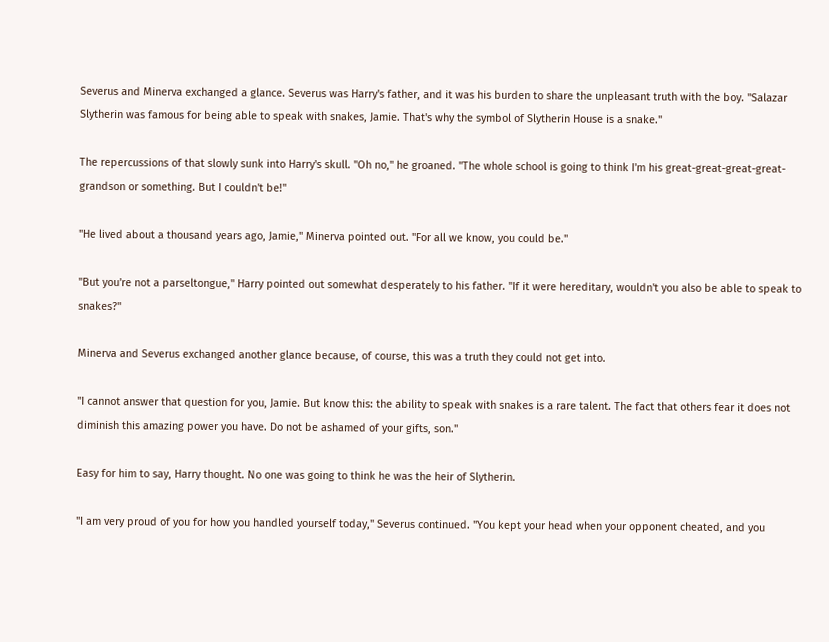Severus and Minerva exchanged a glance. Severus was Harry's father, and it was his burden to share the unpleasant truth with the boy. "Salazar Slytherin was famous for being able to speak with snakes, Jamie. That's why the symbol of Slytherin House is a snake."

The repercussions of that slowly sunk into Harry's skull. "Oh no," he groaned. "The whole school is going to think I'm his great-great-great-great-grandson or something. But I couldn't be!"

"He lived about a thousand years ago, Jamie," Minerva pointed out. "For all we know, you could be."

"But you're not a parseltongue," Harry pointed out somewhat desperately to his father. "If it were hereditary, wouldn't you also be able to speak to snakes?"

Minerva and Severus exchanged another glance because, of course, this was a truth they could not get into.

"I cannot answer that question for you, Jamie. But know this: the ability to speak with snakes is a rare talent. The fact that others fear it does not diminish this amazing power you have. Do not be ashamed of your gifts, son."

Easy for him to say, Harry thought. No one was going to think he was the heir of Slytherin.

"I am very proud of you for how you handled yourself today," Severus continued. "You kept your head when your opponent cheated, and you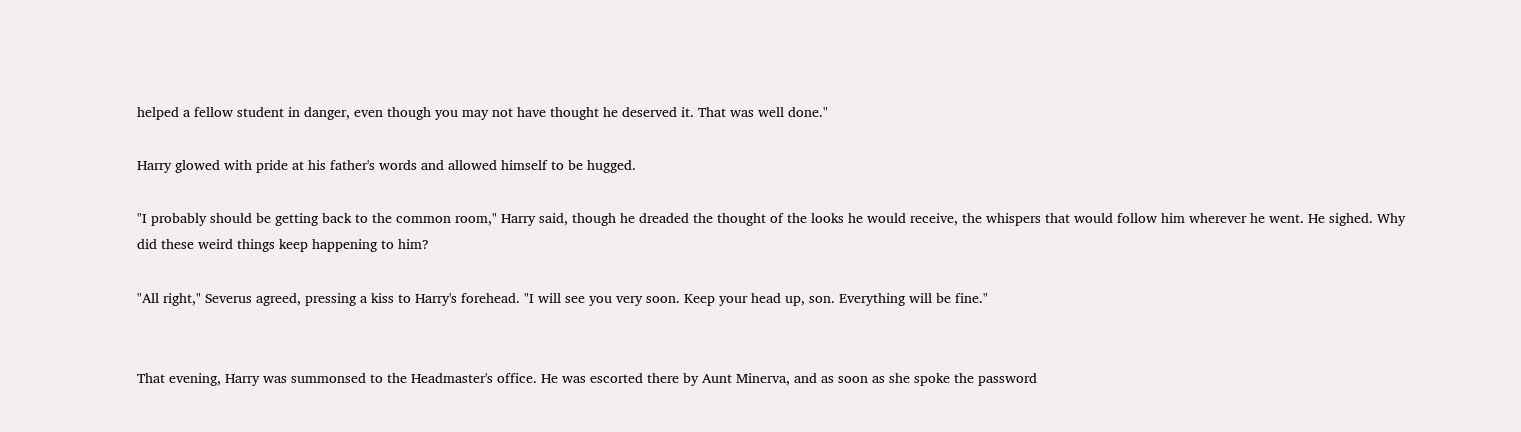helped a fellow student in danger, even though you may not have thought he deserved it. That was well done."

Harry glowed with pride at his father's words and allowed himself to be hugged.

"I probably should be getting back to the common room," Harry said, though he dreaded the thought of the looks he would receive, the whispers that would follow him wherever he went. He sighed. Why did these weird things keep happening to him?

"All right," Severus agreed, pressing a kiss to Harry's forehead. "I will see you very soon. Keep your head up, son. Everything will be fine."


That evening, Harry was summonsed to the Headmaster's office. He was escorted there by Aunt Minerva, and as soon as she spoke the password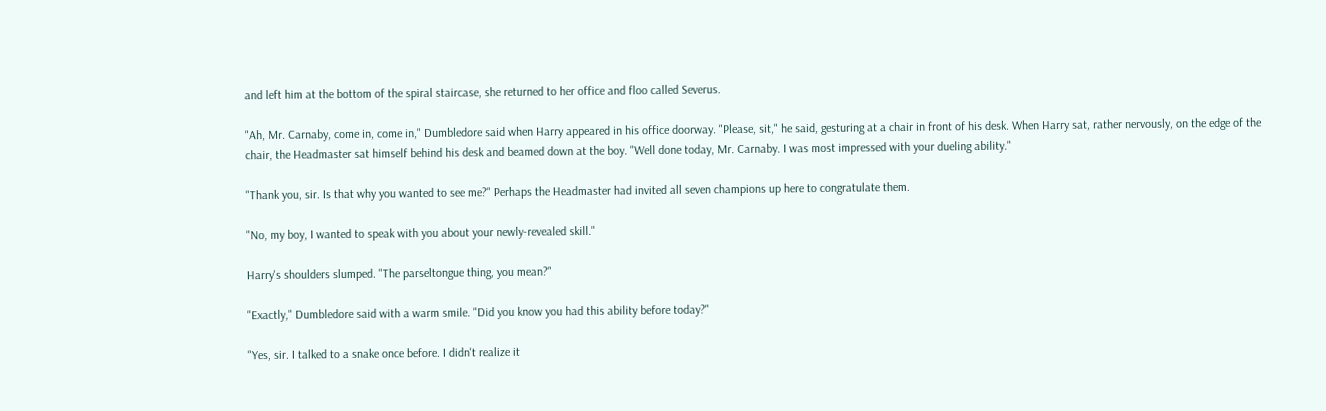and left him at the bottom of the spiral staircase, she returned to her office and floo called Severus.

"Ah, Mr. Carnaby, come in, come in," Dumbledore said when Harry appeared in his office doorway. "Please, sit," he said, gesturing at a chair in front of his desk. When Harry sat, rather nervously, on the edge of the chair, the Headmaster sat himself behind his desk and beamed down at the boy. "Well done today, Mr. Carnaby. I was most impressed with your dueling ability."

"Thank you, sir. Is that why you wanted to see me?" Perhaps the Headmaster had invited all seven champions up here to congratulate them.

"No, my boy, I wanted to speak with you about your newly-revealed skill."

Harry's shoulders slumped. "The parseltongue thing, you mean?"

"Exactly," Dumbledore said with a warm smile. "Did you know you had this ability before today?"

"Yes, sir. I talked to a snake once before. I didn't realize it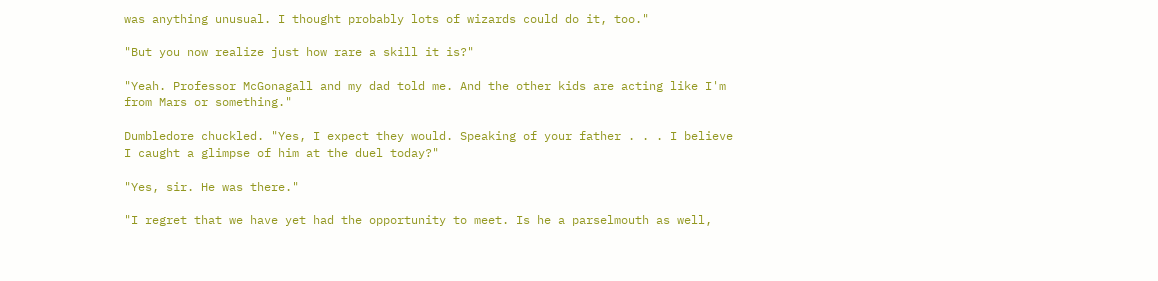was anything unusual. I thought probably lots of wizards could do it, too."

"But you now realize just how rare a skill it is?"

"Yeah. Professor McGonagall and my dad told me. And the other kids are acting like I'm from Mars or something."

Dumbledore chuckled. "Yes, I expect they would. Speaking of your father . . . I believe I caught a glimpse of him at the duel today?"

"Yes, sir. He was there."

"I regret that we have yet had the opportunity to meet. Is he a parselmouth as well,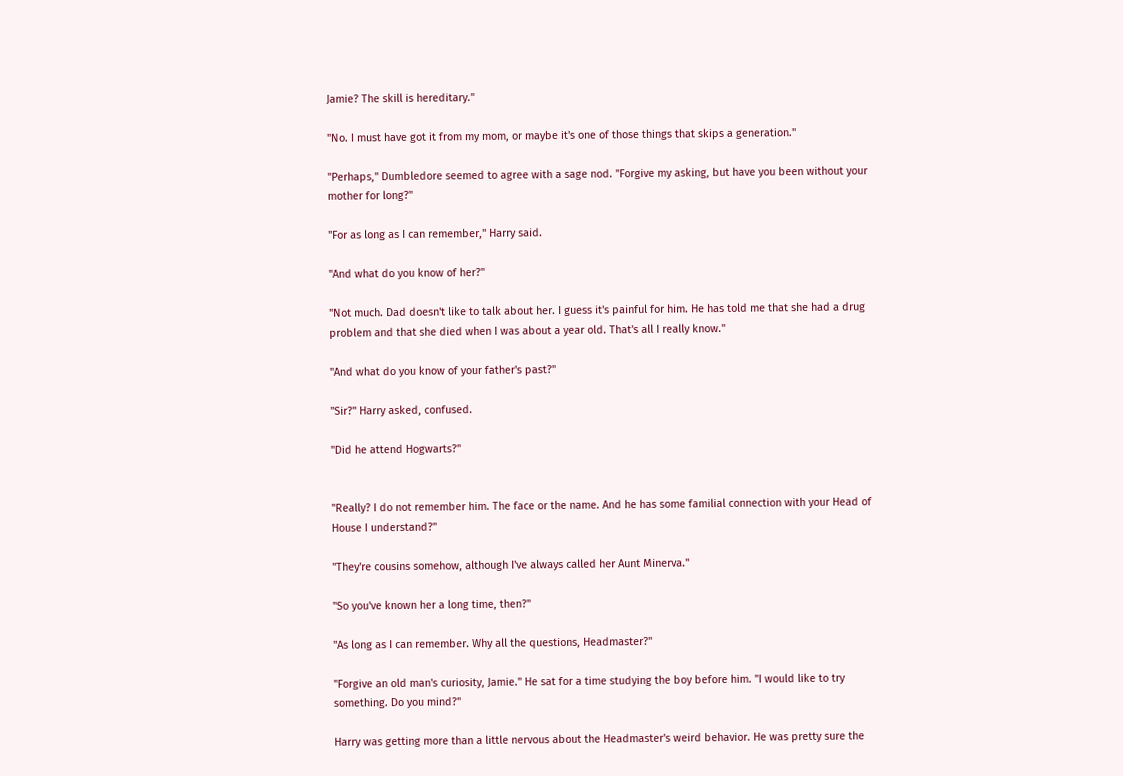Jamie? The skill is hereditary."

"No. I must have got it from my mom, or maybe it's one of those things that skips a generation."

"Perhaps," Dumbledore seemed to agree with a sage nod. "Forgive my asking, but have you been without your mother for long?"

"For as long as I can remember," Harry said.

"And what do you know of her?"

"Not much. Dad doesn't like to talk about her. I guess it's painful for him. He has told me that she had a drug problem and that she died when I was about a year old. That's all I really know."

"And what do you know of your father's past?"

"Sir?" Harry asked, confused.

"Did he attend Hogwarts?"


"Really? I do not remember him. The face or the name. And he has some familial connection with your Head of House I understand?"

"They're cousins somehow, although I've always called her Aunt Minerva."

"So you've known her a long time, then?"

"As long as I can remember. Why all the questions, Headmaster?"

"Forgive an old man's curiosity, Jamie." He sat for a time studying the boy before him. "I would like to try something. Do you mind?"

Harry was getting more than a little nervous about the Headmaster's weird behavior. He was pretty sure the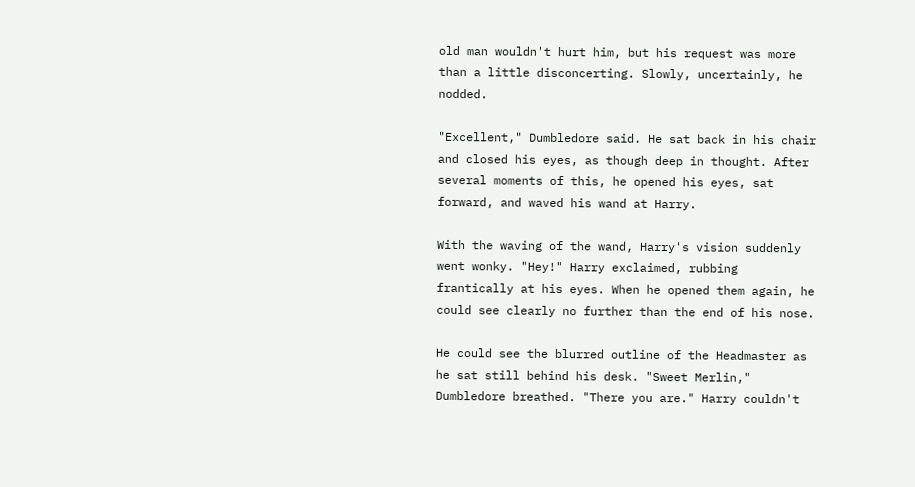old man wouldn't hurt him, but his request was more than a little disconcerting. Slowly, uncertainly, he nodded.

"Excellent," Dumbledore said. He sat back in his chair and closed his eyes, as though deep in thought. After several moments of this, he opened his eyes, sat forward, and waved his wand at Harry.

With the waving of the wand, Harry's vision suddenly went wonky. "Hey!" Harry exclaimed, rubbing frantically at his eyes. When he opened them again, he could see clearly no further than the end of his nose.

He could see the blurred outline of the Headmaster as he sat still behind his desk. "Sweet Merlin," Dumbledore breathed. "There you are." Harry couldn't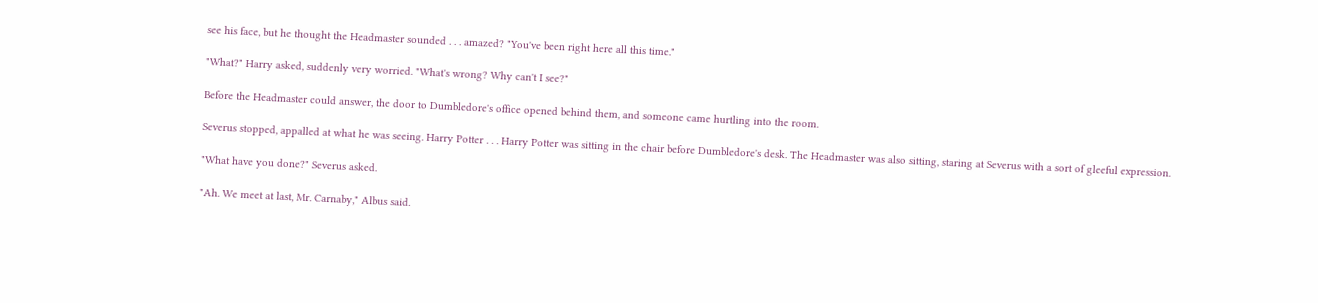see his face, but he thought the Headmaster sounded . . . amazed? "You've been right here all this time."

"What?" Harry asked, suddenly very worried. "What's wrong? Why can't I see?"

Before the Headmaster could answer, the door to Dumbledore's office opened behind them, and someone came hurtling into the room.

Severus stopped, appalled at what he was seeing. Harry Potter . . . Harry Potter was sitting in the chair before Dumbledore's desk. The Headmaster was also sitting, staring at Severus with a sort of gleeful expression.

"What have you done?" Severus asked.

"Ah. We meet at last, Mr. Carnaby," Albus said.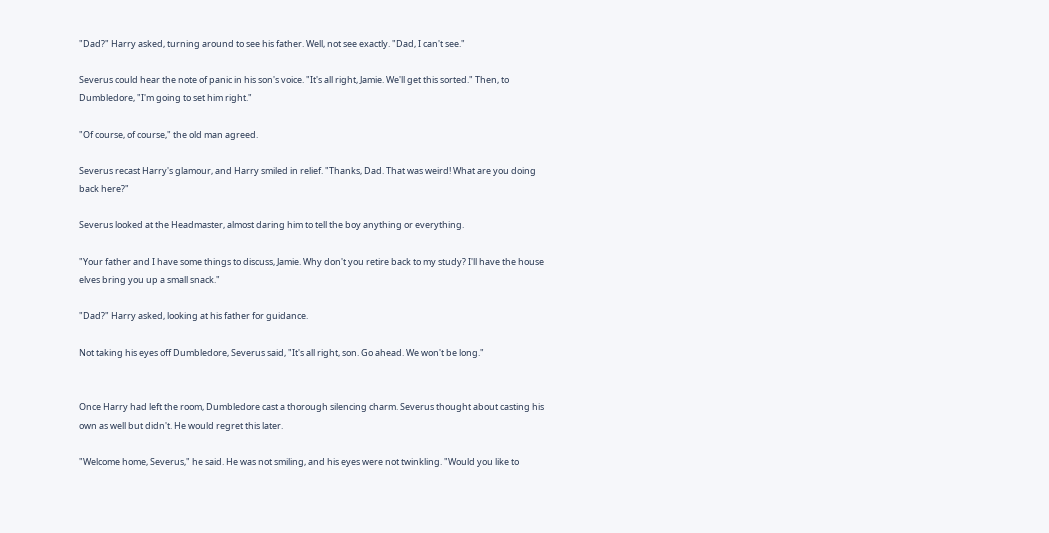"Dad?" Harry asked, turning around to see his father. Well, not see exactly. "Dad, I can't see."

Severus could hear the note of panic in his son's voice. "It's all right, Jamie. We'll get this sorted." Then, to Dumbledore, "I'm going to set him right."

"Of course, of course," the old man agreed.

Severus recast Harry's glamour, and Harry smiled in relief. "Thanks, Dad. That was weird! What are you doing back here?"

Severus looked at the Headmaster, almost daring him to tell the boy anything or everything.

"Your father and I have some things to discuss, Jamie. Why don't you retire back to my study? I'll have the house elves bring you up a small snack."

"Dad?" Harry asked, looking at his father for guidance.

Not taking his eyes off Dumbledore, Severus said, "It's all right, son. Go ahead. We won't be long."


Once Harry had left the room, Dumbledore cast a thorough silencing charm. Severus thought about casting his own as well but didn't. He would regret this later.

"Welcome home, Severus," he said. He was not smiling, and his eyes were not twinkling. "Would you like to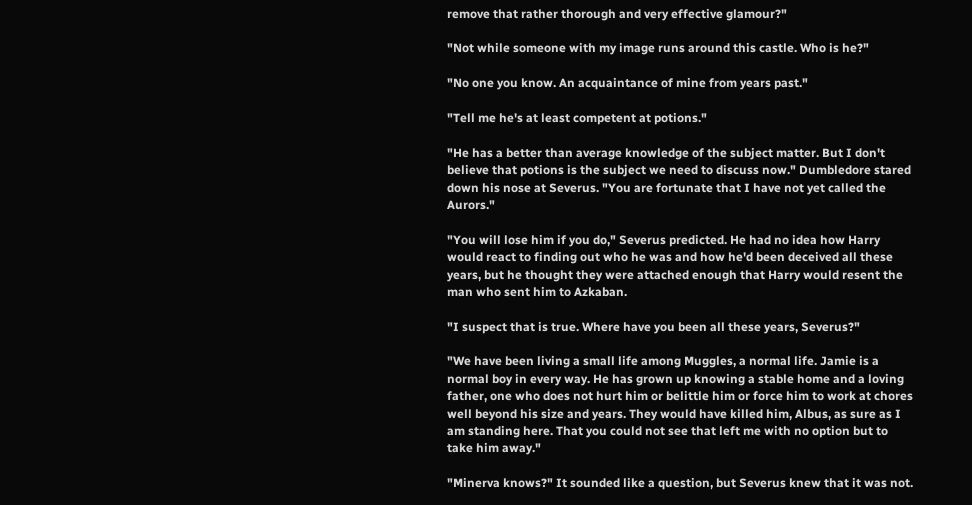remove that rather thorough and very effective glamour?"

"Not while someone with my image runs around this castle. Who is he?"

"No one you know. An acquaintance of mine from years past."

"Tell me he's at least competent at potions."

"He has a better than average knowledge of the subject matter. But I don't believe that potions is the subject we need to discuss now." Dumbledore stared down his nose at Severus. "You are fortunate that I have not yet called the Aurors."

"You will lose him if you do," Severus predicted. He had no idea how Harry would react to finding out who he was and how he'd been deceived all these years, but he thought they were attached enough that Harry would resent the man who sent him to Azkaban.

"I suspect that is true. Where have you been all these years, Severus?"

"We have been living a small life among Muggles, a normal life. Jamie is a normal boy in every way. He has grown up knowing a stable home and a loving father, one who does not hurt him or belittle him or force him to work at chores well beyond his size and years. They would have killed him, Albus, as sure as I am standing here. That you could not see that left me with no option but to take him away."

"Minerva knows?" It sounded like a question, but Severus knew that it was not.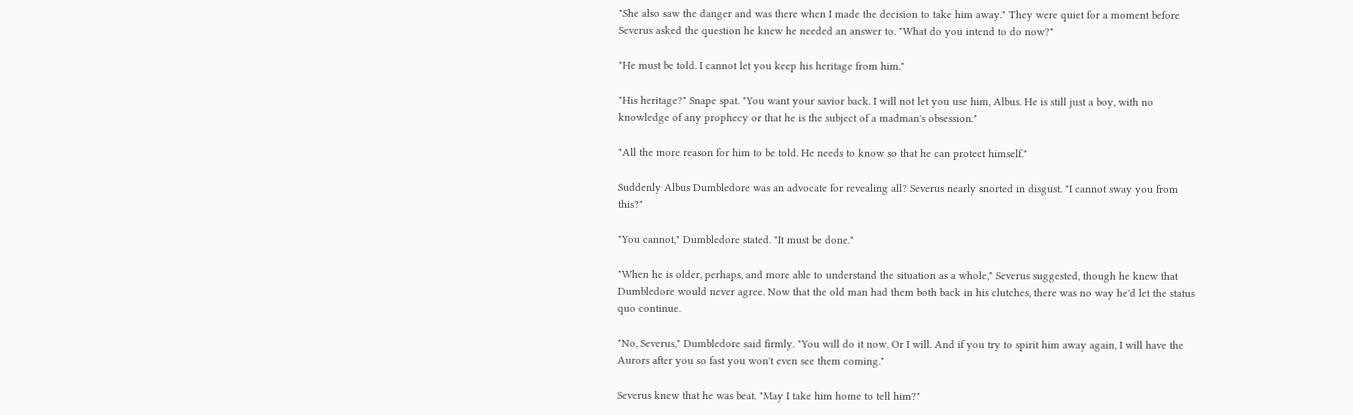"She also saw the danger and was there when I made the decision to take him away." They were quiet for a moment before Severus asked the question he knew he needed an answer to. "What do you intend to do now?"

"He must be told. I cannot let you keep his heritage from him."

"His heritage?" Snape spat. "You want your savior back. I will not let you use him, Albus. He is still just a boy, with no knowledge of any prophecy or that he is the subject of a madman's obsession."

"All the more reason for him to be told. He needs to know so that he can protect himself."

Suddenly Albus Dumbledore was an advocate for revealing all? Severus nearly snorted in disgust. "I cannot sway you from this?"

"You cannot," Dumbledore stated. "It must be done."

"When he is older, perhaps, and more able to understand the situation as a whole," Severus suggested, though he knew that Dumbledore would never agree. Now that the old man had them both back in his clutches, there was no way he'd let the status quo continue.

"No, Severus," Dumbledore said firmly. "You will do it now. Or I will. And if you try to spirit him away again, I will have the Aurors after you so fast you won't even see them coming."

Severus knew that he was beat. "May I take him home to tell him?"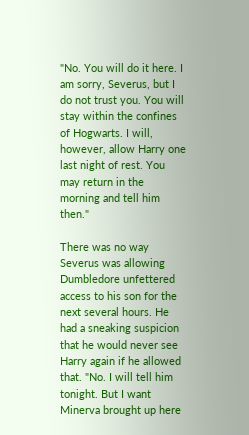"No. You will do it here. I am sorry, Severus, but I do not trust you. You will stay within the confines of Hogwarts. I will, however, allow Harry one last night of rest. You may return in the morning and tell him then."

There was no way Severus was allowing Dumbledore unfettered access to his son for the next several hours. He had a sneaking suspicion that he would never see Harry again if he allowed that. "No. I will tell him tonight. But I want Minerva brought up here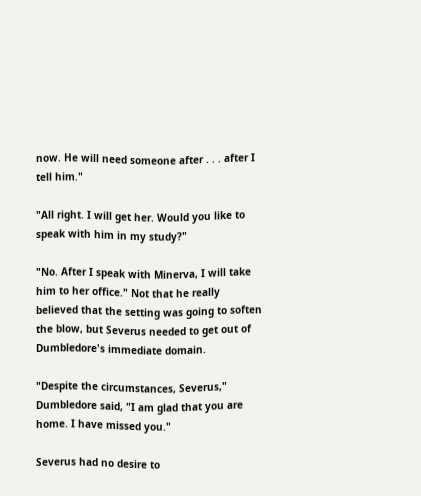now. He will need someone after . . . after I tell him."

"All right. I will get her. Would you like to speak with him in my study?"

"No. After I speak with Minerva, I will take him to her office." Not that he really believed that the setting was going to soften the blow, but Severus needed to get out of Dumbledore's immediate domain.

"Despite the circumstances, Severus," Dumbledore said, "I am glad that you are home. I have missed you."

Severus had no desire to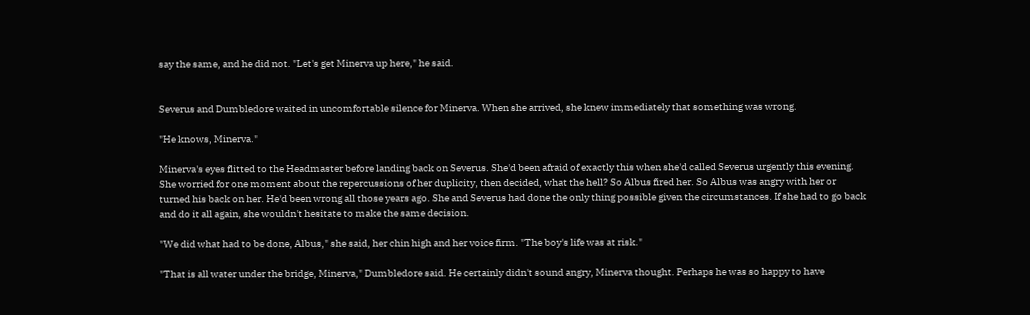say the same, and he did not. "Let's get Minerva up here," he said.


Severus and Dumbledore waited in uncomfortable silence for Minerva. When she arrived, she knew immediately that something was wrong.

"He knows, Minerva."

Minerva's eyes flitted to the Headmaster before landing back on Severus. She'd been afraid of exactly this when she'd called Severus urgently this evening. She worried for one moment about the repercussions of her duplicity, then decided, what the hell? So Albus fired her. So Albus was angry with her or turned his back on her. He'd been wrong all those years ago. She and Severus had done the only thing possible given the circumstances. If she had to go back and do it all again, she wouldn't hesitate to make the same decision.

"We did what had to be done, Albus," she said, her chin high and her voice firm. "The boy's life was at risk."

"That is all water under the bridge, Minerva," Dumbledore said. He certainly didn't sound angry, Minerva thought. Perhaps he was so happy to have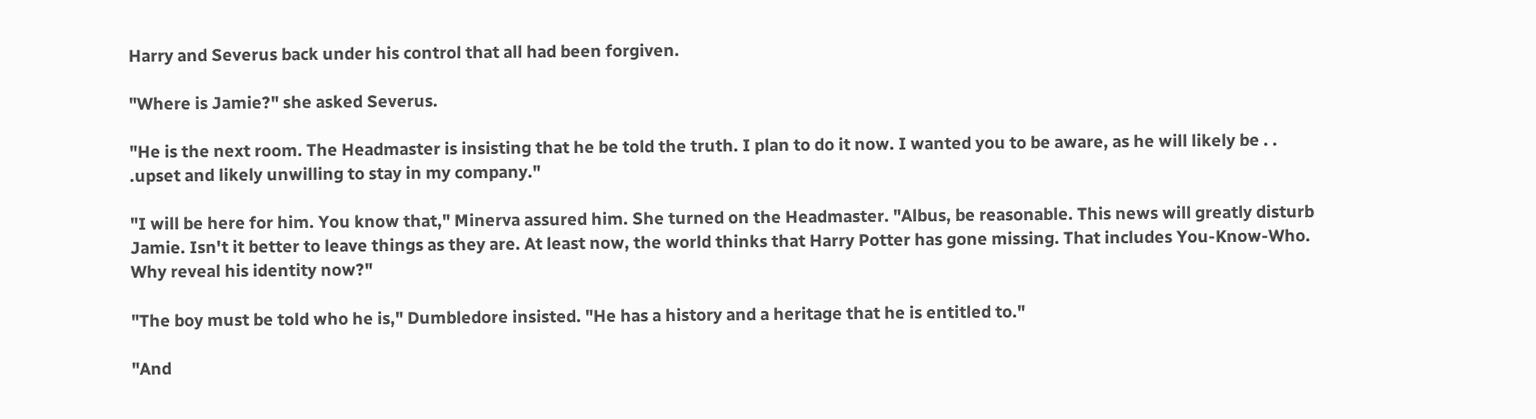Harry and Severus back under his control that all had been forgiven.

"Where is Jamie?" she asked Severus.

"He is the next room. The Headmaster is insisting that he be told the truth. I plan to do it now. I wanted you to be aware, as he will likely be . . .upset and likely unwilling to stay in my company."

"I will be here for him. You know that," Minerva assured him. She turned on the Headmaster. "Albus, be reasonable. This news will greatly disturb Jamie. Isn't it better to leave things as they are. At least now, the world thinks that Harry Potter has gone missing. That includes You-Know-Who. Why reveal his identity now?"

"The boy must be told who he is," Dumbledore insisted. "He has a history and a heritage that he is entitled to."

"And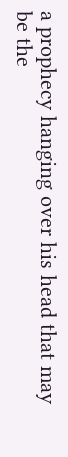a prophecy hanging over his head that may be the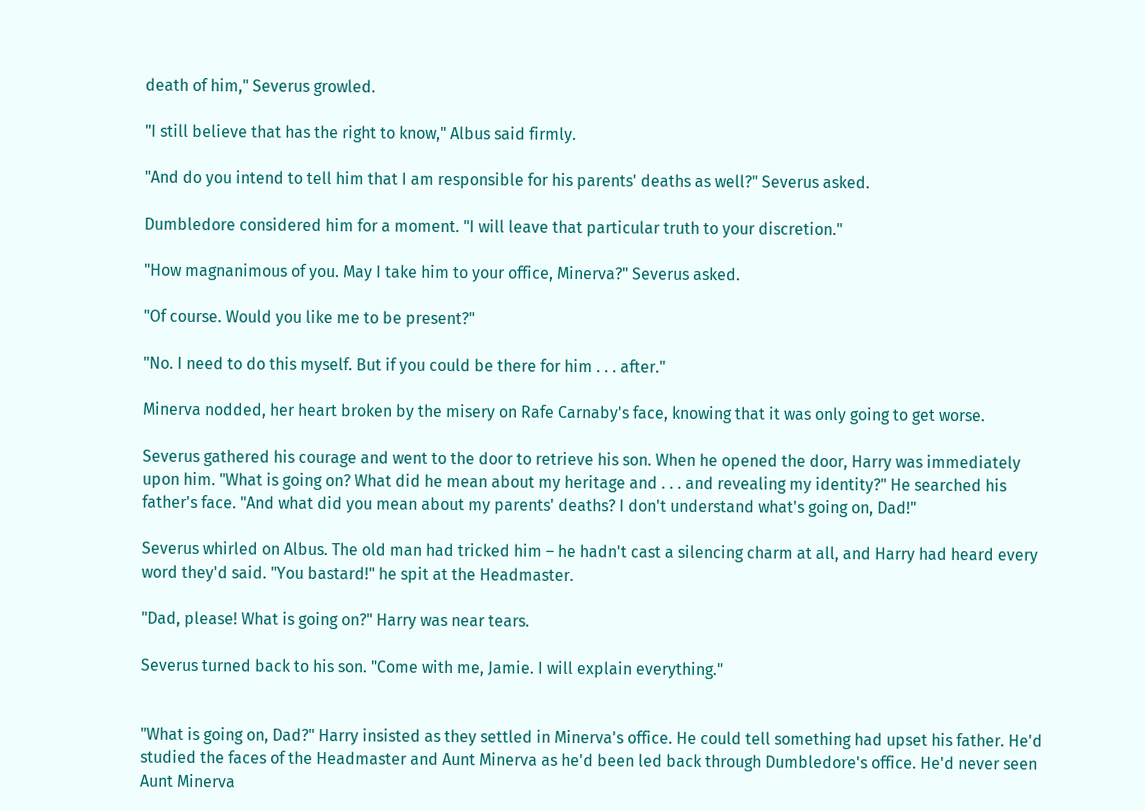death of him," Severus growled.

"I still believe that has the right to know," Albus said firmly.

"And do you intend to tell him that I am responsible for his parents' deaths as well?" Severus asked.

Dumbledore considered him for a moment. "I will leave that particular truth to your discretion."

"How magnanimous of you. May I take him to your office, Minerva?" Severus asked.

"Of course. Would you like me to be present?"

"No. I need to do this myself. But if you could be there for him . . . after."

Minerva nodded, her heart broken by the misery on Rafe Carnaby's face, knowing that it was only going to get worse.

Severus gathered his courage and went to the door to retrieve his son. When he opened the door, Harry was immediately upon him. "What is going on? What did he mean about my heritage and . . . and revealing my identity?" He searched his father's face. "And what did you mean about my parents' deaths? I don't understand what's going on, Dad!"

Severus whirled on Albus. The old man had tricked him – he hadn't cast a silencing charm at all, and Harry had heard every word they'd said. "You bastard!" he spit at the Headmaster.

"Dad, please! What is going on?" Harry was near tears.

Severus turned back to his son. "Come with me, Jamie. I will explain everything."


"What is going on, Dad?" Harry insisted as they settled in Minerva's office. He could tell something had upset his father. He'd studied the faces of the Headmaster and Aunt Minerva as he'd been led back through Dumbledore's office. He'd never seen Aunt Minerva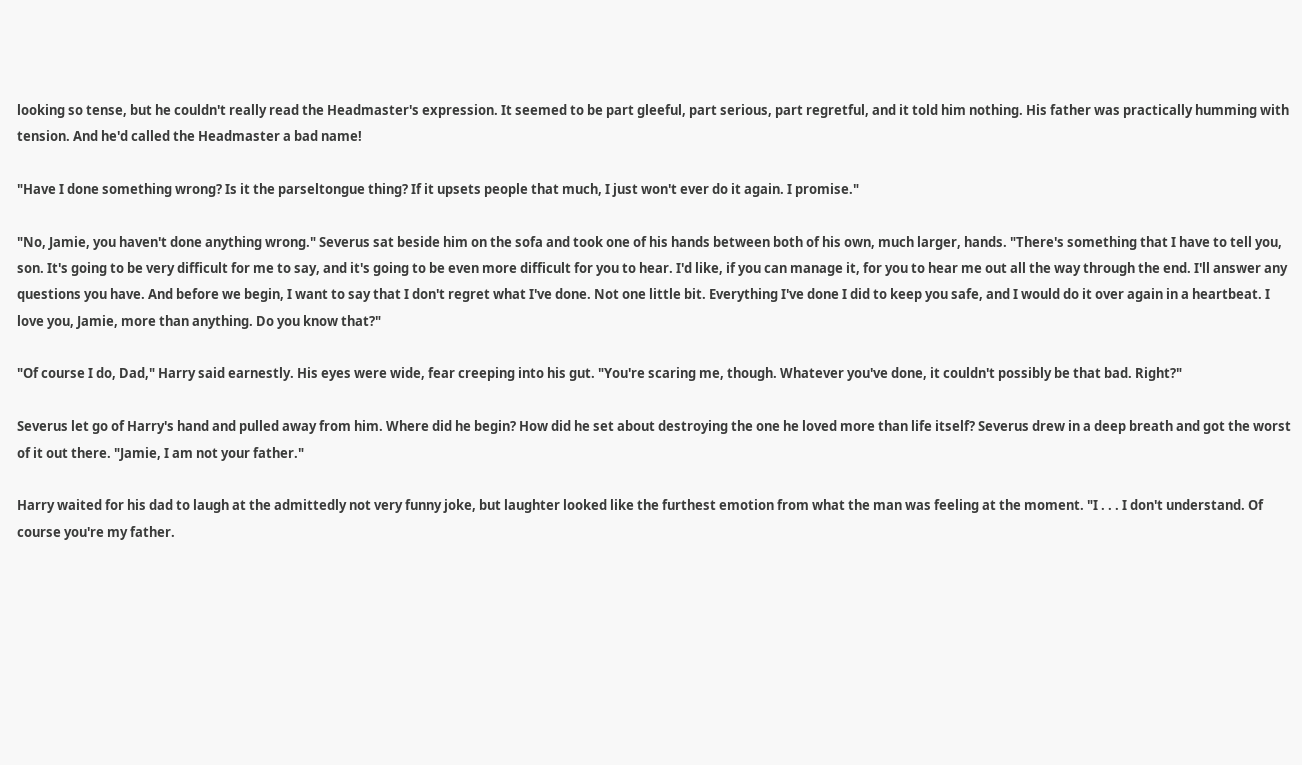looking so tense, but he couldn't really read the Headmaster's expression. It seemed to be part gleeful, part serious, part regretful, and it told him nothing. His father was practically humming with tension. And he'd called the Headmaster a bad name!

"Have I done something wrong? Is it the parseltongue thing? If it upsets people that much, I just won't ever do it again. I promise."

"No, Jamie, you haven't done anything wrong." Severus sat beside him on the sofa and took one of his hands between both of his own, much larger, hands. "There's something that I have to tell you, son. It's going to be very difficult for me to say, and it's going to be even more difficult for you to hear. I'd like, if you can manage it, for you to hear me out all the way through the end. I'll answer any questions you have. And before we begin, I want to say that I don't regret what I've done. Not one little bit. Everything I've done I did to keep you safe, and I would do it over again in a heartbeat. I love you, Jamie, more than anything. Do you know that?"

"Of course I do, Dad," Harry said earnestly. His eyes were wide, fear creeping into his gut. "You're scaring me, though. Whatever you've done, it couldn't possibly be that bad. Right?"

Severus let go of Harry's hand and pulled away from him. Where did he begin? How did he set about destroying the one he loved more than life itself? Severus drew in a deep breath and got the worst of it out there. "Jamie, I am not your father."

Harry waited for his dad to laugh at the admittedly not very funny joke, but laughter looked like the furthest emotion from what the man was feeling at the moment. "I . . . I don't understand. Of course you're my father.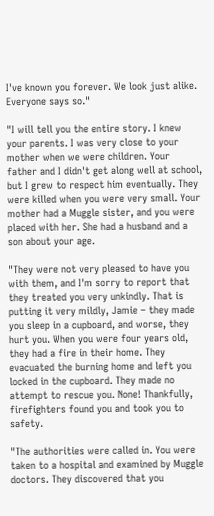I've known you forever. We look just alike. Everyone says so."

"I will tell you the entire story. I knew your parents. I was very close to your mother when we were children. Your father and I didn't get along well at school, but I grew to respect him eventually. They were killed when you were very small. Your mother had a Muggle sister, and you were placed with her. She had a husband and a son about your age.

"They were not very pleased to have you with them, and I'm sorry to report that they treated you very unkindly. That is putting it very mildly, Jamie – they made you sleep in a cupboard, and worse, they hurt you. When you were four years old, they had a fire in their home. They evacuated the burning home and left you locked in the cupboard. They made no attempt to rescue you. None! Thankfully, firefighters found you and took you to safety.

"The authorities were called in. You were taken to a hospital and examined by Muggle doctors. They discovered that you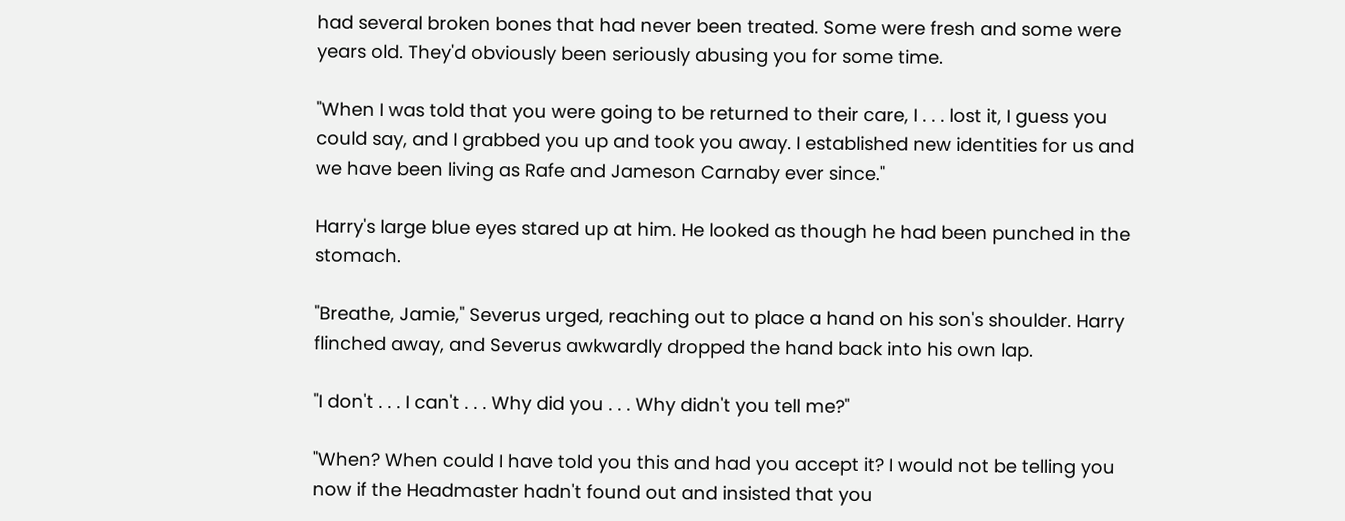had several broken bones that had never been treated. Some were fresh and some were years old. They'd obviously been seriously abusing you for some time.

"When I was told that you were going to be returned to their care, I . . . lost it, I guess you could say, and I grabbed you up and took you away. I established new identities for us and we have been living as Rafe and Jameson Carnaby ever since."

Harry's large blue eyes stared up at him. He looked as though he had been punched in the stomach.

"Breathe, Jamie," Severus urged, reaching out to place a hand on his son's shoulder. Harry flinched away, and Severus awkwardly dropped the hand back into his own lap.

"I don't . . . I can't . . . Why did you . . . Why didn't you tell me?"

"When? When could I have told you this and had you accept it? I would not be telling you now if the Headmaster hadn't found out and insisted that you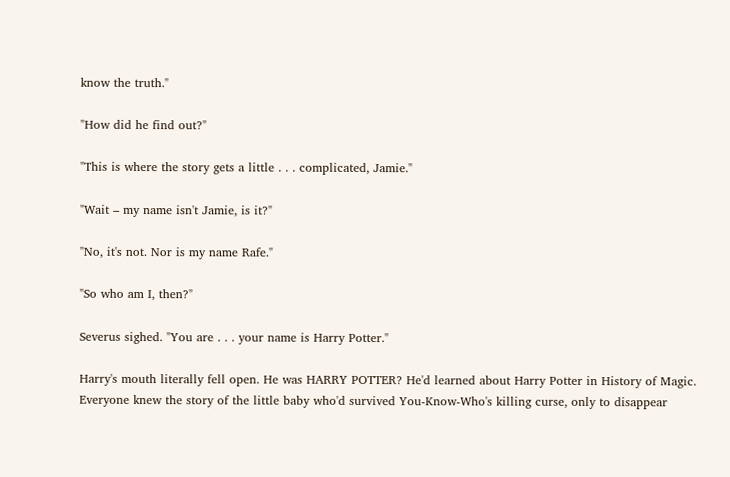know the truth."

"How did he find out?"

"This is where the story gets a little . . . complicated, Jamie."

"Wait – my name isn't Jamie, is it?"

"No, it's not. Nor is my name Rafe."

"So who am I, then?"

Severus sighed. "You are . . . your name is Harry Potter."

Harry's mouth literally fell open. He was HARRY POTTER? He'd learned about Harry Potter in History of Magic. Everyone knew the story of the little baby who'd survived You-Know-Who's killing curse, only to disappear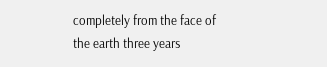completely from the face of the earth three years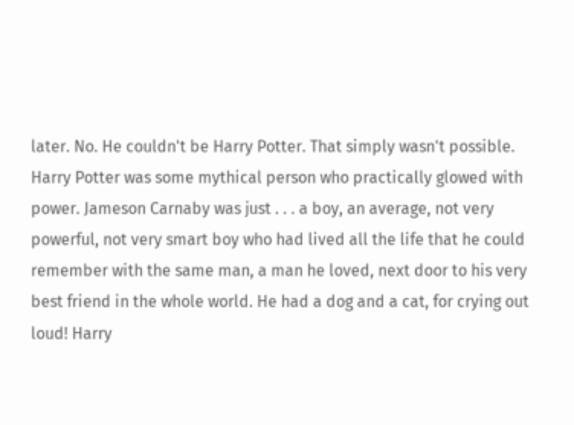later. No. He couldn't be Harry Potter. That simply wasn't possible. Harry Potter was some mythical person who practically glowed with power. Jameson Carnaby was just . . . a boy, an average, not very powerful, not very smart boy who had lived all the life that he could remember with the same man, a man he loved, next door to his very best friend in the whole world. He had a dog and a cat, for crying out loud! Harry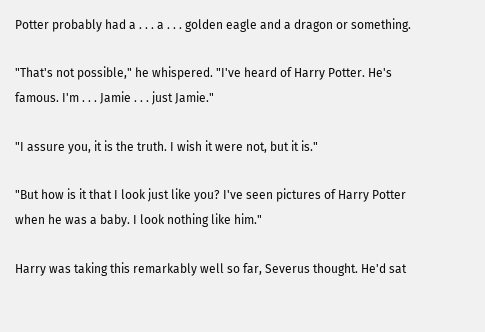Potter probably had a . . . a . . . golden eagle and a dragon or something.

"That's not possible," he whispered. "I've heard of Harry Potter. He's famous. I'm . . . Jamie . . . just Jamie."

"I assure you, it is the truth. I wish it were not, but it is."

"But how is it that I look just like you? I've seen pictures of Harry Potter when he was a baby. I look nothing like him."

Harry was taking this remarkably well so far, Severus thought. He'd sat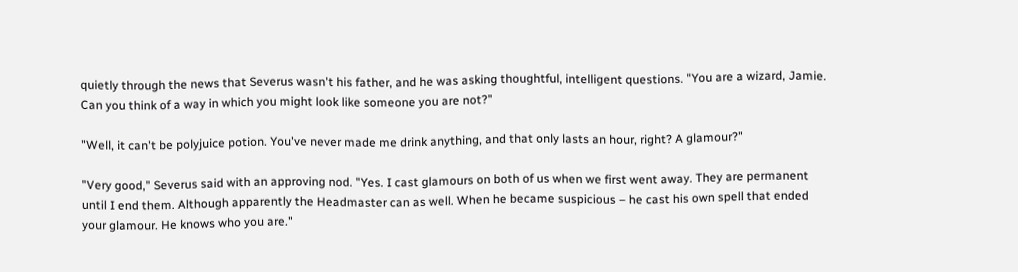quietly through the news that Severus wasn't his father, and he was asking thoughtful, intelligent questions. "You are a wizard, Jamie. Can you think of a way in which you might look like someone you are not?"

"Well, it can't be polyjuice potion. You've never made me drink anything, and that only lasts an hour, right? A glamour?"

"Very good," Severus said with an approving nod. "Yes. I cast glamours on both of us when we first went away. They are permanent until I end them. Although apparently the Headmaster can as well. When he became suspicious – he cast his own spell that ended your glamour. He knows who you are."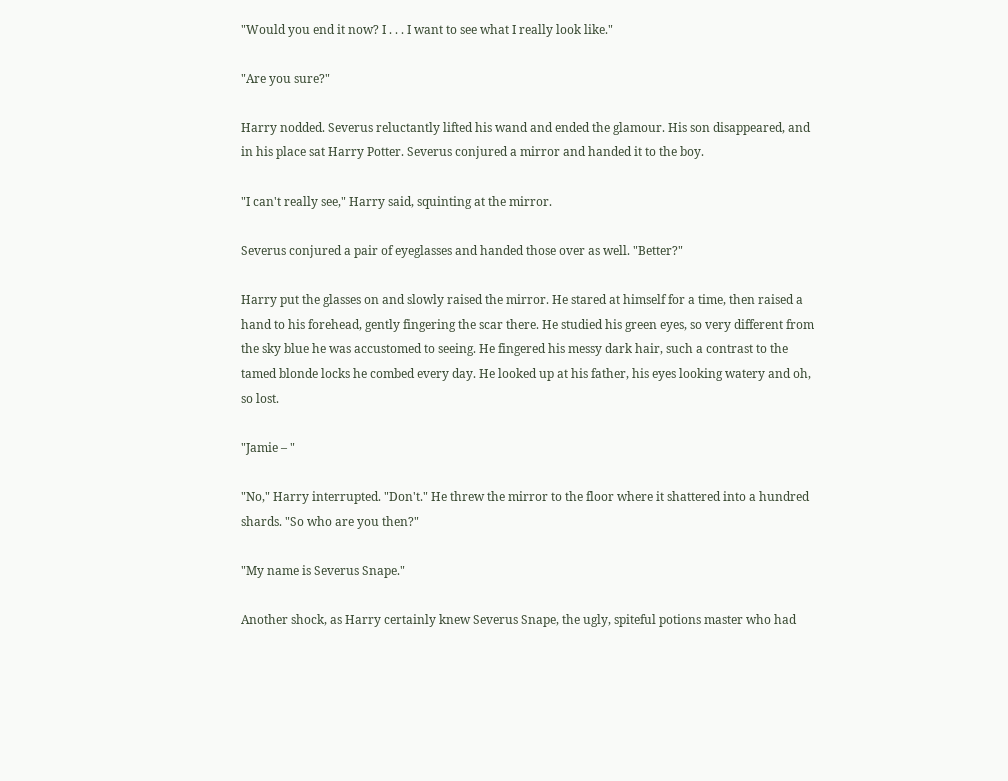"Would you end it now? I . . . I want to see what I really look like."

"Are you sure?"

Harry nodded. Severus reluctantly lifted his wand and ended the glamour. His son disappeared, and in his place sat Harry Potter. Severus conjured a mirror and handed it to the boy.

"I can't really see," Harry said, squinting at the mirror.

Severus conjured a pair of eyeglasses and handed those over as well. "Better?"

Harry put the glasses on and slowly raised the mirror. He stared at himself for a time, then raised a hand to his forehead, gently fingering the scar there. He studied his green eyes, so very different from the sky blue he was accustomed to seeing. He fingered his messy dark hair, such a contrast to the tamed blonde locks he combed every day. He looked up at his father, his eyes looking watery and oh, so lost.

"Jamie – "

"No," Harry interrupted. "Don't." He threw the mirror to the floor where it shattered into a hundred shards. "So who are you then?"

"My name is Severus Snape."

Another shock, as Harry certainly knew Severus Snape, the ugly, spiteful potions master who had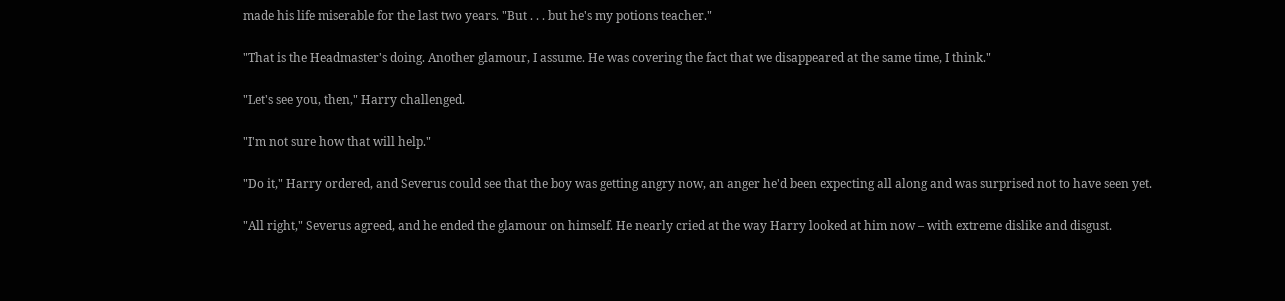made his life miserable for the last two years. "But . . . but he's my potions teacher."

"That is the Headmaster's doing. Another glamour, I assume. He was covering the fact that we disappeared at the same time, I think."

"Let's see you, then," Harry challenged.

"I'm not sure how that will help."

"Do it," Harry ordered, and Severus could see that the boy was getting angry now, an anger he'd been expecting all along and was surprised not to have seen yet.

"All right," Severus agreed, and he ended the glamour on himself. He nearly cried at the way Harry looked at him now – with extreme dislike and disgust.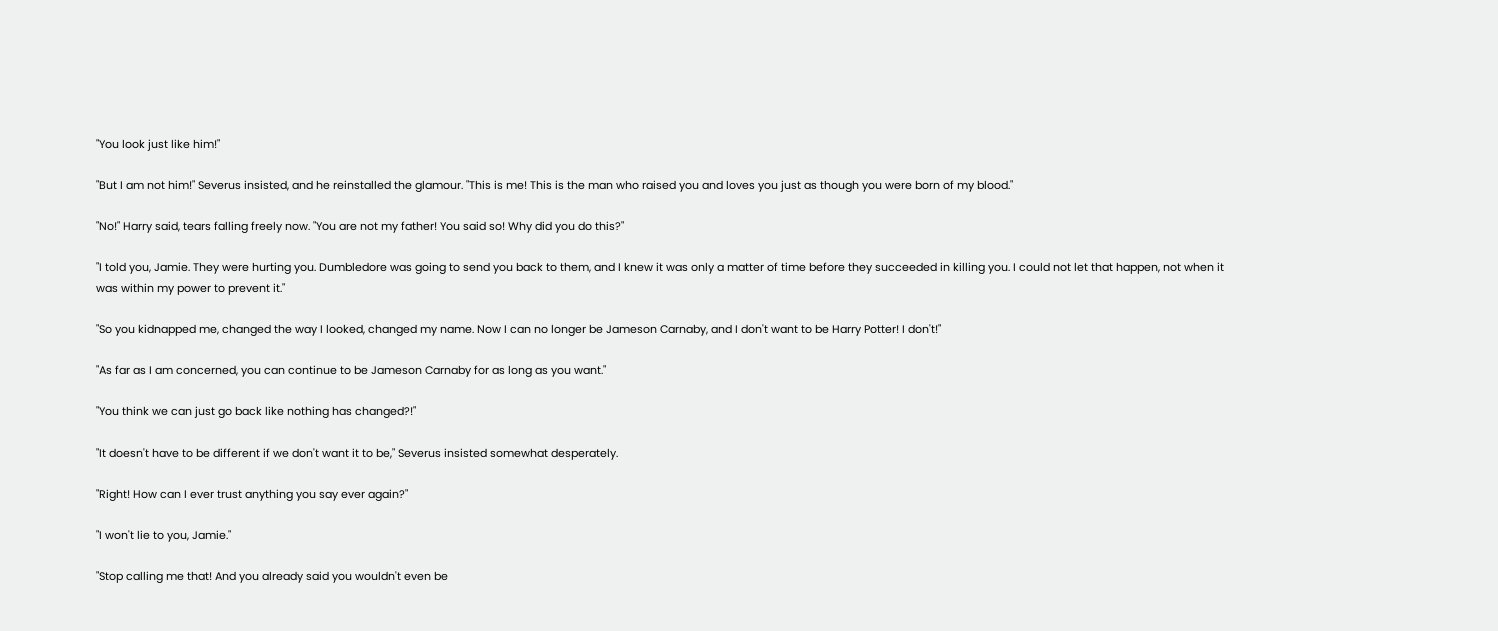"You look just like him!"

"But I am not him!" Severus insisted, and he reinstalled the glamour. "This is me! This is the man who raised you and loves you just as though you were born of my blood."

"No!" Harry said, tears falling freely now. "You are not my father! You said so! Why did you do this?"

"I told you, Jamie. They were hurting you. Dumbledore was going to send you back to them, and I knew it was only a matter of time before they succeeded in killing you. I could not let that happen, not when it was within my power to prevent it."

"So you kidnapped me, changed the way I looked, changed my name. Now I can no longer be Jameson Carnaby, and I don't want to be Harry Potter! I don't!"

"As far as I am concerned, you can continue to be Jameson Carnaby for as long as you want."

"You think we can just go back like nothing has changed?!"

"It doesn't have to be different if we don't want it to be," Severus insisted somewhat desperately.

"Right! How can I ever trust anything you say ever again?"

"I won't lie to you, Jamie."

"Stop calling me that! And you already said you wouldn't even be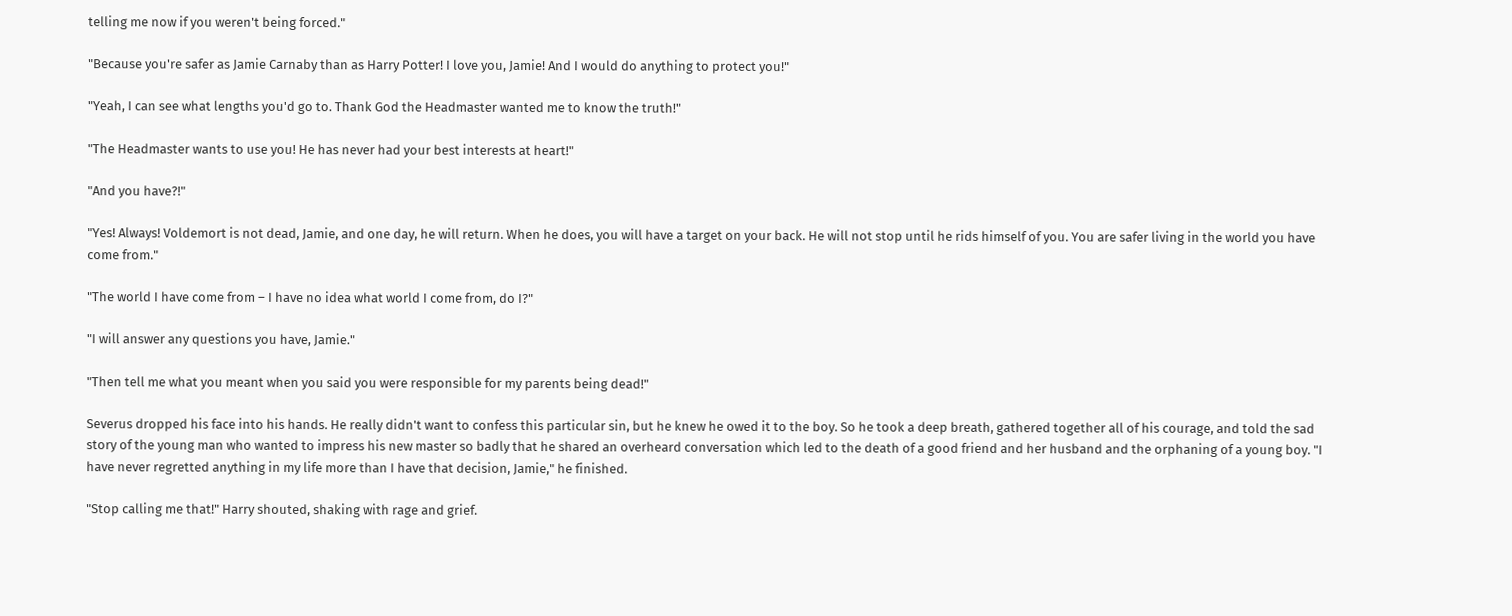telling me now if you weren't being forced."

"Because you're safer as Jamie Carnaby than as Harry Potter! I love you, Jamie! And I would do anything to protect you!"

"Yeah, I can see what lengths you'd go to. Thank God the Headmaster wanted me to know the truth!"

"The Headmaster wants to use you! He has never had your best interests at heart!"

"And you have?!"

"Yes! Always! Voldemort is not dead, Jamie, and one day, he will return. When he does, you will have a target on your back. He will not stop until he rids himself of you. You are safer living in the world you have come from."

"The world I have come from – I have no idea what world I come from, do I?"

"I will answer any questions you have, Jamie."

"Then tell me what you meant when you said you were responsible for my parents being dead!"

Severus dropped his face into his hands. He really didn't want to confess this particular sin, but he knew he owed it to the boy. So he took a deep breath, gathered together all of his courage, and told the sad story of the young man who wanted to impress his new master so badly that he shared an overheard conversation which led to the death of a good friend and her husband and the orphaning of a young boy. "I have never regretted anything in my life more than I have that decision, Jamie," he finished.

"Stop calling me that!" Harry shouted, shaking with rage and grief.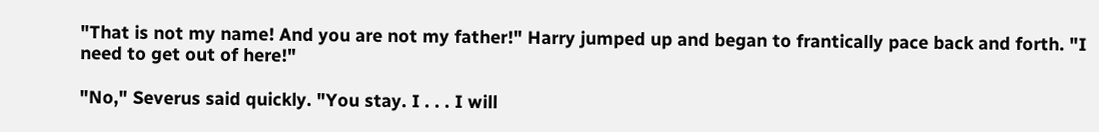"That is not my name! And you are not my father!" Harry jumped up and began to frantically pace back and forth. "I need to get out of here!"

"No," Severus said quickly. "You stay. I . . . I will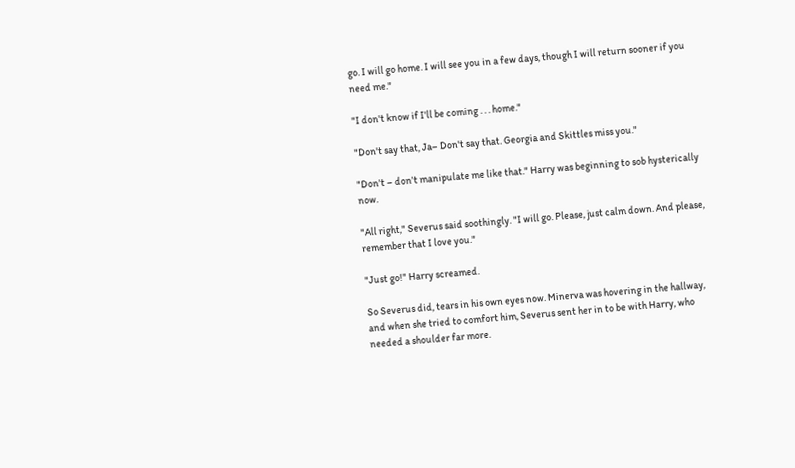go. I will go home. I will see you in a few days, though I will return sooner if you need me."

"I don't know if I'll be coming . . . home."

"Don't say that, Ja– Don't say that. Georgia and Skittles miss you."

"Don't – don't manipulate me like that." Harry was beginning to sob hysterically now.

"All right," Severus said soothingly. "I will go. Please, just calm down. And please, remember that I love you."

"Just go!" Harry screamed.

So Severus did, tears in his own eyes now. Minerva was hovering in the hallway, and when she tried to comfort him, Severus sent her in to be with Harry, who needed a shoulder far more.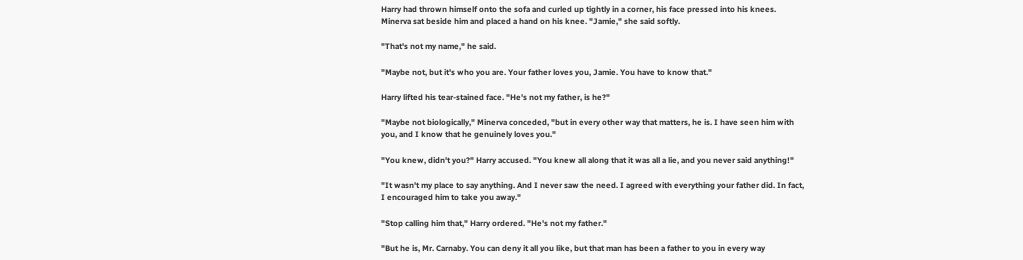Harry had thrown himself onto the sofa and curled up tightly in a corner, his face pressed into his knees. Minerva sat beside him and placed a hand on his knee. "Jamie," she said softly.

"That's not my name," he said.

"Maybe not, but it's who you are. Your father loves you, Jamie. You have to know that."

Harry lifted his tear-stained face. "He's not my father, is he?"

"Maybe not biologically," Minerva conceded, "but in every other way that matters, he is. I have seen him with you, and I know that he genuinely loves you."

"You knew, didn't you?" Harry accused. "You knew all along that it was all a lie, and you never said anything!"

"It wasn't my place to say anything. And I never saw the need. I agreed with everything your father did. In fact, I encouraged him to take you away."

"Stop calling him that," Harry ordered. "He's not my father."

"But he is, Mr. Carnaby. You can deny it all you like, but that man has been a father to you in every way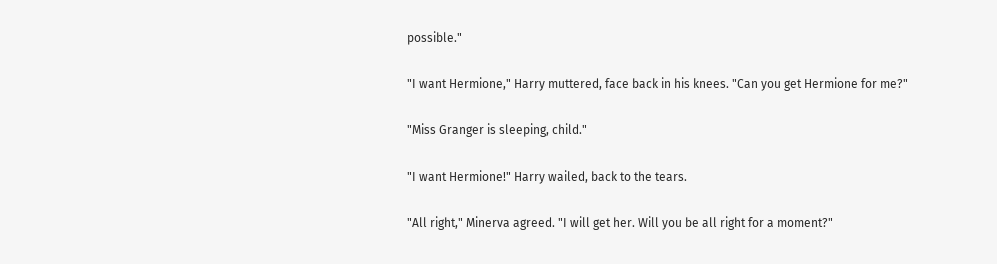possible."

"I want Hermione," Harry muttered, face back in his knees. "Can you get Hermione for me?"

"Miss Granger is sleeping, child."

"I want Hermione!" Harry wailed, back to the tears.

"All right," Minerva agreed. "I will get her. Will you be all right for a moment?"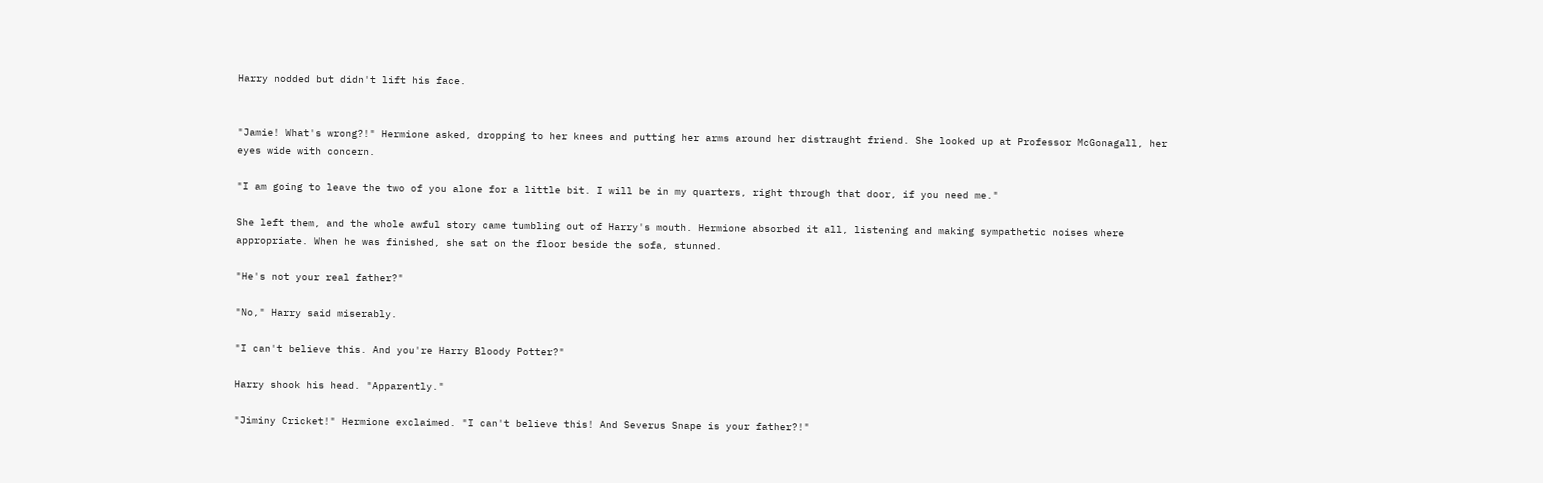Harry nodded but didn't lift his face.


"Jamie! What's wrong?!" Hermione asked, dropping to her knees and putting her arms around her distraught friend. She looked up at Professor McGonagall, her eyes wide with concern.

"I am going to leave the two of you alone for a little bit. I will be in my quarters, right through that door, if you need me."

She left them, and the whole awful story came tumbling out of Harry's mouth. Hermione absorbed it all, listening and making sympathetic noises where appropriate. When he was finished, she sat on the floor beside the sofa, stunned.

"He's not your real father?"

"No," Harry said miserably.

"I can't believe this. And you're Harry Bloody Potter?"

Harry shook his head. "Apparently."

"Jiminy Cricket!" Hermione exclaimed. "I can't believe this! And Severus Snape is your father?!"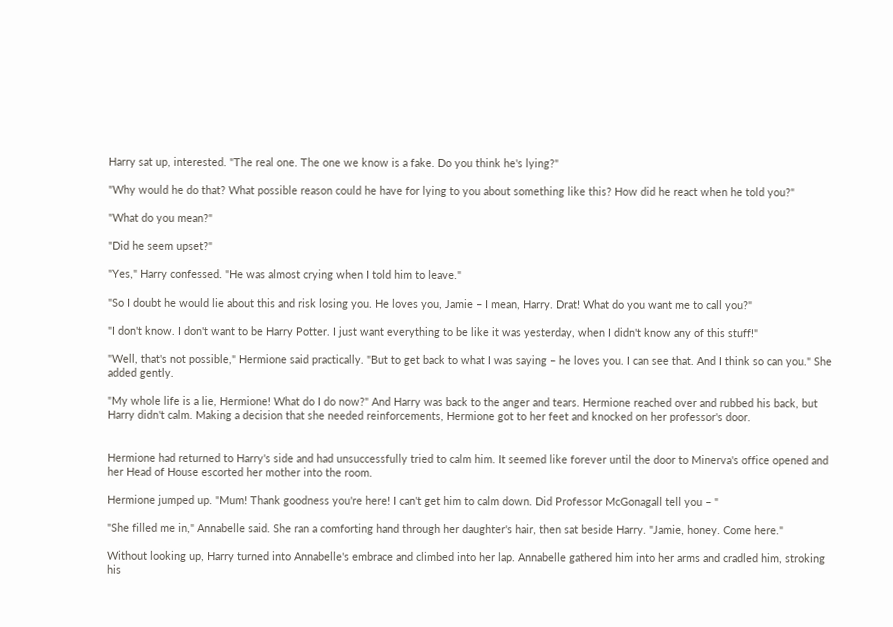Harry sat up, interested. "The real one. The one we know is a fake. Do you think he's lying?"

"Why would he do that? What possible reason could he have for lying to you about something like this? How did he react when he told you?"

"What do you mean?"

"Did he seem upset?"

"Yes," Harry confessed. "He was almost crying when I told him to leave."

"So I doubt he would lie about this and risk losing you. He loves you, Jamie – I mean, Harry. Drat! What do you want me to call you?"

"I don't know. I don't want to be Harry Potter. I just want everything to be like it was yesterday, when I didn't know any of this stuff!"

"Well, that's not possible," Hermione said practically. "But to get back to what I was saying – he loves you. I can see that. And I think so can you." She added gently.

"My whole life is a lie, Hermione! What do I do now?" And Harry was back to the anger and tears. Hermione reached over and rubbed his back, but Harry didn't calm. Making a decision that she needed reinforcements, Hermione got to her feet and knocked on her professor's door.


Hermione had returned to Harry's side and had unsuccessfully tried to calm him. It seemed like forever until the door to Minerva's office opened and her Head of House escorted her mother into the room.

Hermione jumped up. "Mum! Thank goodness you're here! I can't get him to calm down. Did Professor McGonagall tell you – "

"She filled me in," Annabelle said. She ran a comforting hand through her daughter's hair, then sat beside Harry. "Jamie, honey. Come here."

Without looking up, Harry turned into Annabelle's embrace and climbed into her lap. Annabelle gathered him into her arms and cradled him, stroking his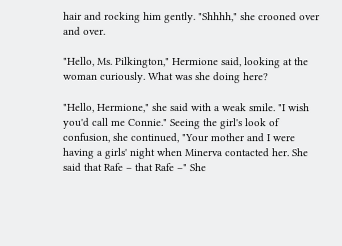hair and rocking him gently. "Shhhh," she crooned over and over.

"Hello, Ms. Pilkington," Hermione said, looking at the woman curiously. What was she doing here?

"Hello, Hermione," she said with a weak smile. "I wish you'd call me Connie." Seeing the girl's look of confusion, she continued, "Your mother and I were having a girls' night when Minerva contacted her. She said that Rafe – that Rafe –" She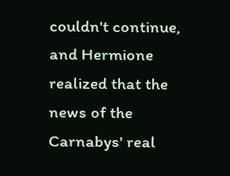couldn't continue, and Hermione realized that the news of the Carnabys' real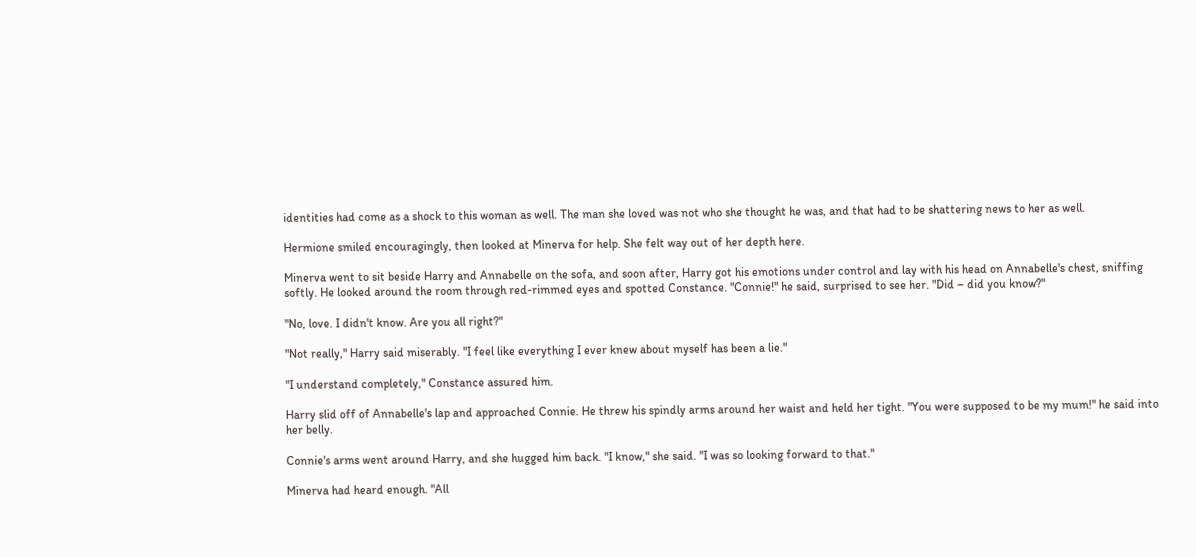identities had come as a shock to this woman as well. The man she loved was not who she thought he was, and that had to be shattering news to her as well.

Hermione smiled encouragingly, then looked at Minerva for help. She felt way out of her depth here.

Minerva went to sit beside Harry and Annabelle on the sofa, and soon after, Harry got his emotions under control and lay with his head on Annabelle's chest, sniffing softly. He looked around the room through red-rimmed eyes and spotted Constance. "Connie!" he said, surprised to see her. "Did – did you know?"

"No, love. I didn't know. Are you all right?"

"Not really," Harry said miserably. "I feel like everything I ever knew about myself has been a lie."

"I understand completely," Constance assured him.

Harry slid off of Annabelle's lap and approached Connie. He threw his spindly arms around her waist and held her tight. "You were supposed to be my mum!" he said into her belly.

Connie's arms went around Harry, and she hugged him back. "I know," she said. "I was so looking forward to that."

Minerva had heard enough. "All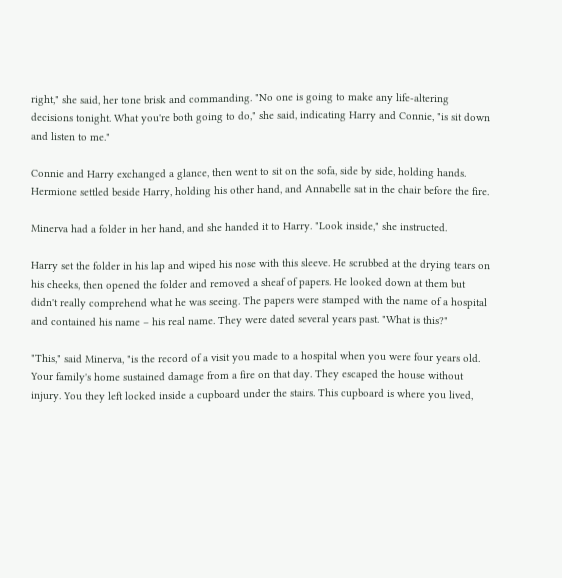right," she said, her tone brisk and commanding. "No one is going to make any life-altering decisions tonight. What you're both going to do," she said, indicating Harry and Connie, "is sit down and listen to me."

Connie and Harry exchanged a glance, then went to sit on the sofa, side by side, holding hands. Hermione settled beside Harry, holding his other hand, and Annabelle sat in the chair before the fire.

Minerva had a folder in her hand, and she handed it to Harry. "Look inside," she instructed.

Harry set the folder in his lap and wiped his nose with this sleeve. He scrubbed at the drying tears on his cheeks, then opened the folder and removed a sheaf of papers. He looked down at them but didn't really comprehend what he was seeing. The papers were stamped with the name of a hospital and contained his name – his real name. They were dated several years past. "What is this?"

"This," said Minerva, "is the record of a visit you made to a hospital when you were four years old. Your family's home sustained damage from a fire on that day. They escaped the house without injury. You they left locked inside a cupboard under the stairs. This cupboard is where you lived,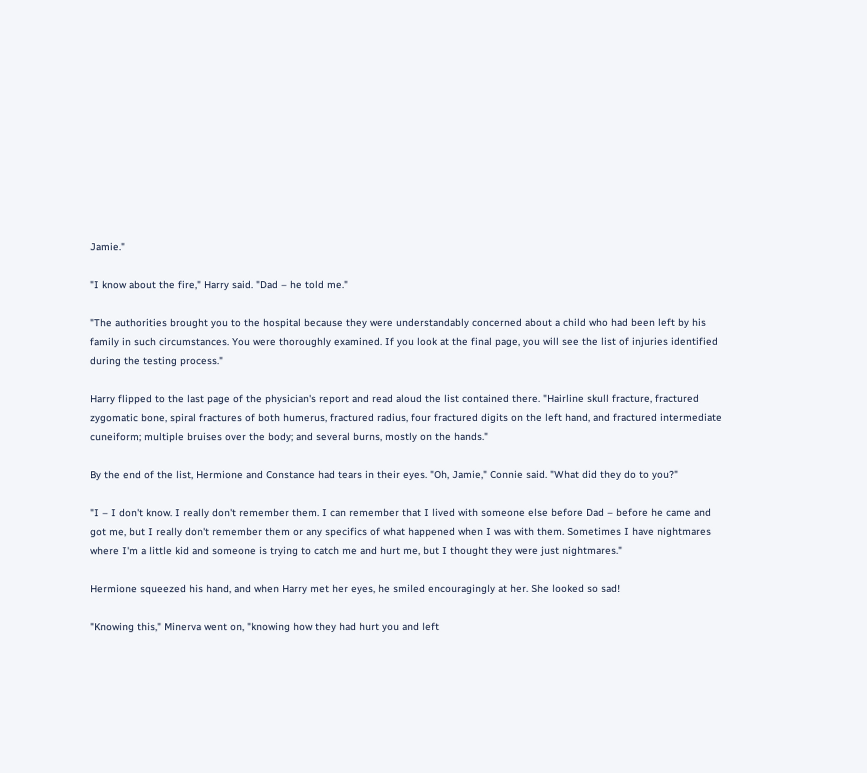Jamie."

"I know about the fire," Harry said. "Dad – he told me."

"The authorities brought you to the hospital because they were understandably concerned about a child who had been left by his family in such circumstances. You were thoroughly examined. If you look at the final page, you will see the list of injuries identified during the testing process."

Harry flipped to the last page of the physician's report and read aloud the list contained there. "Hairline skull fracture, fractured zygomatic bone, spiral fractures of both humerus, fractured radius, four fractured digits on the left hand, and fractured intermediate cuneiform; multiple bruises over the body; and several burns, mostly on the hands."

By the end of the list, Hermione and Constance had tears in their eyes. "Oh, Jamie," Connie said. "What did they do to you?"

"I – I don't know. I really don't remember them. I can remember that I lived with someone else before Dad – before he came and got me, but I really don't remember them or any specifics of what happened when I was with them. Sometimes I have nightmares where I'm a little kid and someone is trying to catch me and hurt me, but I thought they were just nightmares."

Hermione squeezed his hand, and when Harry met her eyes, he smiled encouragingly at her. She looked so sad!

"Knowing this," Minerva went on, "knowing how they had hurt you and left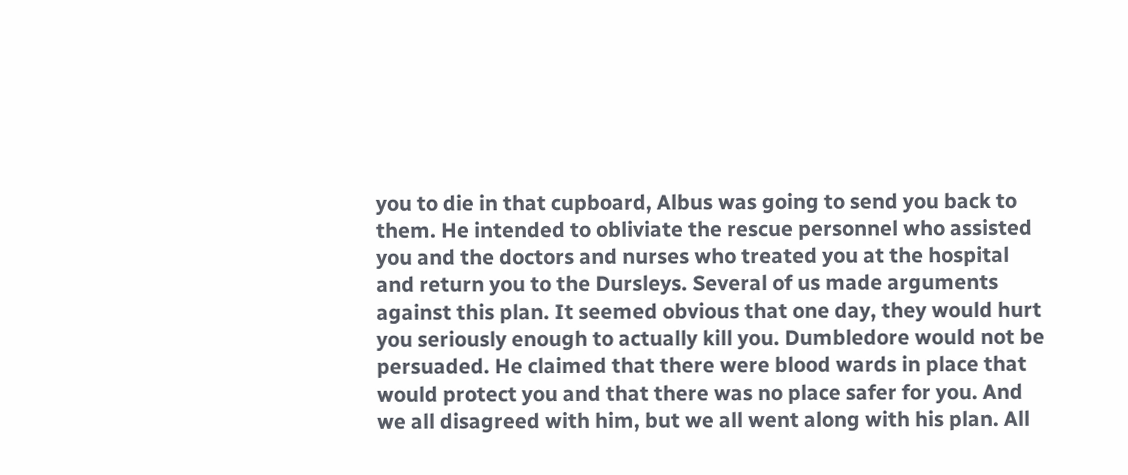you to die in that cupboard, Albus was going to send you back to them. He intended to obliviate the rescue personnel who assisted you and the doctors and nurses who treated you at the hospital and return you to the Dursleys. Several of us made arguments against this plan. It seemed obvious that one day, they would hurt you seriously enough to actually kill you. Dumbledore would not be persuaded. He claimed that there were blood wards in place that would protect you and that there was no place safer for you. And we all disagreed with him, but we all went along with his plan. All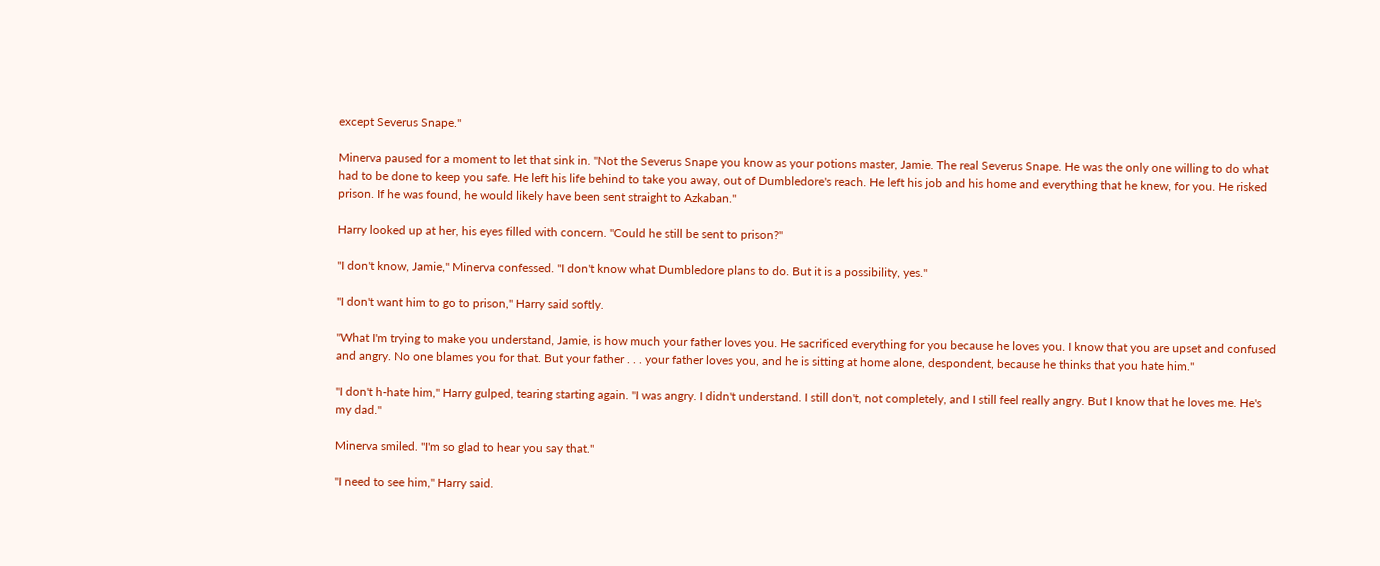except Severus Snape."

Minerva paused for a moment to let that sink in. "Not the Severus Snape you know as your potions master, Jamie. The real Severus Snape. He was the only one willing to do what had to be done to keep you safe. He left his life behind to take you away, out of Dumbledore's reach. He left his job and his home and everything that he knew, for you. He risked prison. If he was found, he would likely have been sent straight to Azkaban."

Harry looked up at her, his eyes filled with concern. "Could he still be sent to prison?"

"I don't know, Jamie," Minerva confessed. "I don't know what Dumbledore plans to do. But it is a possibility, yes."

"I don't want him to go to prison," Harry said softly.

"What I'm trying to make you understand, Jamie, is how much your father loves you. He sacrificed everything for you because he loves you. I know that you are upset and confused and angry. No one blames you for that. But your father . . . your father loves you, and he is sitting at home alone, despondent, because he thinks that you hate him."

"I don't h-hate him," Harry gulped, tearing starting again. "I was angry. I didn't understand. I still don't, not completely, and I still feel really angry. But I know that he loves me. He's my dad."

Minerva smiled. "I'm so glad to hear you say that."

"I need to see him," Harry said.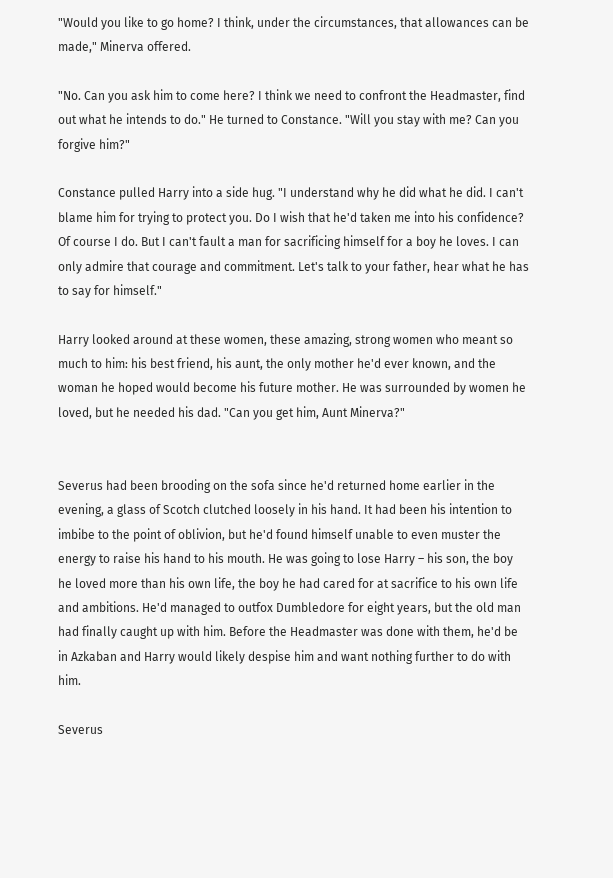"Would you like to go home? I think, under the circumstances, that allowances can be made," Minerva offered.

"No. Can you ask him to come here? I think we need to confront the Headmaster, find out what he intends to do." He turned to Constance. "Will you stay with me? Can you forgive him?"

Constance pulled Harry into a side hug. "I understand why he did what he did. I can't blame him for trying to protect you. Do I wish that he'd taken me into his confidence? Of course I do. But I can't fault a man for sacrificing himself for a boy he loves. I can only admire that courage and commitment. Let's talk to your father, hear what he has to say for himself."

Harry looked around at these women, these amazing, strong women who meant so much to him: his best friend, his aunt, the only mother he'd ever known, and the woman he hoped would become his future mother. He was surrounded by women he loved, but he needed his dad. "Can you get him, Aunt Minerva?"


Severus had been brooding on the sofa since he'd returned home earlier in the evening, a glass of Scotch clutched loosely in his hand. It had been his intention to imbibe to the point of oblivion, but he'd found himself unable to even muster the energy to raise his hand to his mouth. He was going to lose Harry – his son, the boy he loved more than his own life, the boy he had cared for at sacrifice to his own life and ambitions. He'd managed to outfox Dumbledore for eight years, but the old man had finally caught up with him. Before the Headmaster was done with them, he'd be in Azkaban and Harry would likely despise him and want nothing further to do with him.

Severus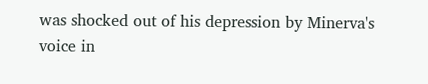was shocked out of his depression by Minerva's voice in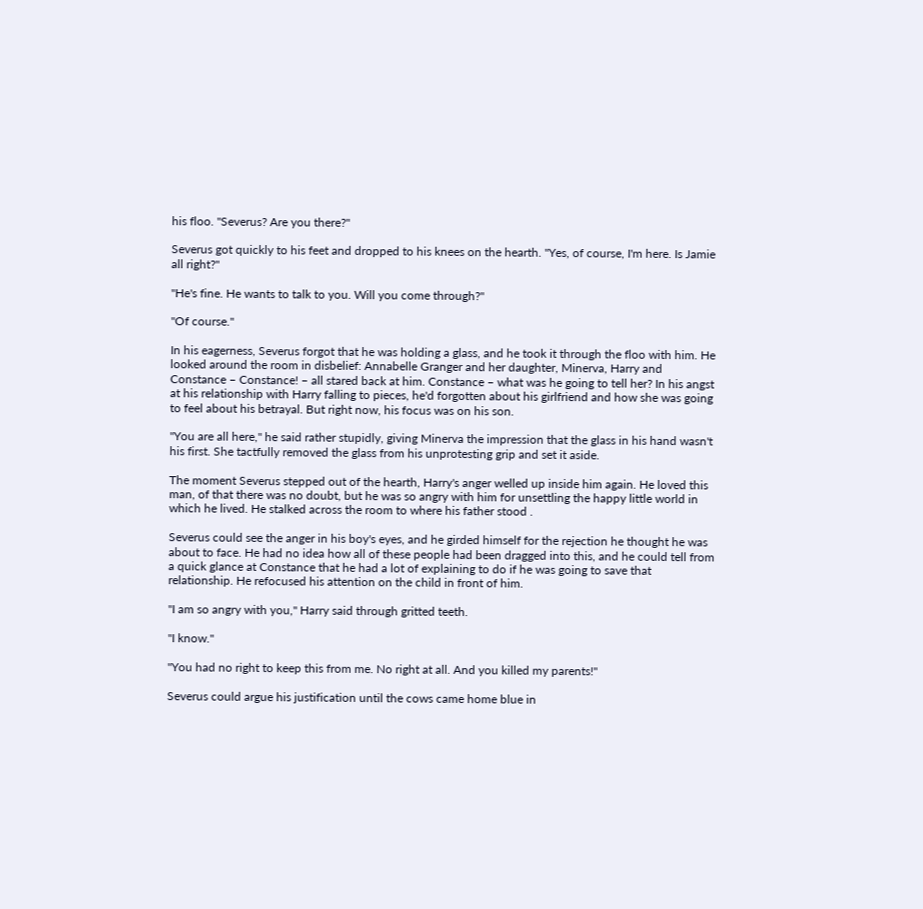his floo. "Severus? Are you there?"

Severus got quickly to his feet and dropped to his knees on the hearth. "Yes, of course, I'm here. Is Jamie all right?"

"He's fine. He wants to talk to you. Will you come through?"

"Of course."

In his eagerness, Severus forgot that he was holding a glass, and he took it through the floo with him. He looked around the room in disbelief: Annabelle Granger and her daughter, Minerva, Harry and Constance – Constance! – all stared back at him. Constance – what was he going to tell her? In his angst at his relationship with Harry falling to pieces, he'd forgotten about his girlfriend and how she was going to feel about his betrayal. But right now, his focus was on his son.

"You are all here," he said rather stupidly, giving Minerva the impression that the glass in his hand wasn't his first. She tactfully removed the glass from his unprotesting grip and set it aside.

The moment Severus stepped out of the hearth, Harry's anger welled up inside him again. He loved this man, of that there was no doubt, but he was so angry with him for unsettling the happy little world in which he lived. He stalked across the room to where his father stood .

Severus could see the anger in his boy's eyes, and he girded himself for the rejection he thought he was about to face. He had no idea how all of these people had been dragged into this, and he could tell from a quick glance at Constance that he had a lot of explaining to do if he was going to save that relationship. He refocused his attention on the child in front of him.

"I am so angry with you," Harry said through gritted teeth.

"I know."

"You had no right to keep this from me. No right at all. And you killed my parents!"

Severus could argue his justification until the cows came home blue in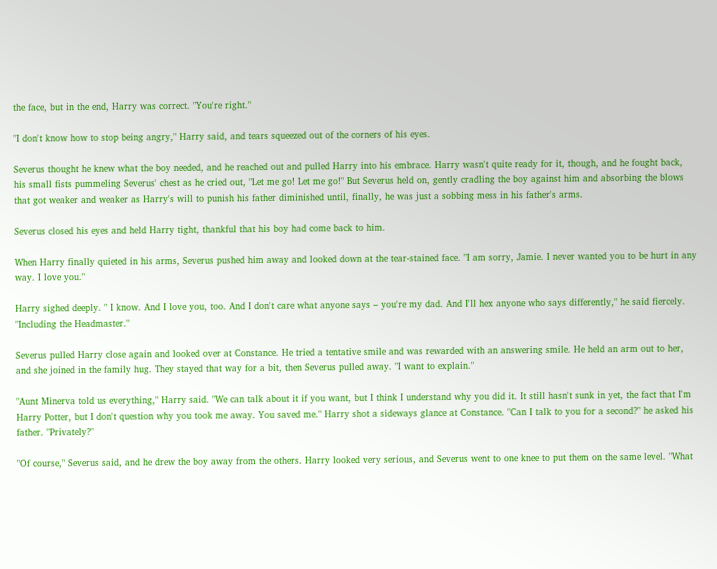the face, but in the end, Harry was correct. "You're right."

"I don't know how to stop being angry," Harry said, and tears squeezed out of the corners of his eyes.

Severus thought he knew what the boy needed, and he reached out and pulled Harry into his embrace. Harry wasn't quite ready for it, though, and he fought back, his small fists pummeling Severus' chest as he cried out, "Let me go! Let me go!" But Severus held on, gently cradling the boy against him and absorbing the blows that got weaker and weaker as Harry's will to punish his father diminished until, finally, he was just a sobbing mess in his father's arms.

Severus closed his eyes and held Harry tight, thankful that his boy had come back to him.

When Harry finally quieted in his arms, Severus pushed him away and looked down at the tear-stained face. "I am sorry, Jamie. I never wanted you to be hurt in any way. I love you."

Harry sighed deeply. " I know. And I love you, too. And I don't care what anyone says – you're my dad. And I'll hex anyone who says differently," he said fiercely. "Including the Headmaster."

Severus pulled Harry close again and looked over at Constance. He tried a tentative smile and was rewarded with an answering smile. He held an arm out to her, and she joined in the family hug. They stayed that way for a bit, then Severus pulled away. "I want to explain."

"Aunt Minerva told us everything," Harry said. "We can talk about it if you want, but I think I understand why you did it. It still hasn't sunk in yet, the fact that I'm Harry Potter, but I don't question why you took me away. You saved me." Harry shot a sideways glance at Constance. "Can I talk to you for a second?" he asked his father. "Privately?"

"Of course," Severus said, and he drew the boy away from the others. Harry looked very serious, and Severus went to one knee to put them on the same level. "What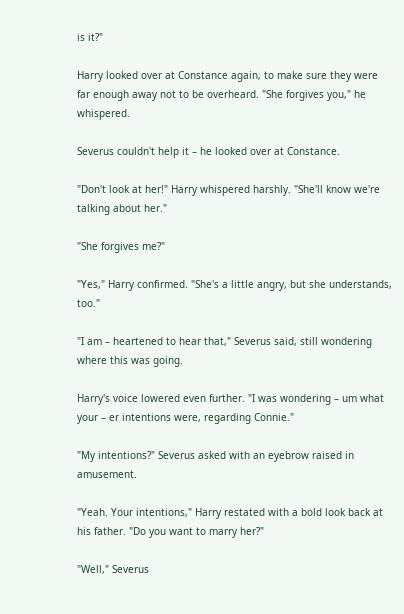is it?"

Harry looked over at Constance again, to make sure they were far enough away not to be overheard. "She forgives you," he whispered.

Severus couldn't help it – he looked over at Constance.

"Don't look at her!" Harry whispered harshly. "She'll know we're talking about her."

"She forgives me?"

"Yes," Harry confirmed. "She's a little angry, but she understands, too."

"I am – heartened to hear that," Severus said, still wondering where this was going.

Harry's voice lowered even further. "I was wondering – um what your – er intentions were, regarding Connie."

"My intentions?" Severus asked with an eyebrow raised in amusement.

"Yeah. Your intentions," Harry restated with a bold look back at his father. "Do you want to marry her?"

"Well," Severus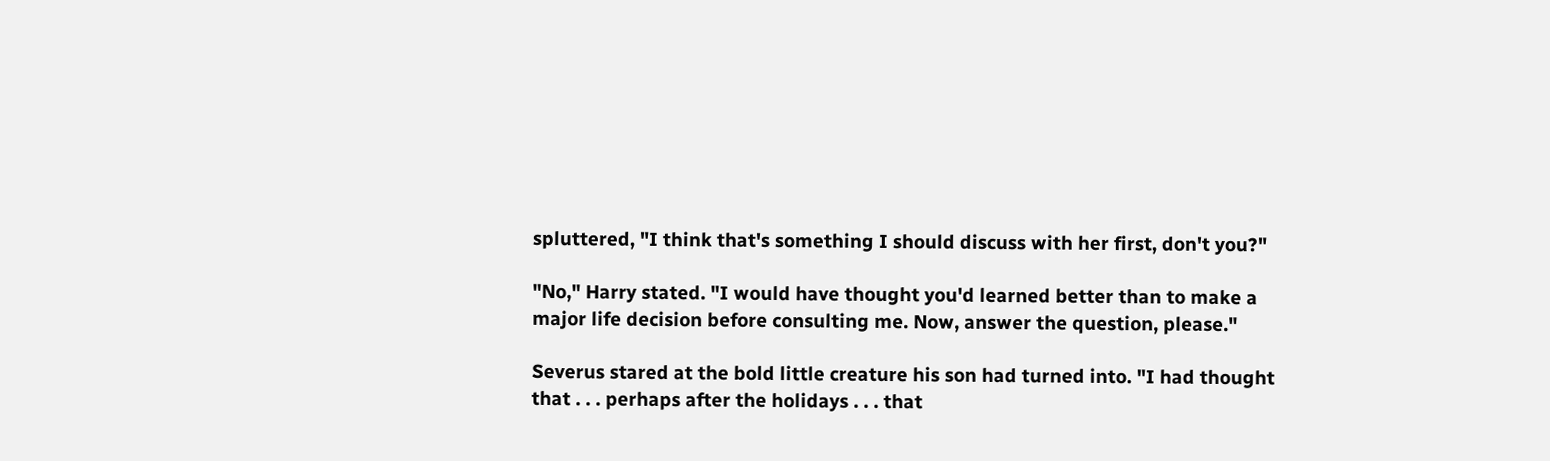spluttered, "I think that's something I should discuss with her first, don't you?"

"No," Harry stated. "I would have thought you'd learned better than to make a major life decision before consulting me. Now, answer the question, please."

Severus stared at the bold little creature his son had turned into. "I had thought that . . . perhaps after the holidays . . . that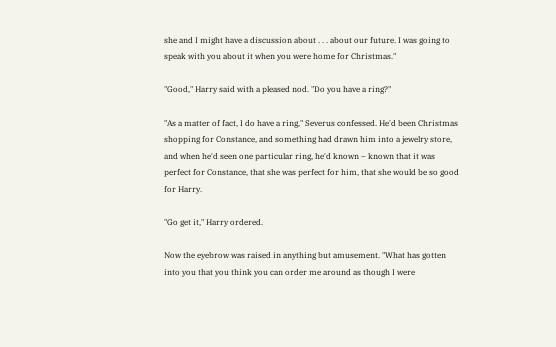she and I might have a discussion about . . . about our future. I was going to speak with you about it when you were home for Christmas."

"Good," Harry said with a pleased nod. "Do you have a ring?"

"As a matter of fact, I do have a ring," Severus confessed. He'd been Christmas shopping for Constance, and something had drawn him into a jewelry store, and when he'd seen one particular ring, he'd known – known that it was perfect for Constance, that she was perfect for him, that she would be so good for Harry.

"Go get it," Harry ordered.

Now the eyebrow was raised in anything but amusement. "What has gotten into you that you think you can order me around as though I were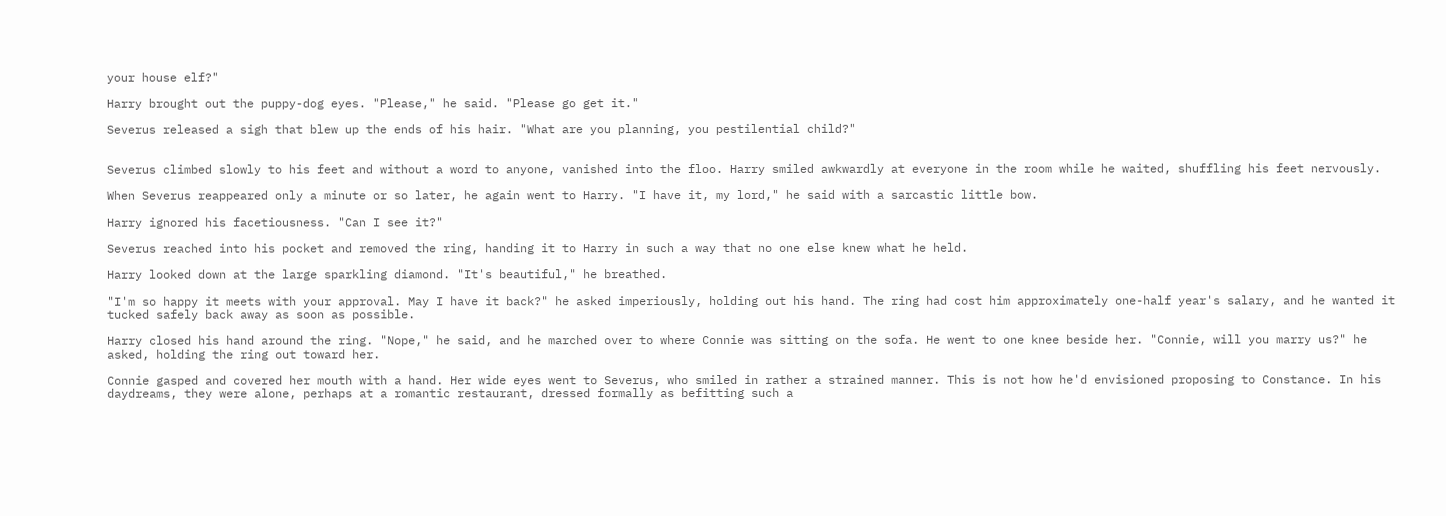your house elf?"

Harry brought out the puppy-dog eyes. "Please," he said. "Please go get it."

Severus released a sigh that blew up the ends of his hair. "What are you planning, you pestilential child?"


Severus climbed slowly to his feet and without a word to anyone, vanished into the floo. Harry smiled awkwardly at everyone in the room while he waited, shuffling his feet nervously.

When Severus reappeared only a minute or so later, he again went to Harry. "I have it, my lord," he said with a sarcastic little bow.

Harry ignored his facetiousness. "Can I see it?"

Severus reached into his pocket and removed the ring, handing it to Harry in such a way that no one else knew what he held.

Harry looked down at the large sparkling diamond. "It's beautiful," he breathed.

"I'm so happy it meets with your approval. May I have it back?" he asked imperiously, holding out his hand. The ring had cost him approximately one-half year's salary, and he wanted it tucked safely back away as soon as possible.

Harry closed his hand around the ring. "Nope," he said, and he marched over to where Connie was sitting on the sofa. He went to one knee beside her. "Connie, will you marry us?" he asked, holding the ring out toward her.

Connie gasped and covered her mouth with a hand. Her wide eyes went to Severus, who smiled in rather a strained manner. This is not how he'd envisioned proposing to Constance. In his daydreams, they were alone, perhaps at a romantic restaurant, dressed formally as befitting such a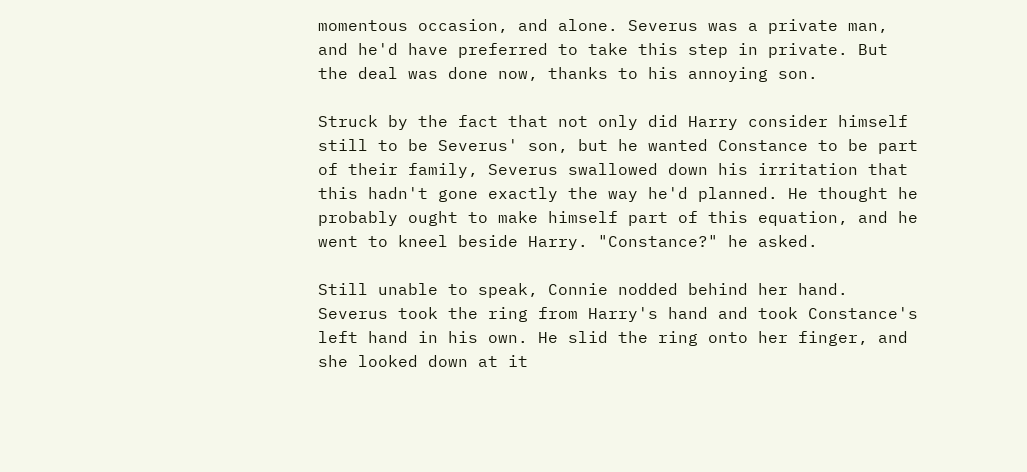momentous occasion, and alone. Severus was a private man, and he'd have preferred to take this step in private. But the deal was done now, thanks to his annoying son.

Struck by the fact that not only did Harry consider himself still to be Severus' son, but he wanted Constance to be part of their family, Severus swallowed down his irritation that this hadn't gone exactly the way he'd planned. He thought he probably ought to make himself part of this equation, and he went to kneel beside Harry. "Constance?" he asked.

Still unable to speak, Connie nodded behind her hand. Severus took the ring from Harry's hand and took Constance's left hand in his own. He slid the ring onto her finger, and she looked down at it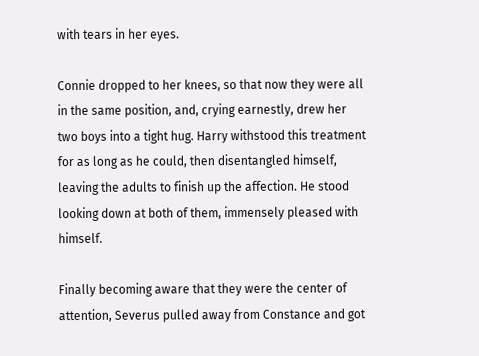with tears in her eyes.

Connie dropped to her knees, so that now they were all in the same position, and, crying earnestly, drew her two boys into a tight hug. Harry withstood this treatment for as long as he could, then disentangled himself, leaving the adults to finish up the affection. He stood looking down at both of them, immensely pleased with himself.

Finally becoming aware that they were the center of attention, Severus pulled away from Constance and got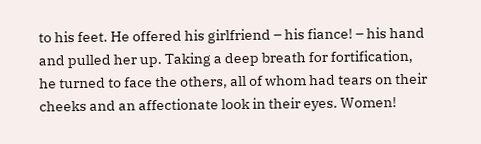to his feet. He offered his girlfriend – his fiance! – his hand and pulled her up. Taking a deep breath for fortification, he turned to face the others, all of whom had tears on their cheeks and an affectionate look in their eyes. Women!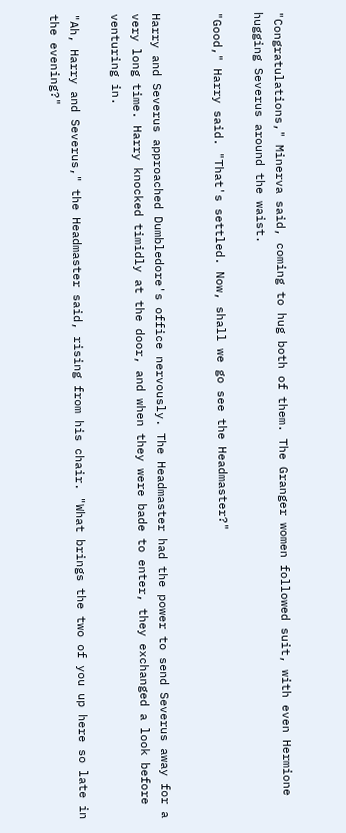"Congratulations," Minerva said, coming to hug both of them. The Granger women followed suit, with even Hermione hugging Severus around the waist.

"Good," Harry said. "That's settled. Now, shall we go see the Headmaster?"


Harry and Severus approached Dumbledore's office nervously. The Headmaster had the power to send Severus away for a very long time. Harry knocked timidly at the door, and when they were bade to enter, they exchanged a look before venturing in.

"Ah, Harry and Severus," the Headmaster said, rising from his chair. "What brings the two of you up here so late in the evening?"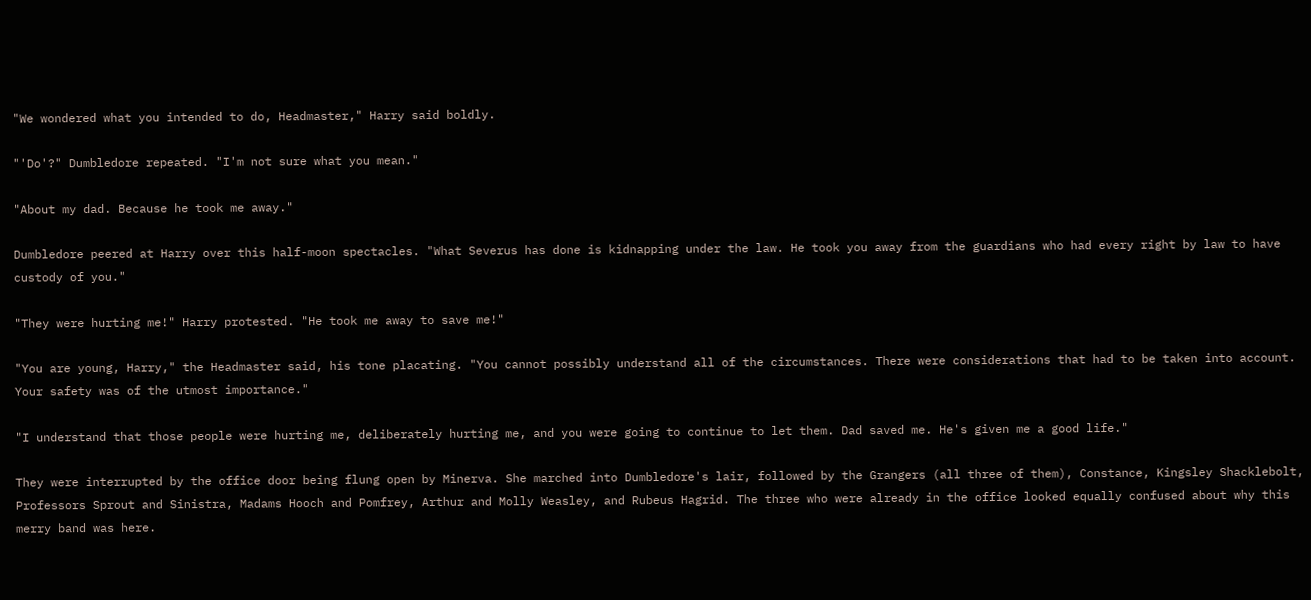"We wondered what you intended to do, Headmaster," Harry said boldly.

"'Do'?" Dumbledore repeated. "I'm not sure what you mean."

"About my dad. Because he took me away."

Dumbledore peered at Harry over this half-moon spectacles. "What Severus has done is kidnapping under the law. He took you away from the guardians who had every right by law to have custody of you."

"They were hurting me!" Harry protested. "He took me away to save me!"

"You are young, Harry," the Headmaster said, his tone placating. "You cannot possibly understand all of the circumstances. There were considerations that had to be taken into account. Your safety was of the utmost importance."

"I understand that those people were hurting me, deliberately hurting me, and you were going to continue to let them. Dad saved me. He's given me a good life."

They were interrupted by the office door being flung open by Minerva. She marched into Dumbledore's lair, followed by the Grangers (all three of them), Constance, Kingsley Shacklebolt, Professors Sprout and Sinistra, Madams Hooch and Pomfrey, Arthur and Molly Weasley, and Rubeus Hagrid. The three who were already in the office looked equally confused about why this merry band was here.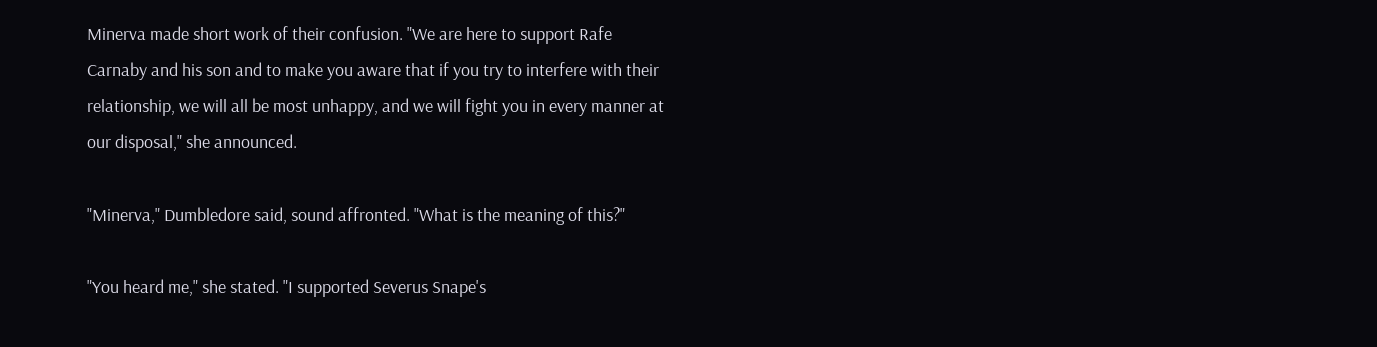Minerva made short work of their confusion. "We are here to support Rafe Carnaby and his son and to make you aware that if you try to interfere with their relationship, we will all be most unhappy, and we will fight you in every manner at our disposal," she announced.

"Minerva," Dumbledore said, sound affronted. "What is the meaning of this?"

"You heard me," she stated. "I supported Severus Snape's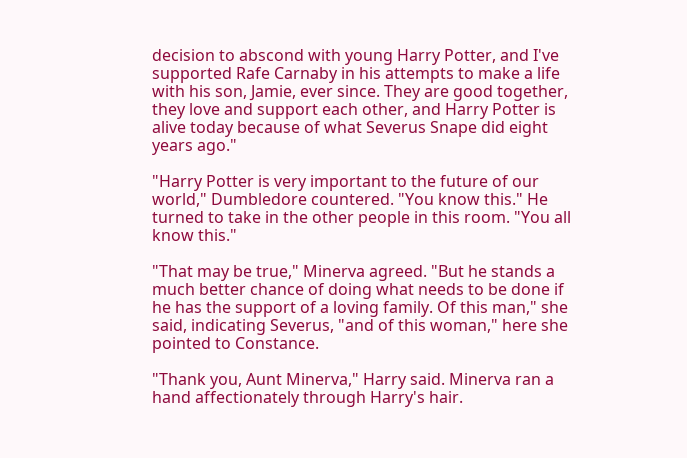decision to abscond with young Harry Potter, and I've supported Rafe Carnaby in his attempts to make a life with his son, Jamie, ever since. They are good together, they love and support each other, and Harry Potter is alive today because of what Severus Snape did eight years ago."

"Harry Potter is very important to the future of our world," Dumbledore countered. "You know this." He turned to take in the other people in this room. "You all know this."

"That may be true," Minerva agreed. "But he stands a much better chance of doing what needs to be done if he has the support of a loving family. Of this man," she said, indicating Severus, "and of this woman," here she pointed to Constance.

"Thank you, Aunt Minerva," Harry said. Minerva ran a hand affectionately through Harry's hair.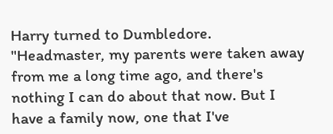Harry turned to Dumbledore. "Headmaster, my parents were taken away from me a long time ago, and there's nothing I can do about that now. But I have a family now, one that I've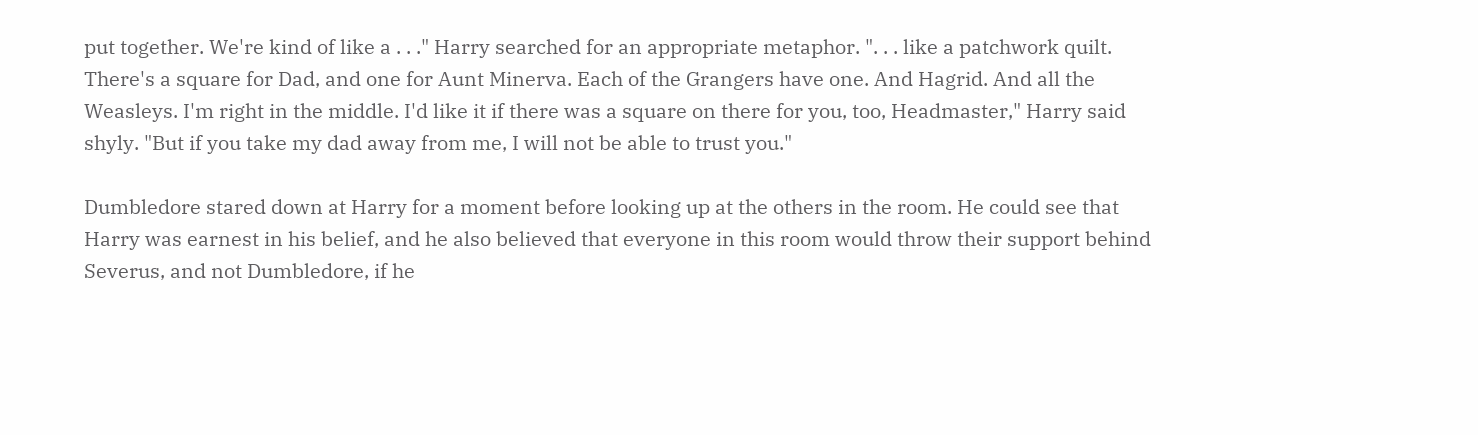put together. We're kind of like a . . ." Harry searched for an appropriate metaphor. ". . . like a patchwork quilt. There's a square for Dad, and one for Aunt Minerva. Each of the Grangers have one. And Hagrid. And all the Weasleys. I'm right in the middle. I'd like it if there was a square on there for you, too, Headmaster," Harry said shyly. "But if you take my dad away from me, I will not be able to trust you."

Dumbledore stared down at Harry for a moment before looking up at the others in the room. He could see that Harry was earnest in his belief, and he also believed that everyone in this room would throw their support behind Severus, and not Dumbledore, if he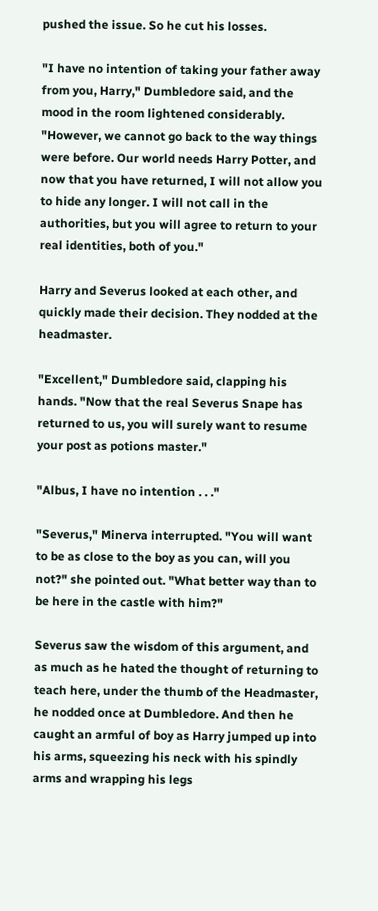pushed the issue. So he cut his losses.

"I have no intention of taking your father away from you, Harry," Dumbledore said, and the mood in the room lightened considerably. "However, we cannot go back to the way things were before. Our world needs Harry Potter, and now that you have returned, I will not allow you to hide any longer. I will not call in the authorities, but you will agree to return to your real identities, both of you."

Harry and Severus looked at each other, and quickly made their decision. They nodded at the headmaster.

"Excellent," Dumbledore said, clapping his hands. "Now that the real Severus Snape has returned to us, you will surely want to resume your post as potions master."

"Albus, I have no intention . . ."

"Severus," Minerva interrupted. "You will want to be as close to the boy as you can, will you not?" she pointed out. "What better way than to be here in the castle with him?"

Severus saw the wisdom of this argument, and as much as he hated the thought of returning to teach here, under the thumb of the Headmaster, he nodded once at Dumbledore. And then he caught an armful of boy as Harry jumped up into his arms, squeezing his neck with his spindly arms and wrapping his legs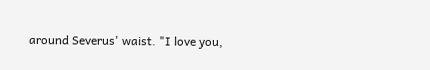around Severus' waist. "I love you,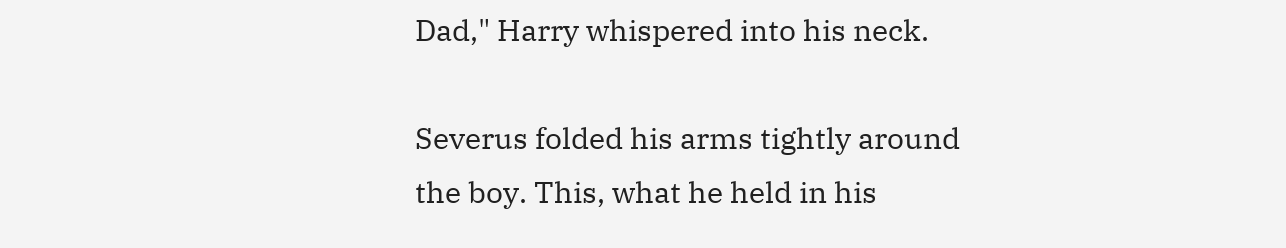Dad," Harry whispered into his neck.

Severus folded his arms tightly around the boy. This, what he held in his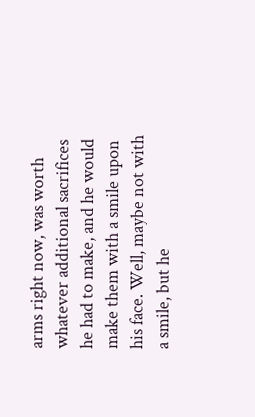arms right now, was worth whatever additional sacrifices he had to make, and he would make them with a smile upon his face. Well, maybe not with a smile, but he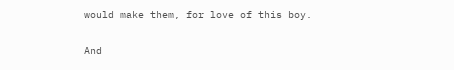would make them, for love of this boy.

And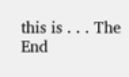this is . . . The End